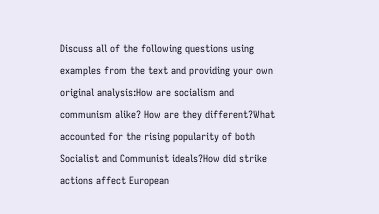Discuss all of the following questions using examples from the text and providing your own original analysis:How are socialism and communism alike? How are they different?What accounted for the rising popularity of both Socialist and Communist ideals?How did strike actions affect European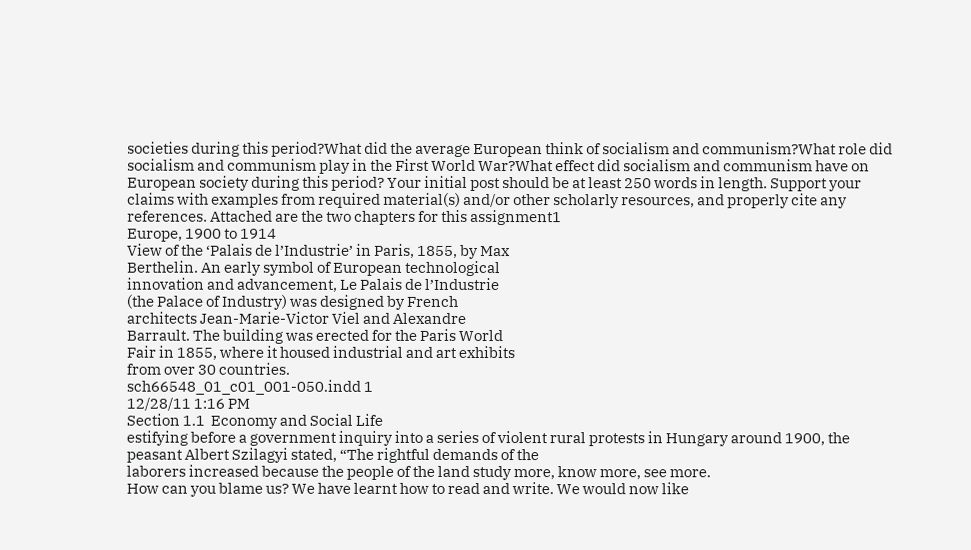societies during this period?What did the average European think of socialism and communism?What role did socialism and communism play in the First World War?What effect did socialism and communism have on European society during this period? Your initial post should be at least 250 words in length. Support your claims with examples from required material(s) and/or other scholarly resources, and properly cite any references. Attached are the two chapters for this assignment1
Europe, 1900 to 1914
View of the ‘Palais de l’Industrie’ in Paris, 1855, by Max
Berthelin. An early symbol of European technological
innovation and advancement, Le Palais de l’Industrie
(the Palace of Industry) was designed by French
architects Jean-Marie-Victor Viel and Alexandre
Barrault. The building was erected for the Paris World
Fair in 1855, where it housed industrial and art exhibits
from over 30 countries.
sch66548_01_c01_001-050.indd 1
12/28/11 1:16 PM
Section 1.1  Economy and Social Life
estifying before a government inquiry into a series of violent rural protests in Hungary around 1900, the peasant Albert Szilagyi stated, “The rightful demands of the
laborers increased because the people of the land study more, know more, see more.
How can you blame us? We have learnt how to read and write. We would now like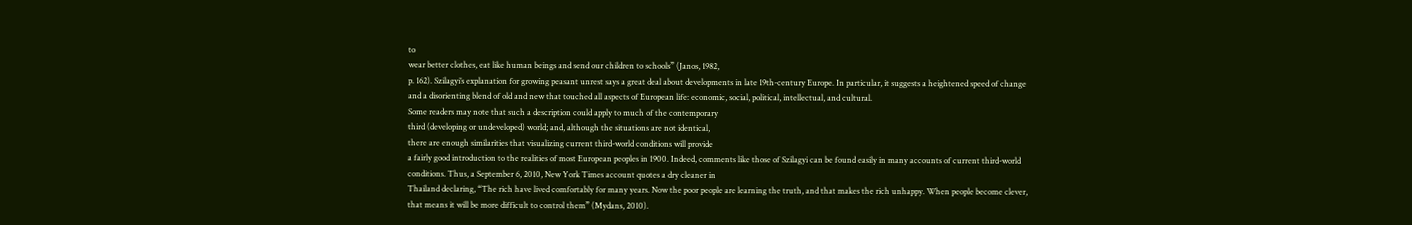to
wear better clothes, eat like human beings and send our children to schools” (Janos, 1982,
p. 162). Szilagyi’s explanation for growing peasant unrest says a great deal about developments in late 19th-century Europe. In particular, it suggests a heightened speed of change
and a disorienting blend of old and new that touched all aspects of European life: economic, social, political, intellectual, and cultural.
Some readers may note that such a description could apply to much of the contemporary
third (developing or undeveloped) world; and, although the situations are not identical,
there are enough similarities that visualizing current third-world conditions will provide
a fairly good introduction to the realities of most European peoples in 1900. Indeed, comments like those of Szilagyi can be found easily in many accounts of current third-world
conditions. Thus, a September 6, 2010, New York Times account quotes a dry cleaner in
Thailand declaring, “The rich have lived comfortably for many years. Now the poor people are learning the truth, and that makes the rich unhappy. When people become clever,
that means it will be more difficult to control them” (Mydans, 2010).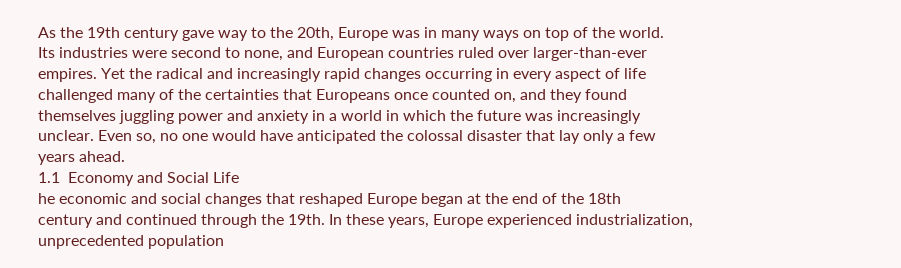As the 19th century gave way to the 20th, Europe was in many ways on top of the world.
Its industries were second to none, and European countries ruled over larger-than-ever
empires. Yet the radical and increasingly rapid changes occurring in every aspect of life
challenged many of the certainties that Europeans once counted on, and they found
themselves juggling power and anxiety in a world in which the future was increasingly
unclear. Even so, no one would have anticipated the colossal disaster that lay only a few
years ahead.
1.1  Economy and Social Life
he economic and social changes that reshaped Europe began at the end of the 18th
century and continued through the 19th. In these years, Europe experienced industrialization, unprecedented population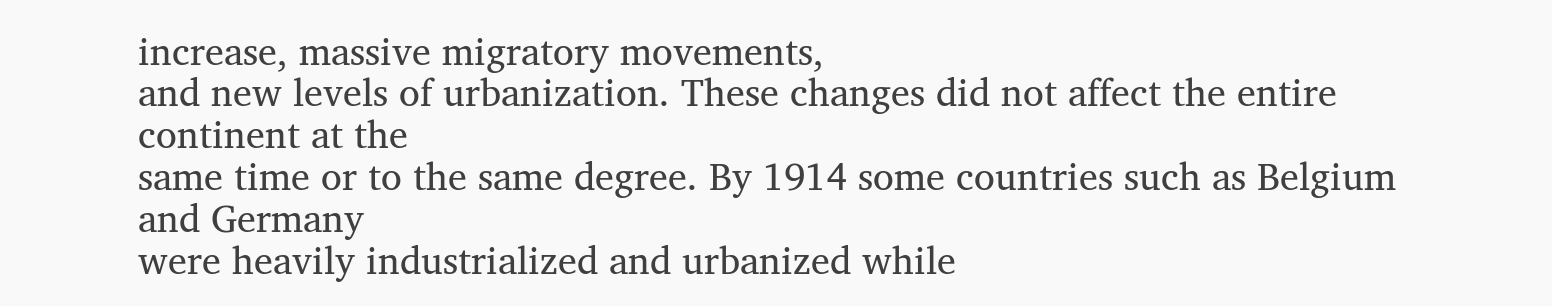increase, massive migratory movements,
and new levels of urbanization. These changes did not affect the entire continent at the
same time or to the same degree. By 1914 some countries such as Belgium and Germany
were heavily industrialized and urbanized while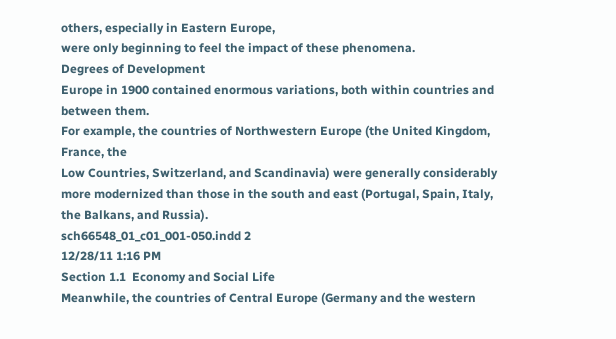others, especially in Eastern Europe,
were only beginning to feel the impact of these phenomena.
Degrees of Development
Europe in 1900 contained enormous variations, both within countries and between them.
For example, the countries of Northwestern Europe (the United Kingdom, France, the
Low Countries, Switzerland, and Scandinavia) were generally considerably more modernized than those in the south and east (Portugal, Spain, Italy, the Balkans, and Russia).
sch66548_01_c01_001-050.indd 2
12/28/11 1:16 PM
Section 1.1  Economy and Social Life
Meanwhile, the countries of Central Europe (Germany and the western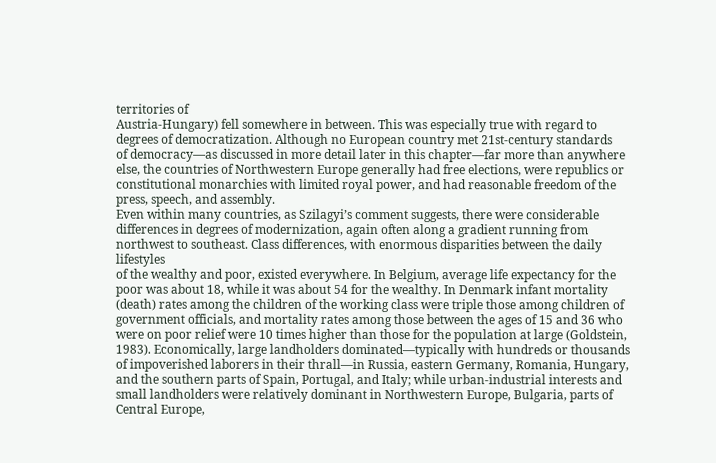territories of
Austria-Hungary) fell somewhere in between. This was especially true with regard to
degrees of democratization. Although no European country met 21st-century standards
of democracy—as discussed in more detail later in this chapter—far more than anywhere
else, the countries of Northwestern Europe generally had free elections, were republics or
constitutional monarchies with limited royal power, and had reasonable freedom of the
press, speech, and assembly.
Even within many countries, as Szilagyi’s comment suggests, there were considerable differences in degrees of modernization, again often along a gradient running from northwest to southeast. Class differences, with enormous disparities between the daily lifestyles
of the wealthy and poor, existed everywhere. In Belgium, average life expectancy for the
poor was about 18, while it was about 54 for the wealthy. In Denmark infant mortality
(death) rates among the children of the working class were triple those among children of
government officials, and mortality rates among those between the ages of 15 and 36 who
were on poor relief were 10 times higher than those for the population at large (Goldstein,
1983). Economically, large landholders dominated—typically with hundreds or thousands
of impoverished laborers in their thrall—in Russia, eastern Germany, Romania, Hungary,
and the southern parts of Spain, Portugal, and Italy; while urban-industrial interests and
small landholders were relatively dominant in Northwestern Europe, Bulgaria, parts of
Central Europe,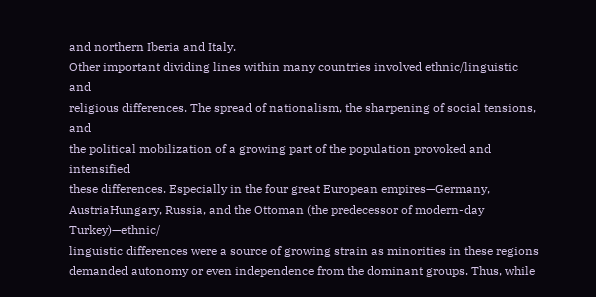and northern Iberia and Italy.
Other important dividing lines within many countries involved ethnic/linguistic and
religious differences. The spread of nationalism, the sharpening of social tensions, and
the political mobilization of a growing part of the population provoked and intensified
these differences. Especially in the four great European empires—Germany, AustriaHungary, Russia, and the Ottoman (the predecessor of modern-day Turkey)—ethnic/
linguistic differences were a source of growing strain as minorities in these regions
demanded autonomy or even independence from the dominant groups. Thus, while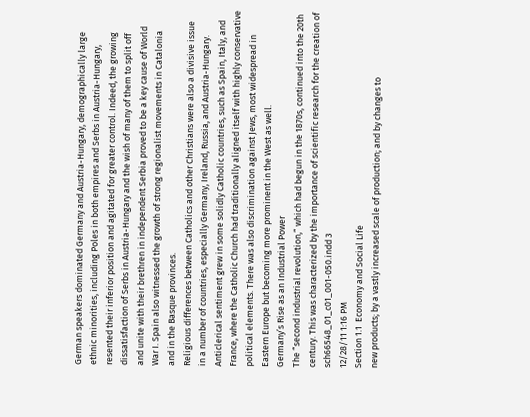German speakers dominated Germany and Austria-Hungary, demographically large
ethnic minorities, including Poles in both empires and Serbs in Austria-Hungary,
resented their inferior position and agitated for greater control. Indeed, the growing
dissatisfaction of Serbs in Austria-Hungary and the wish of many of them to split off
and unite with their brethren in independent Serbia proved to be a key cause of World
War I. Spain also witnessed the growth of strong regionalist movements in Catalonia
and in the Basque provinces.
Religious differences between Catholics and other Christians were also a divisive issue
in a number of countries, especially Germany, Ireland, Russia, and Austria-Hungary.
Anticlerical sentiment grew in some solidly Catholic countries, such as Spain, Italy, and
France, where the Catholic Church had traditionally aligned itself with highly conservative political elements. There was also discrimination against Jews, most widespread in
Eastern Europe but becoming more prominent in the West as well.
Germany’s Rise as an Industrial Power
The “second industrial revolution,” which had begun in the 1870s, continued into the 20th
century. This was characterized by the importance of scientific research for the creation of
sch66548_01_c01_001-050.indd 3
12/28/11 1:16 PM
Section 1.1  Economy and Social Life
new products; by a vastly increased scale of production; and by changes to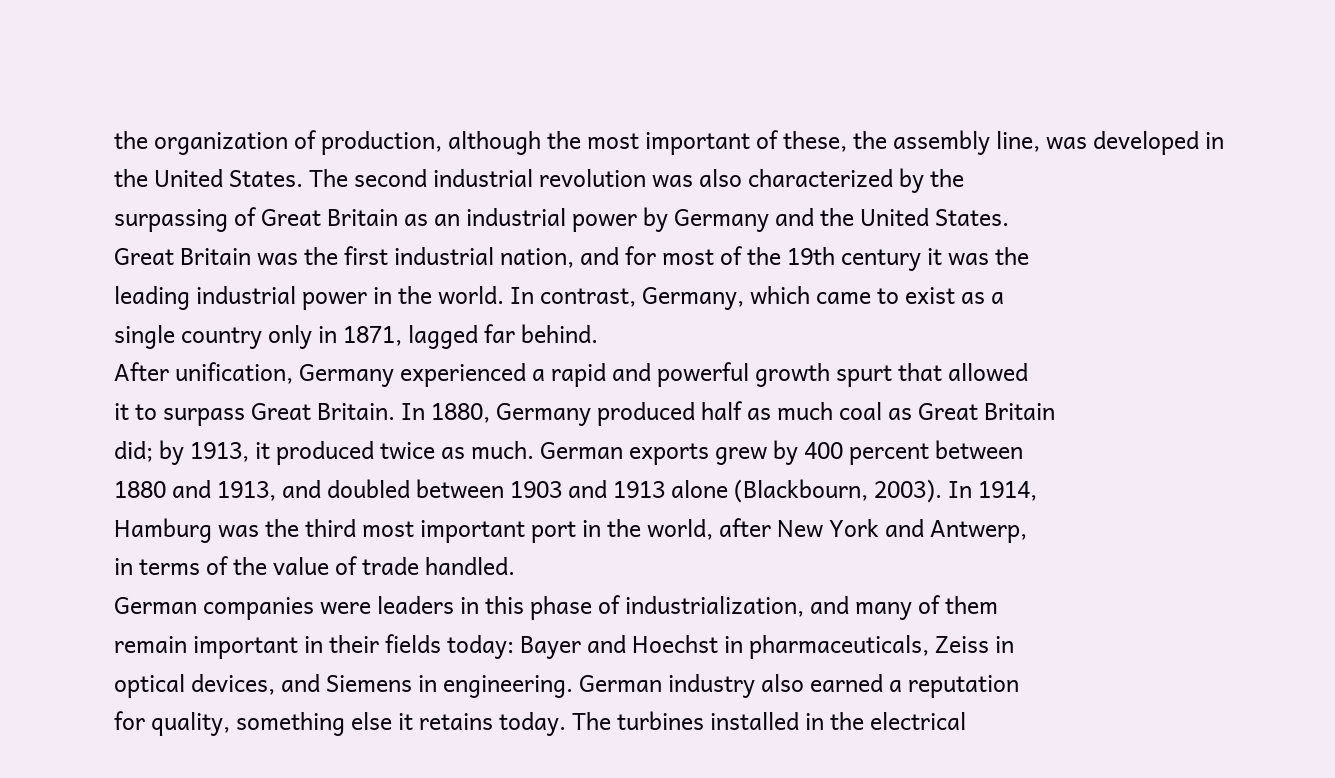the organization of production, although the most important of these, the assembly line, was developed in the United States. The second industrial revolution was also characterized by the
surpassing of Great Britain as an industrial power by Germany and the United States.
Great Britain was the first industrial nation, and for most of the 19th century it was the
leading industrial power in the world. In contrast, Germany, which came to exist as a
single country only in 1871, lagged far behind.
After unification, Germany experienced a rapid and powerful growth spurt that allowed
it to surpass Great Britain. In 1880, Germany produced half as much coal as Great Britain
did; by 1913, it produced twice as much. German exports grew by 400 percent between
1880 and 1913, and doubled between 1903 and 1913 alone (Blackbourn, 2003). In 1914,
Hamburg was the third most important port in the world, after New York and Antwerp,
in terms of the value of trade handled.
German companies were leaders in this phase of industrialization, and many of them
remain important in their fields today: Bayer and Hoechst in pharmaceuticals, Zeiss in
optical devices, and Siemens in engineering. German industry also earned a reputation
for quality, something else it retains today. The turbines installed in the electrical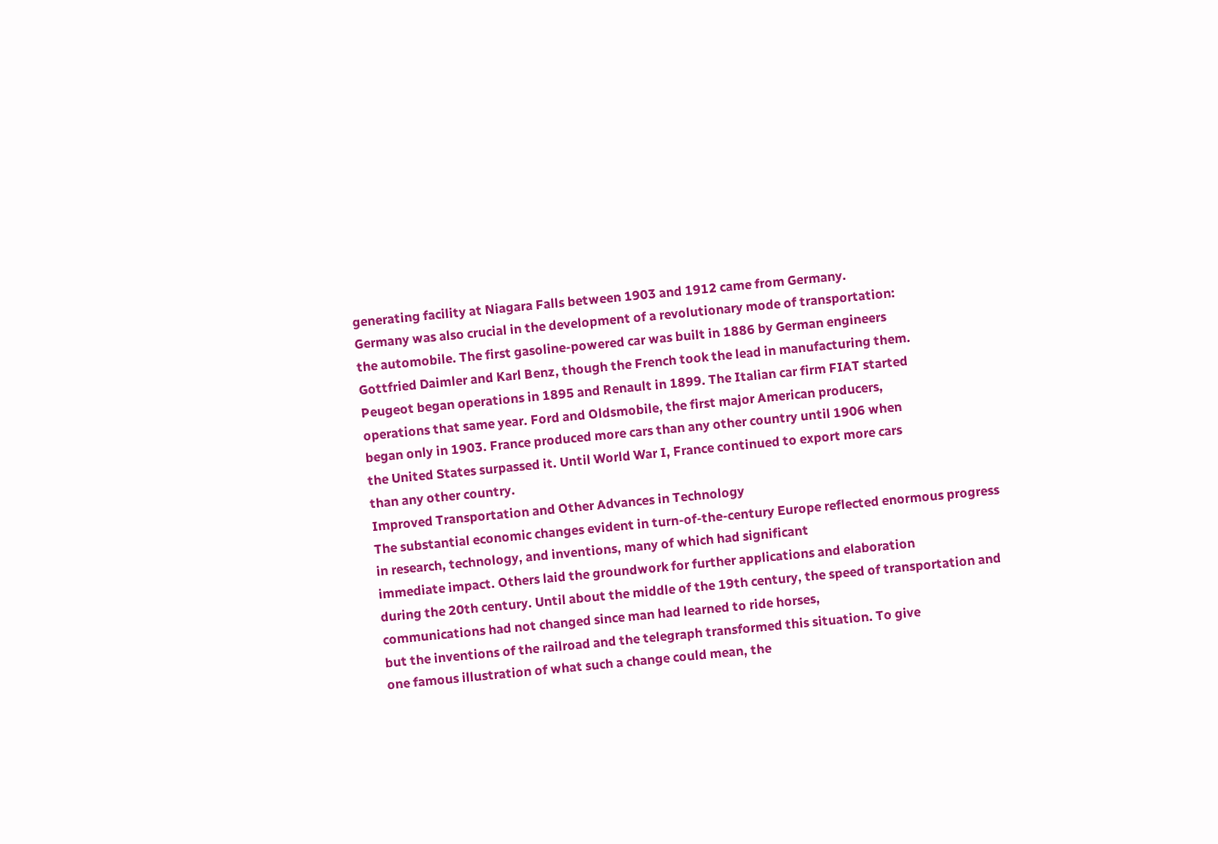generating facility at Niagara Falls between 1903 and 1912 came from Germany.
Germany was also crucial in the development of a revolutionary mode of transportation:
the automobile. The first gasoline-powered car was built in 1886 by German engineers
Gottfried Daimler and Karl Benz, though the French took the lead in manufacturing them.
Peugeot began operations in 1895 and Renault in 1899. The Italian car firm FIAT started
operations that same year. Ford and Oldsmobile, the first major American producers,
began only in 1903. France produced more cars than any other country until 1906 when
the United States surpassed it. Until World War I, France continued to export more cars
than any other country.
Improved Transportation and Other Advances in Technology
The substantial economic changes evident in turn-of-the-century Europe reflected enormous progress in research, technology, and inventions, many of which had significant
immediate impact. Others laid the groundwork for further applications and elaboration
during the 20th century. Until about the middle of the 19th century, the speed of transportation and communications had not changed since man had learned to ride horses,
but the inventions of the railroad and the telegraph transformed this situation. To give
one famous illustration of what such a change could mean, the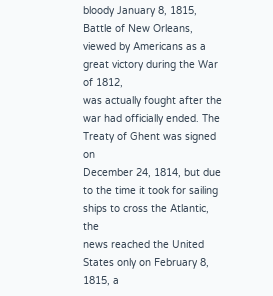bloody January 8, 1815,
Battle of New Orleans, viewed by Americans as a great victory during the War of 1812,
was actually fought after the war had officially ended. The Treaty of Ghent was signed on
December 24, 1814, but due to the time it took for sailing ships to cross the Atlantic, the
news reached the United States only on February 8, 1815, a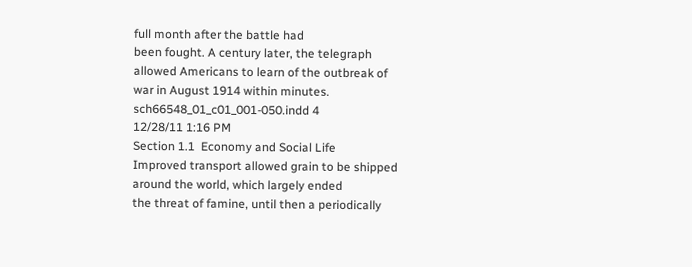full month after the battle had
been fought. A century later, the telegraph allowed Americans to learn of the outbreak of
war in August 1914 within minutes.
sch66548_01_c01_001-050.indd 4
12/28/11 1:16 PM
Section 1.1  Economy and Social Life
Improved transport allowed grain to be shipped around the world, which largely ended
the threat of famine, until then a periodically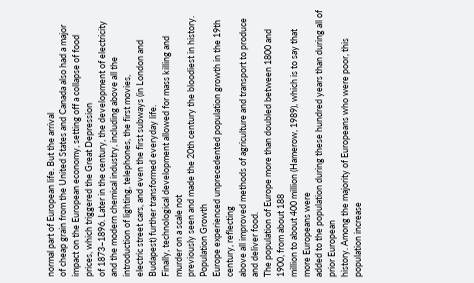normal part of European life. But the arrival
of cheap grain from the United States and Canada also had a major impact on the European economy, setting off a collapse of food prices, which triggered the Great Depression
of 1873–1896. Later in the century, the development of electricity and the modern chemical industry, including above all the introduction of lighting, telephones, the first movies,
electric street cars, and even the first subways (in London and Budapest) further transformed everyday life.
Finally, technological development allowed for mass killing and murder on a scale not
previously seen and made the 20th century the bloodiest in history.
Population Growth
Europe experienced unprecedented population growth in the 19th century, reflecting
above all improved methods of agriculture and transport to produce and deliver food.
The population of Europe more than doubled between 1800 and 1900, from about 188
million to about 400 million (Hamerow, 1989), which is to say that more Europeans were
added to the population during these hundred years than during all of prior European
history. Among the majority of Europeans who were poor, this population increase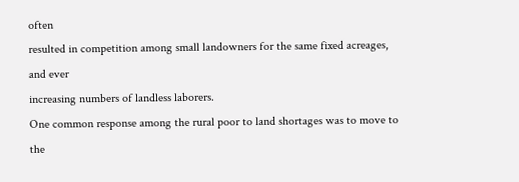often
resulted in competition among small landowners for the same fixed acreages, and ever
increasing numbers of landless laborers.
One common response among the rural poor to land shortages was to move to the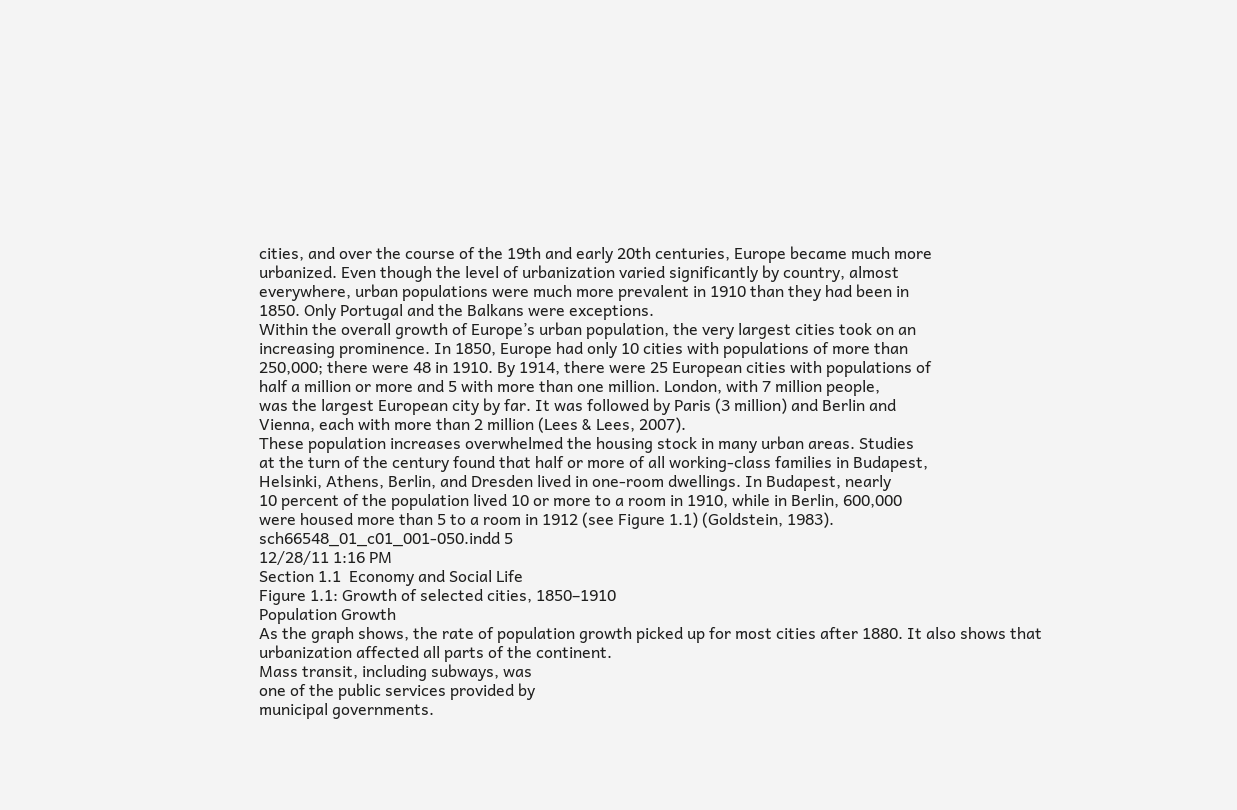cities, and over the course of the 19th and early 20th centuries, Europe became much more
urbanized. Even though the level of urbanization varied significantly by country, almost
everywhere, urban populations were much more prevalent in 1910 than they had been in
1850. Only Portugal and the Balkans were exceptions.
Within the overall growth of Europe’s urban population, the very largest cities took on an
increasing prominence. In 1850, Europe had only 10 cities with populations of more than
250,000; there were 48 in 1910. By 1914, there were 25 European cities with populations of
half a million or more and 5 with more than one million. London, with 7 million people,
was the largest European city by far. It was followed by Paris (3 million) and Berlin and
Vienna, each with more than 2 million (Lees & Lees, 2007).
These population increases overwhelmed the housing stock in many urban areas. Studies
at the turn of the century found that half or more of all working-class families in Budapest,
Helsinki, Athens, Berlin, and Dresden lived in one-room dwellings. In Budapest, nearly
10 percent of the population lived 10 or more to a room in 1910, while in Berlin, 600,000
were housed more than 5 to a room in 1912 (see Figure 1.1) (Goldstein, 1983).
sch66548_01_c01_001-050.indd 5
12/28/11 1:16 PM
Section 1.1  Economy and Social Life
Figure 1.1: Growth of selected cities, 1850–1910
Population Growth
As the graph shows, the rate of population growth picked up for most cities after 1880. It also shows that
urbanization affected all parts of the continent.
Mass transit, including subways, was
one of the public services provided by
municipal governments.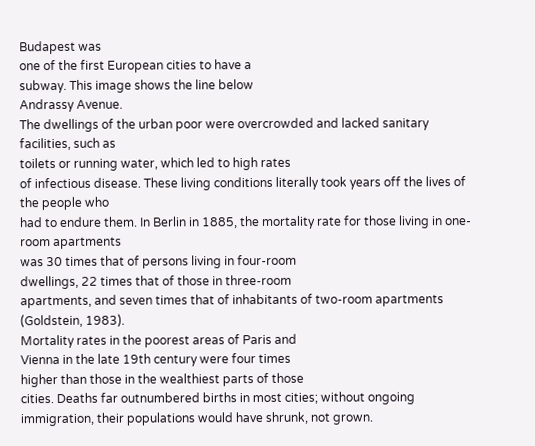Budapest was
one of the first European cities to have a
subway. This image shows the line below
Andrassy Avenue.
The dwellings of the urban poor were overcrowded and lacked sanitary facilities, such as
toilets or running water, which led to high rates
of infectious disease. These living conditions literally took years off the lives of the people who
had to endure them. In Berlin in 1885, the mortality rate for those living in one-room apartments
was 30 times that of persons living in four-room
dwellings, 22 times that of those in three-room
apartments, and seven times that of inhabitants of two-room apartments (Goldstein, 1983).
Mortality rates in the poorest areas of Paris and
Vienna in the late 19th century were four times
higher than those in the wealthiest parts of those
cities. Deaths far outnumbered births in most cities; without ongoing immigration, their populations would have shrunk, not grown.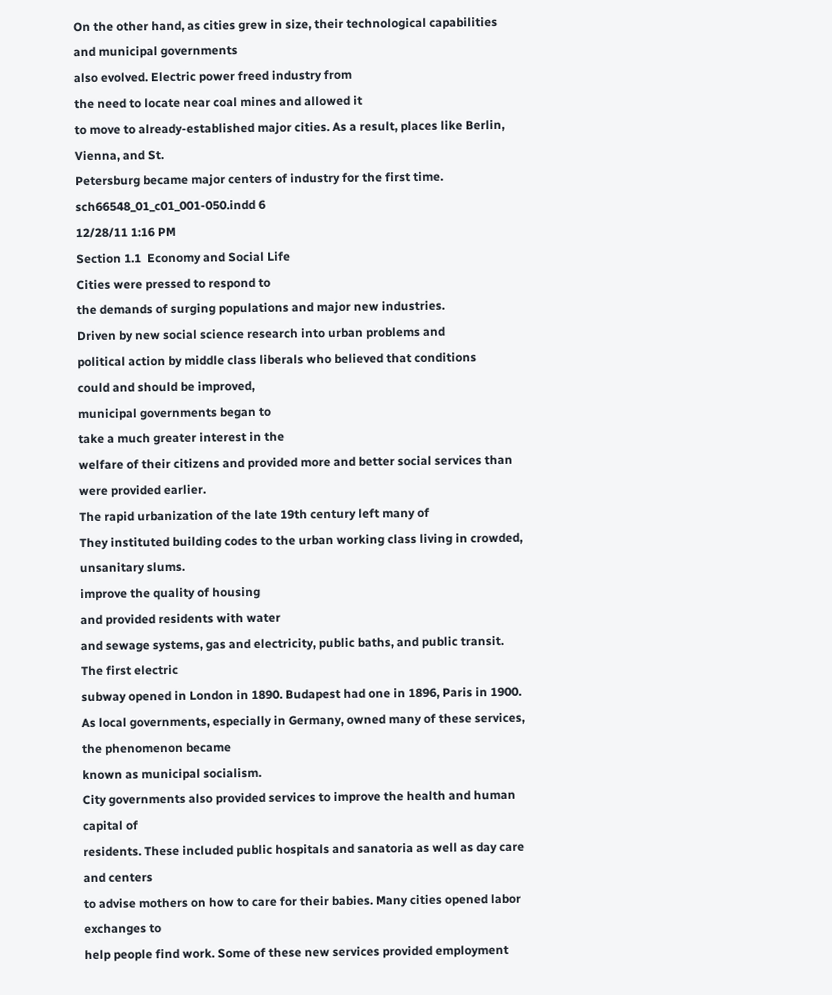On the other hand, as cities grew in size, their technological capabilities and municipal governments
also evolved. Electric power freed industry from
the need to locate near coal mines and allowed it
to move to already-established major cities. As a result, places like Berlin, Vienna, and St.
Petersburg became major centers of industry for the first time.
sch66548_01_c01_001-050.indd 6
12/28/11 1:16 PM
Section 1.1  Economy and Social Life
Cities were pressed to respond to
the demands of surging populations and major new industries.
Driven by new social science research into urban problems and
political action by middle class liberals who believed that conditions
could and should be improved,
municipal governments began to
take a much greater interest in the
welfare of their citizens and provided more and better social services than were provided earlier.
The rapid urbanization of the late 19th century left many of
They instituted building codes to the urban working class living in crowded, unsanitary slums.
improve the quality of housing
and provided residents with water
and sewage systems, gas and electricity, public baths, and public transit. The first electric
subway opened in London in 1890. Budapest had one in 1896, Paris in 1900. As local governments, especially in Germany, owned many of these services, the phenomenon became
known as municipal socialism.
City governments also provided services to improve the health and human capital of
residents. These included public hospitals and sanatoria as well as day care and centers
to advise mothers on how to care for their babies. Many cities opened labor exchanges to
help people find work. Some of these new services provided employment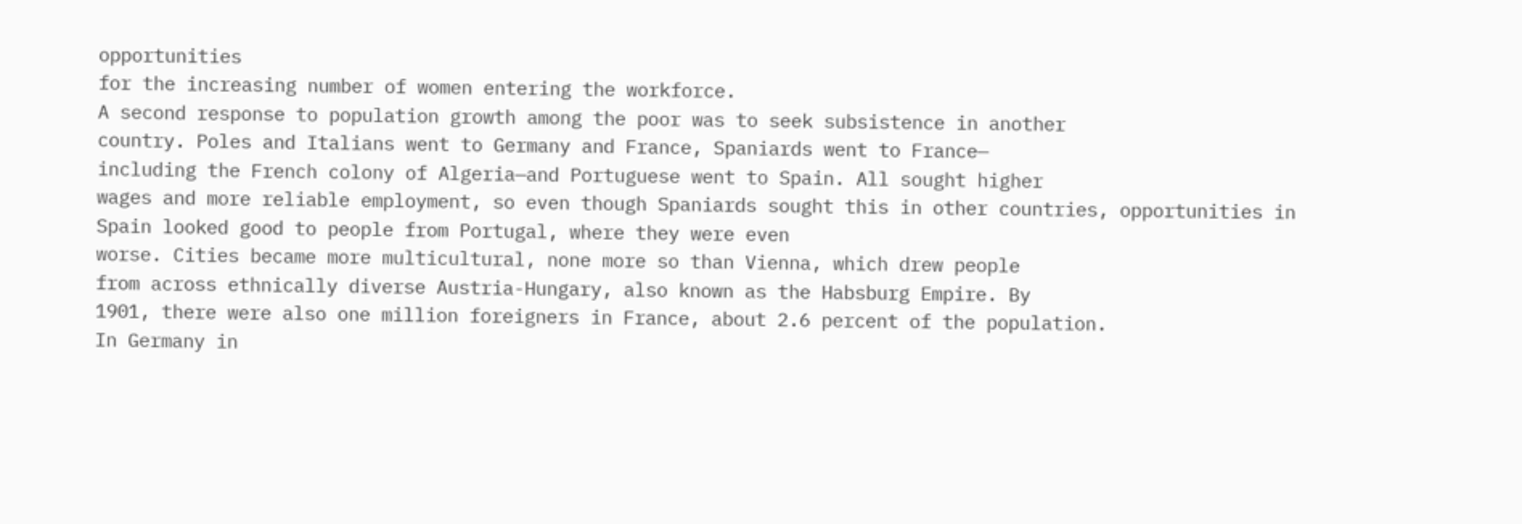opportunities
for the increasing number of women entering the workforce.
A second response to population growth among the poor was to seek subsistence in another
country. Poles and Italians went to Germany and France, Spaniards went to France—
including the French colony of Algeria—and Portuguese went to Spain. All sought higher
wages and more reliable employment, so even though Spaniards sought this in other countries, opportunities in Spain looked good to people from Portugal, where they were even
worse. Cities became more multicultural, none more so than Vienna, which drew people
from across ethnically diverse Austria-Hungary, also known as the Habsburg Empire. By
1901, there were also one million foreigners in France, about 2.6 percent of the population.
In Germany in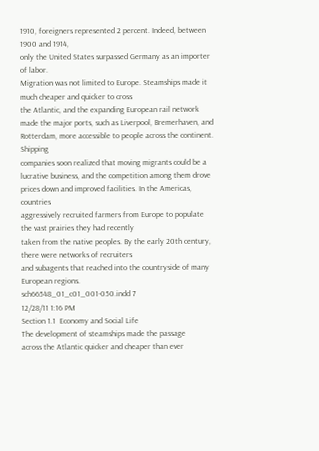1910, foreigners represented 2 percent. Indeed, between 1900 and 1914,
only the United States surpassed Germany as an importer of labor.
Migration was not limited to Europe. Steamships made it much cheaper and quicker to cross
the Atlantic, and the expanding European rail network made the major ports, such as Liverpool, Bremerhaven, and Rotterdam, more accessible to people across the continent. Shipping
companies soon realized that moving migrants could be a lucrative business, and the competition among them drove prices down and improved facilities. In the Americas, countries
aggressively recruited farmers from Europe to populate the vast prairies they had recently
taken from the native peoples. By the early 20th century, there were networks of recruiters
and subagents that reached into the countryside of many European regions.
sch66548_01_c01_001-050.indd 7
12/28/11 1:16 PM
Section 1.1  Economy and Social Life
The development of steamships made the passage
across the Atlantic quicker and cheaper than ever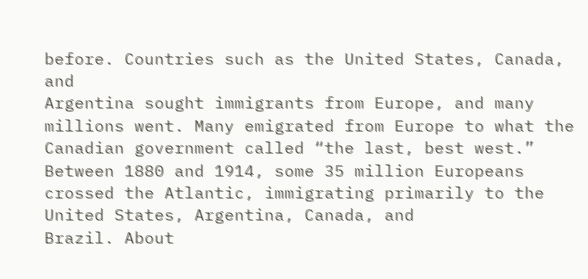before. Countries such as the United States, Canada, and
Argentina sought immigrants from Europe, and many
millions went. Many emigrated from Europe to what the
Canadian government called “the last, best west.”
Between 1880 and 1914, some 35 million Europeans crossed the Atlantic, immigrating primarily to the United States, Argentina, Canada, and
Brazil. About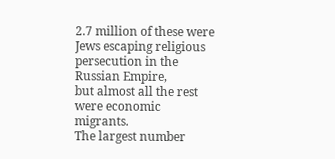2.7 million of these were Jews escaping religious persecution in the Russian Empire,
but almost all the rest were economic migrants.
The largest number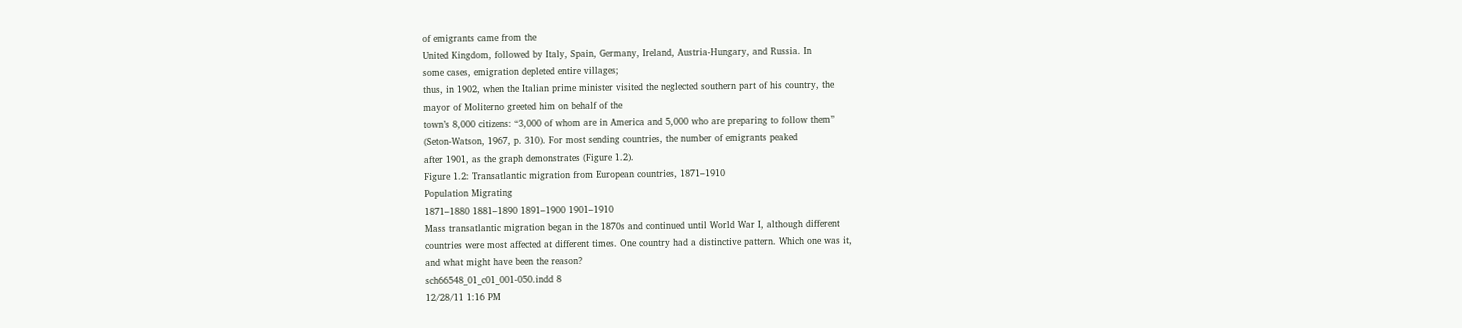of emigrants came from the
United Kingdom, followed by Italy, Spain, Germany, Ireland, Austria-Hungary, and Russia. In
some cases, emigration depleted entire villages;
thus, in 1902, when the Italian prime minister visited the neglected southern part of his country, the
mayor of Moliterno greeted him on behalf of the
town’s 8,000 citizens: “3,000 of whom are in America and 5,000 who are preparing to follow them”
(Seton-Watson, 1967, p. 310). For most sending countries, the number of emigrants peaked
after 1901, as the graph demonstrates (Figure 1.2).
Figure 1.2: Transatlantic migration from European countries, 1871–1910
Population Migrating
1871–1880 1881–1890 1891–1900 1901–1910
Mass transatlantic migration began in the 1870s and continued until World War I, although different
countries were most affected at different times. One country had a distinctive pattern. Which one was it,
and what might have been the reason?
sch66548_01_c01_001-050.indd 8
12/28/11 1:16 PM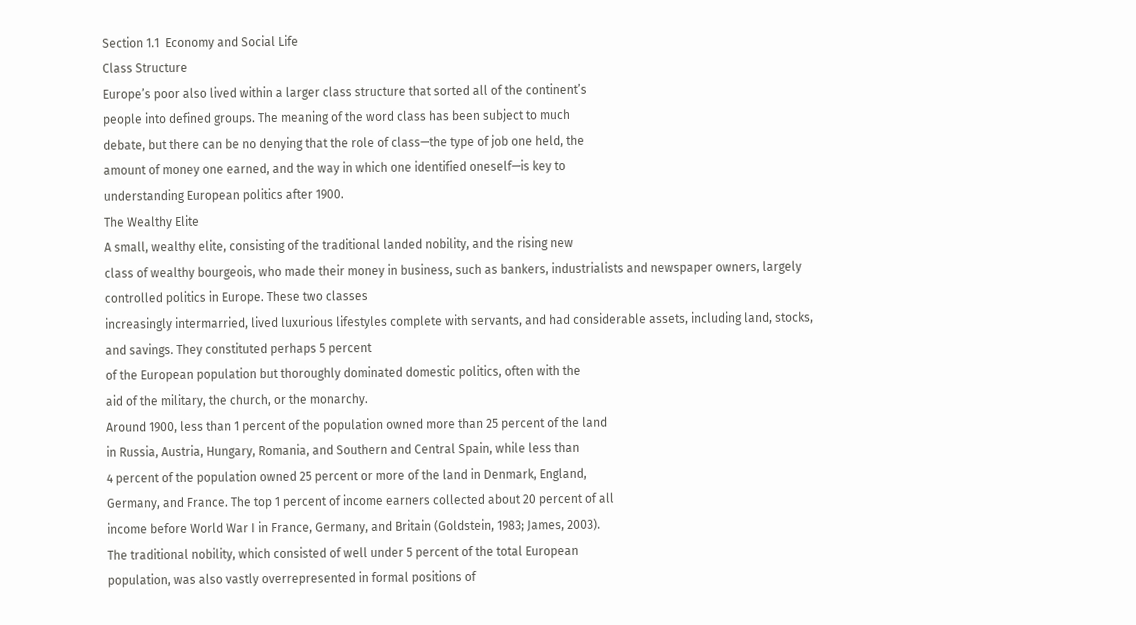Section 1.1  Economy and Social Life
Class Structure
Europe’s poor also lived within a larger class structure that sorted all of the continent’s
people into defined groups. The meaning of the word class has been subject to much
debate, but there can be no denying that the role of class—the type of job one held, the
amount of money one earned, and the way in which one identified oneself—is key to
understanding European politics after 1900.
The Wealthy Elite
A small, wealthy elite, consisting of the traditional landed nobility, and the rising new
class of wealthy bourgeois, who made their money in business, such as bankers, industrialists and newspaper owners, largely controlled politics in Europe. These two classes
increasingly intermarried, lived luxurious lifestyles complete with servants, and had considerable assets, including land, stocks, and savings. They constituted perhaps 5 percent
of the European population but thoroughly dominated domestic politics, often with the
aid of the military, the church, or the monarchy.
Around 1900, less than 1 percent of the population owned more than 25 percent of the land
in Russia, Austria, Hungary, Romania, and Southern and Central Spain, while less than
4 percent of the population owned 25 percent or more of the land in Denmark, England,
Germany, and France. The top 1 percent of income earners collected about 20 percent of all
income before World War I in France, Germany, and Britain (Goldstein, 1983; James, 2003).
The traditional nobility, which consisted of well under 5 percent of the total European
population, was also vastly overrepresented in formal positions of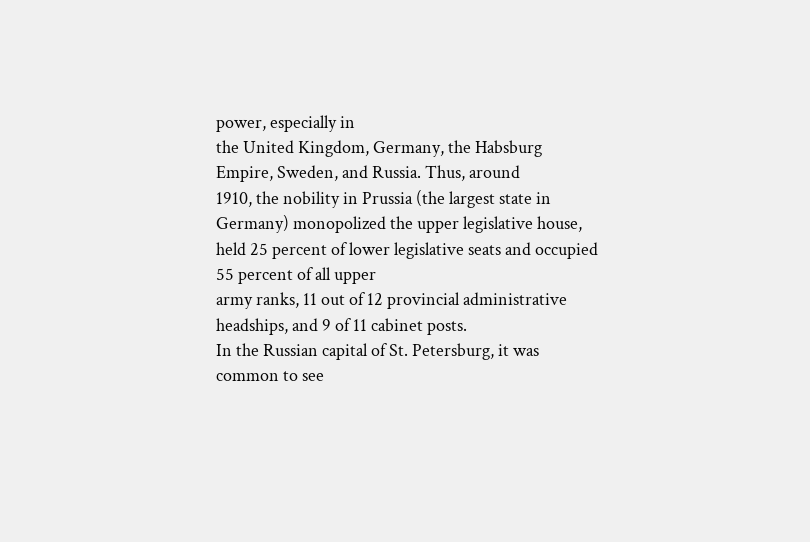power, especially in
the United Kingdom, Germany, the Habsburg Empire, Sweden, and Russia. Thus, around
1910, the nobility in Prussia (the largest state in Germany) monopolized the upper legislative house, held 25 percent of lower legislative seats and occupied 55 percent of all upper
army ranks, 11 out of 12 provincial administrative headships, and 9 of 11 cabinet posts.
In the Russian capital of St. Petersburg, it was common to see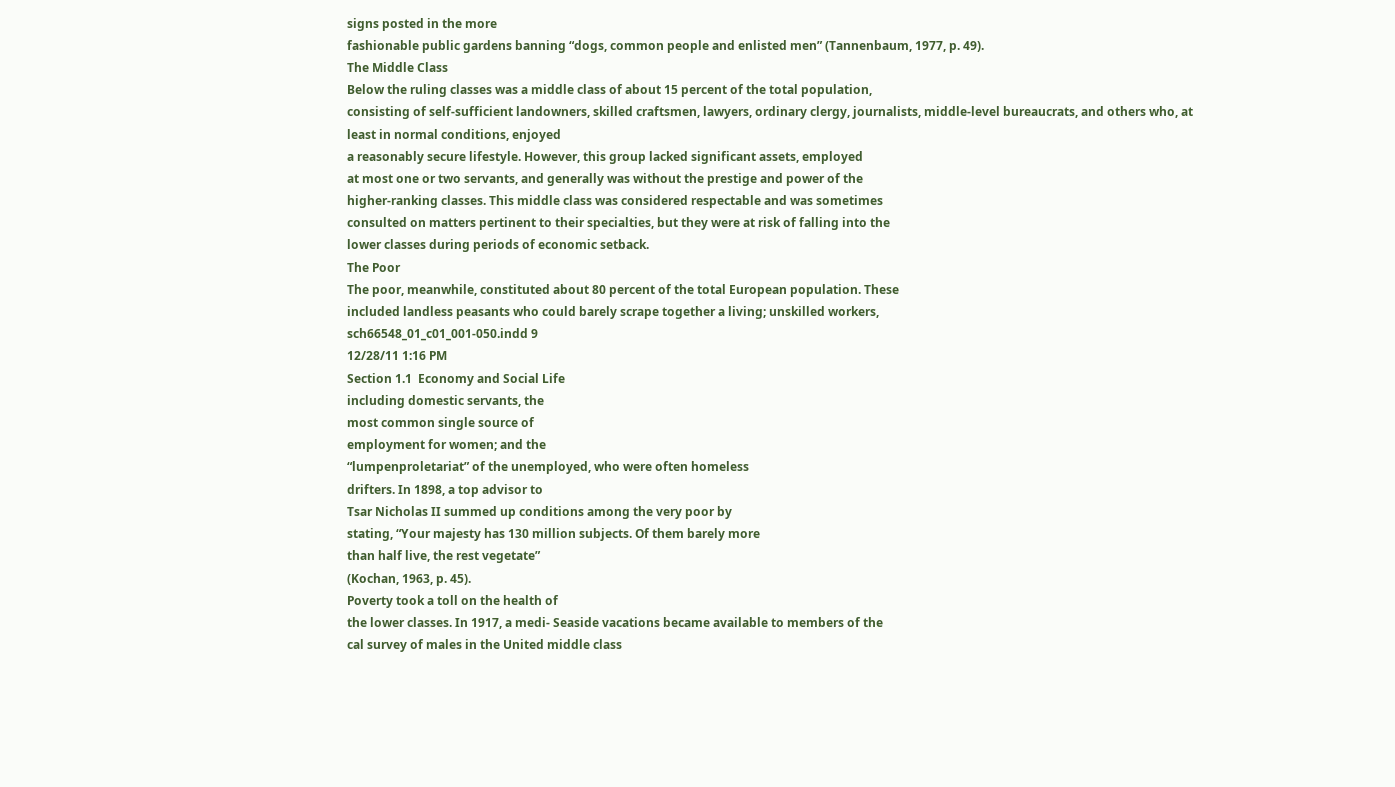signs posted in the more
fashionable public gardens banning “dogs, common people and enlisted men” (Tannenbaum, 1977, p. 49).
The Middle Class
Below the ruling classes was a middle class of about 15 percent of the total population,
consisting of self-sufficient landowners, skilled craftsmen, lawyers, ordinary clergy, journalists, middle-level bureaucrats, and others who, at least in normal conditions, enjoyed
a reasonably secure lifestyle. However, this group lacked significant assets, employed
at most one or two servants, and generally was without the prestige and power of the
higher-ranking classes. This middle class was considered respectable and was sometimes
consulted on matters pertinent to their specialties, but they were at risk of falling into the
lower classes during periods of economic setback.
The Poor
The poor, meanwhile, constituted about 80 percent of the total European population. These
included landless peasants who could barely scrape together a living; unskilled workers,
sch66548_01_c01_001-050.indd 9
12/28/11 1:16 PM
Section 1.1  Economy and Social Life
including domestic servants, the
most common single source of
employment for women; and the
“lumpenproletariat” of the unemployed, who were often homeless
drifters. In 1898, a top advisor to
Tsar Nicholas II summed up conditions among the very poor by
stating, “Your majesty has 130 million subjects. Of them barely more
than half live, the rest vegetate”
(Kochan, 1963, p. 45).
Poverty took a toll on the health of
the lower classes. In 1917, a medi- Seaside vacations became available to members of the
cal survey of males in the United middle class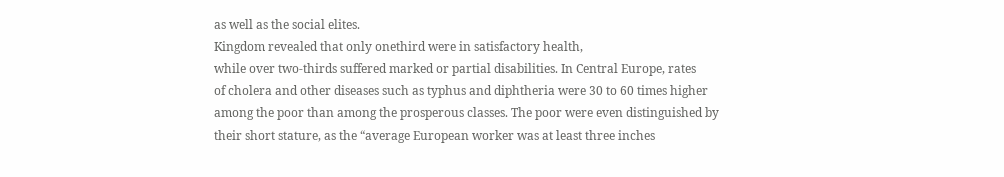as well as the social elites.
Kingdom revealed that only onethird were in satisfactory health,
while over two-thirds suffered marked or partial disabilities. In Central Europe, rates
of cholera and other diseases such as typhus and diphtheria were 30 to 60 times higher
among the poor than among the prosperous classes. The poor were even distinguished by
their short stature, as the “average European worker was at least three inches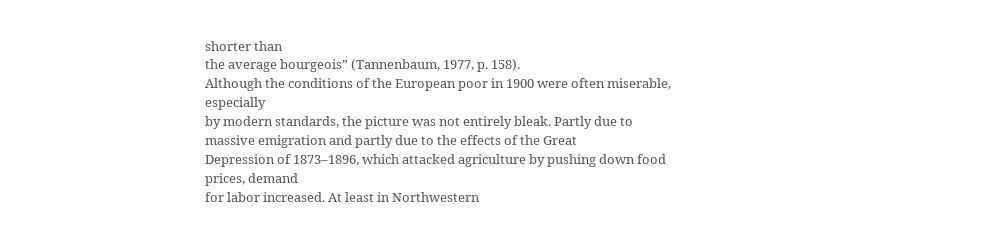shorter than
the average bourgeois” (Tannenbaum, 1977, p. 158).
Although the conditions of the European poor in 1900 were often miserable, especially
by modern standards, the picture was not entirely bleak. Partly due to massive emigration and partly due to the effects of the Great
Depression of 1873–1896, which attacked agriculture by pushing down food prices, demand
for labor increased. At least in Northwestern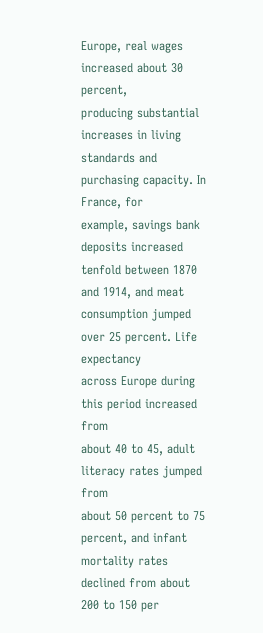Europe, real wages increased about 30 percent,
producing substantial increases in living standards and purchasing capacity. In France, for
example, savings bank deposits increased tenfold between 1870 and 1914, and meat consumption jumped over 25 percent. Life expectancy
across Europe during this period increased from
about 40 to 45, adult literacy rates jumped from
about 50 percent to 75 percent, and infant mortality rates declined from about 200 to 150 per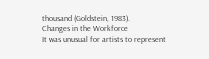thousand (Goldstein, 1983).
Changes in the Workforce
It was unusual for artists to represent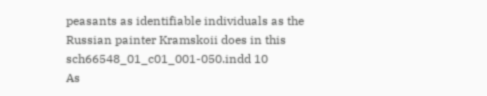peasants as identifiable individuals as the
Russian painter Kramskoii does in this
sch66548_01_c01_001-050.indd 10
As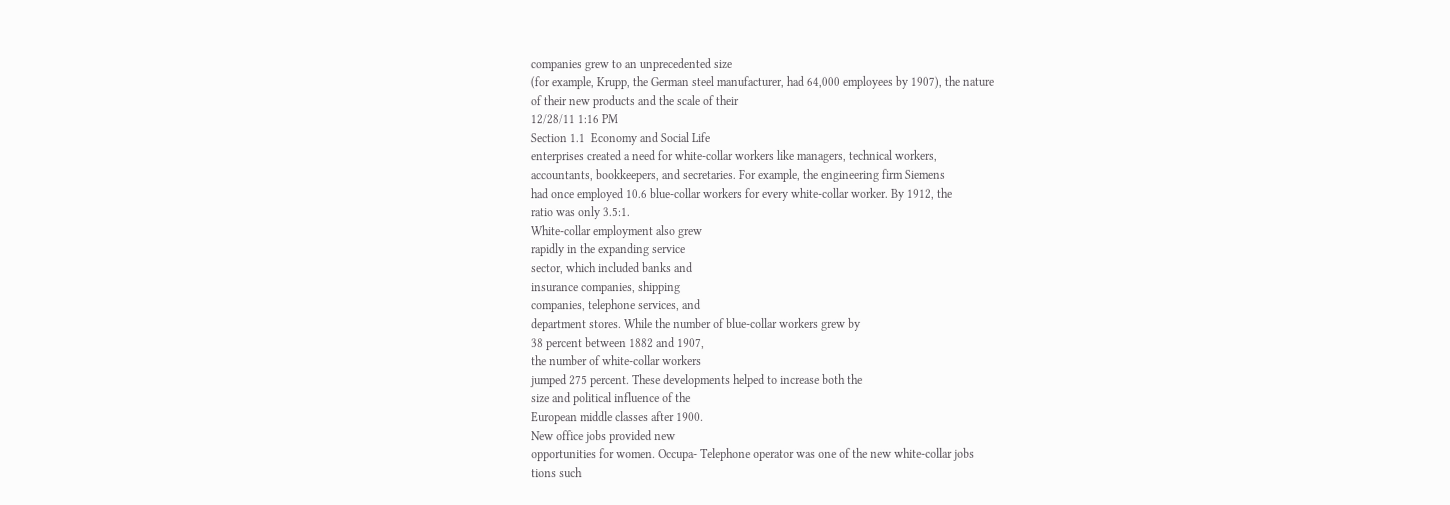companies grew to an unprecedented size
(for example, Krupp, the German steel manufacturer, had 64,000 employees by 1907), the nature
of their new products and the scale of their
12/28/11 1:16 PM
Section 1.1  Economy and Social Life
enterprises created a need for white-collar workers like managers, technical workers,
accountants, bookkeepers, and secretaries. For example, the engineering firm Siemens
had once employed 10.6 blue-collar workers for every white-collar worker. By 1912, the
ratio was only 3.5:1.
White-collar employment also grew
rapidly in the expanding service
sector, which included banks and
insurance companies, shipping
companies, telephone services, and
department stores. While the number of blue-collar workers grew by
38 percent between 1882 and 1907,
the number of white-collar workers
jumped 275 percent. These developments helped to increase both the
size and political influence of the
European middle classes after 1900.
New office jobs provided new
opportunities for women. Occupa- Telephone operator was one of the new white-collar jobs
tions such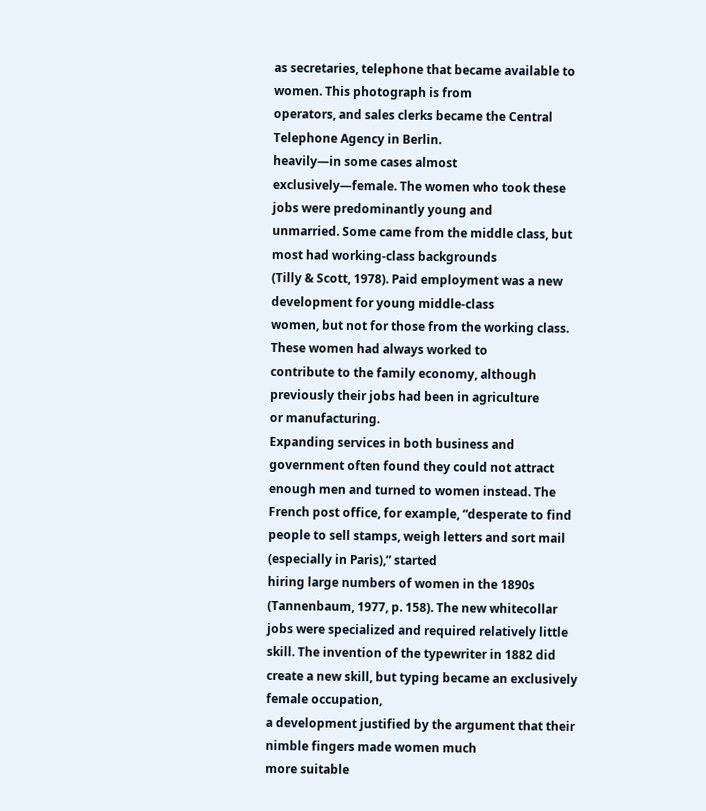as secretaries, telephone that became available to women. This photograph is from
operators, and sales clerks became the Central Telephone Agency in Berlin.
heavily—in some cases almost
exclusively—female. The women who took these jobs were predominantly young and
unmarried. Some came from the middle class, but most had working-class backgrounds
(Tilly & Scott, 1978). Paid employment was a new development for young middle-class
women, but not for those from the working class. These women had always worked to
contribute to the family economy, although previously their jobs had been in agriculture
or manufacturing.
Expanding services in both business and government often found they could not attract
enough men and turned to women instead. The French post office, for example, “desperate to find people to sell stamps, weigh letters and sort mail (especially in Paris),” started
hiring large numbers of women in the 1890s (Tannenbaum, 1977, p. 158). The new whitecollar jobs were specialized and required relatively little skill. The invention of the typewriter in 1882 did create a new skill, but typing became an exclusively female occupation,
a development justified by the argument that their nimble fingers made women much
more suitable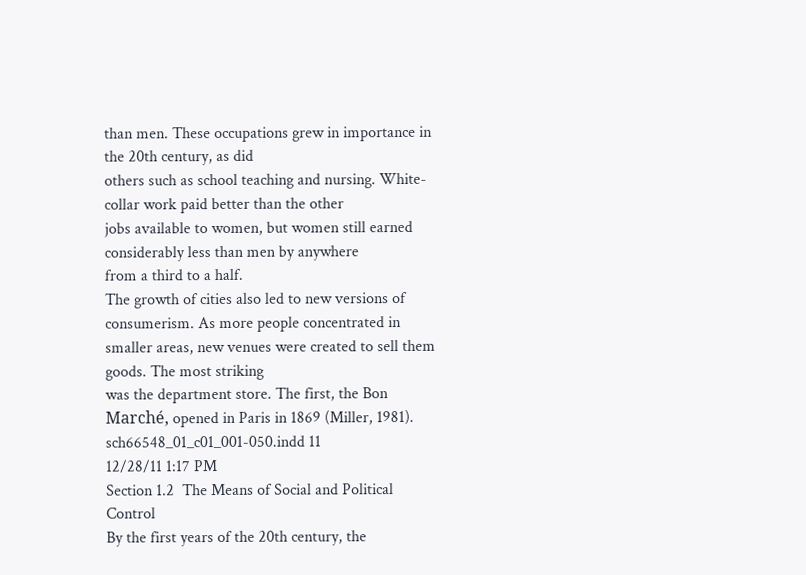than men. These occupations grew in importance in the 20th century, as did
others such as school teaching and nursing. White-collar work paid better than the other
jobs available to women, but women still earned considerably less than men by anywhere
from a third to a half.
The growth of cities also led to new versions of consumerism. As more people concentrated in smaller areas, new venues were created to sell them goods. The most striking
was the department store. The first, the Bon Marché, opened in Paris in 1869 (Miller, 1981).
sch66548_01_c01_001-050.indd 11
12/28/11 1:17 PM
Section 1.2  The Means of Social and Political Control
By the first years of the 20th century, the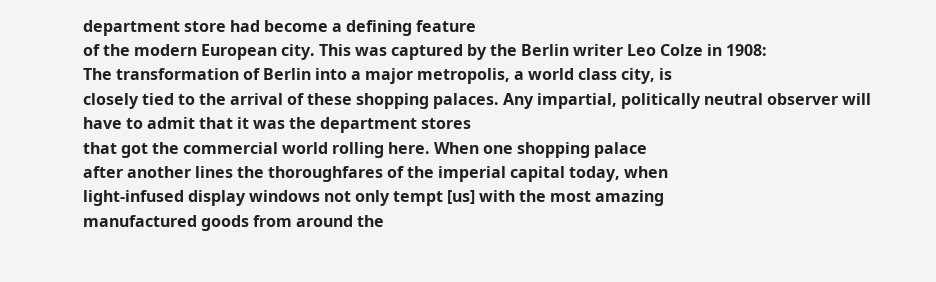department store had become a defining feature
of the modern European city. This was captured by the Berlin writer Leo Colze in 1908:
The transformation of Berlin into a major metropolis, a world class city, is
closely tied to the arrival of these shopping palaces. Any impartial, politically neutral observer will have to admit that it was the department stores
that got the commercial world rolling here. When one shopping palace
after another lines the thoroughfares of the imperial capital today, when
light-infused display windows not only tempt [us] with the most amazing
manufactured goods from around the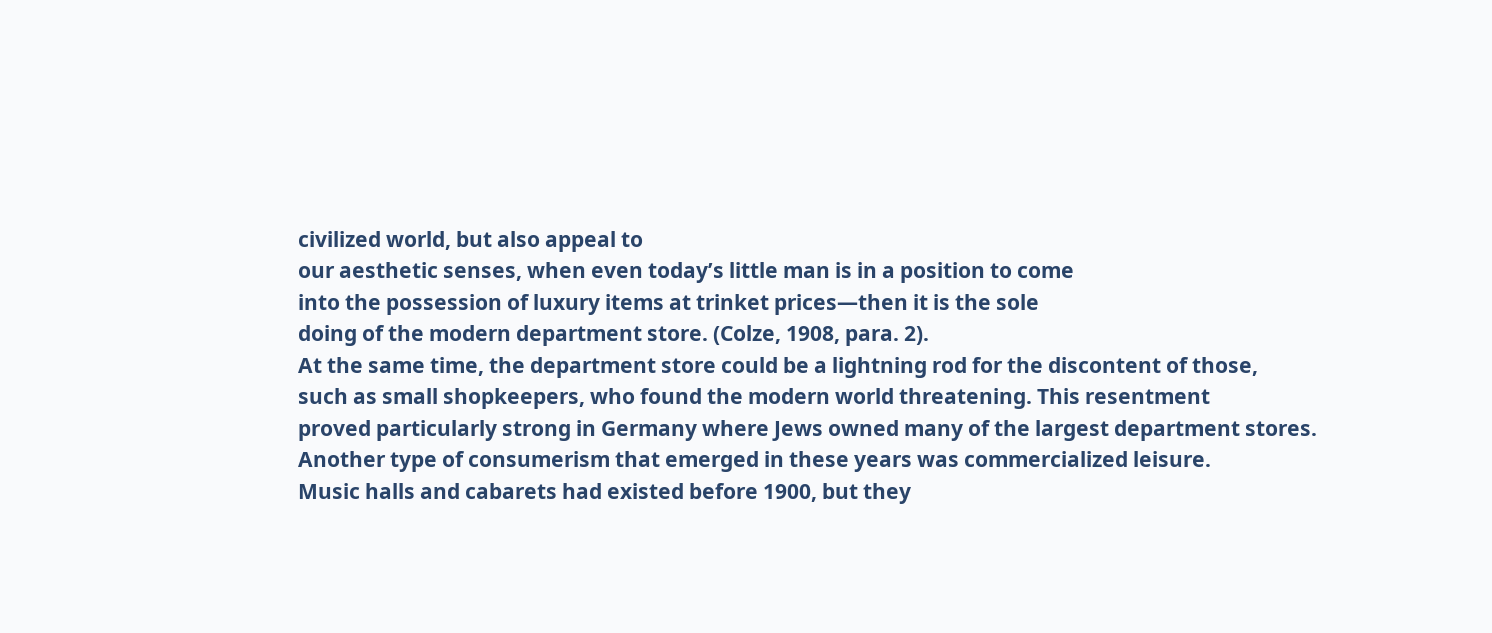civilized world, but also appeal to
our aesthetic senses, when even today’s little man is in a position to come
into the possession of luxury items at trinket prices—then it is the sole
doing of the modern department store. (Colze, 1908, para. 2).
At the same time, the department store could be a lightning rod for the discontent of those,
such as small shopkeepers, who found the modern world threatening. This resentment
proved particularly strong in Germany where Jews owned many of the largest department stores.
Another type of consumerism that emerged in these years was commercialized leisure.
Music halls and cabarets had existed before 1900, but they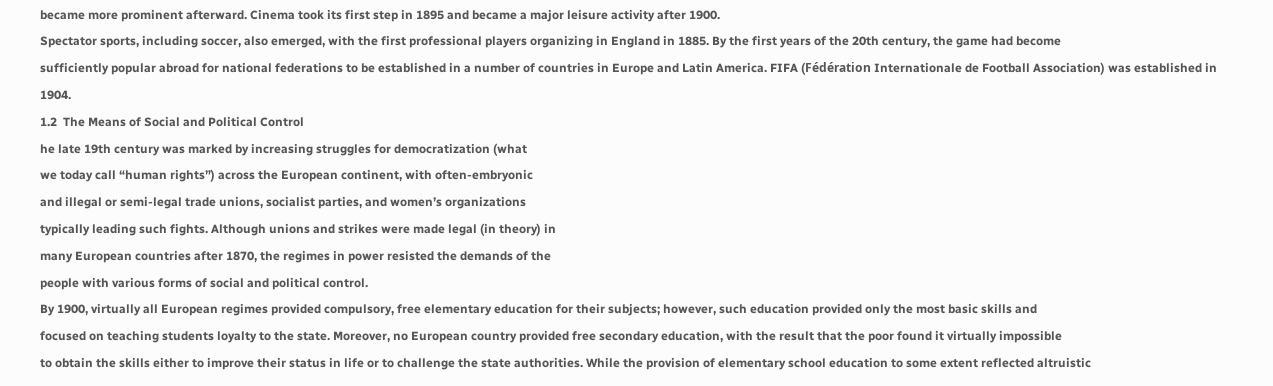became more prominent afterward. Cinema took its first step in 1895 and became a major leisure activity after 1900.
Spectator sports, including soccer, also emerged, with the first professional players organizing in England in 1885. By the first years of the 20th century, the game had become
sufficiently popular abroad for national federations to be established in a number of countries in Europe and Latin America. FIFA (Fédération Internationale de Football Association) was established in 1904.
1.2  The Means of Social and Political Control
he late 19th century was marked by increasing struggles for democratization (what
we today call “human rights”) across the European continent, with often-embryonic
and illegal or semi-legal trade unions, socialist parties, and women’s organizations
typically leading such fights. Although unions and strikes were made legal (in theory) in
many European countries after 1870, the regimes in power resisted the demands of the
people with various forms of social and political control.
By 1900, virtually all European regimes provided compulsory, free elementary education for their subjects; however, such education provided only the most basic skills and
focused on teaching students loyalty to the state. Moreover, no European country provided free secondary education, with the result that the poor found it virtually impossible
to obtain the skills either to improve their status in life or to challenge the state authorities. While the provision of elementary school education to some extent reflected altruistic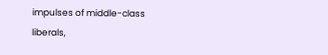impulses of middle-class liberals,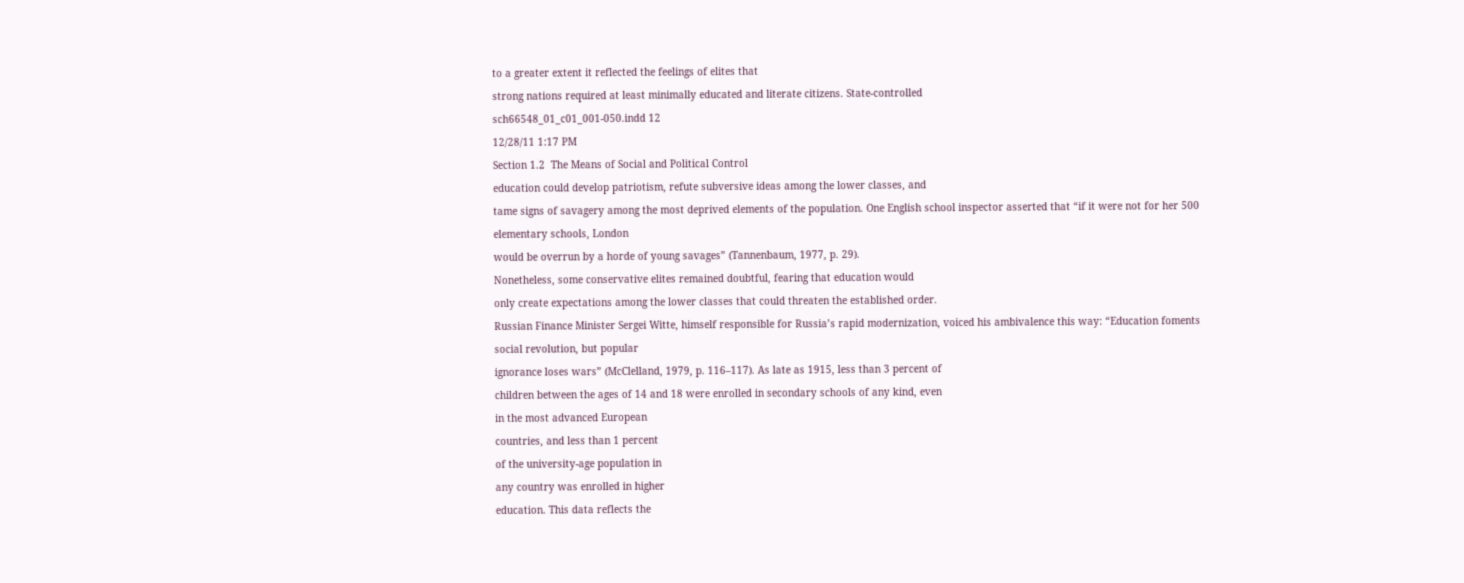to a greater extent it reflected the feelings of elites that
strong nations required at least minimally educated and literate citizens. State-controlled
sch66548_01_c01_001-050.indd 12
12/28/11 1:17 PM
Section 1.2  The Means of Social and Political Control
education could develop patriotism, refute subversive ideas among the lower classes, and
tame signs of savagery among the most deprived elements of the population. One English school inspector asserted that “if it were not for her 500 elementary schools, London
would be overrun by a horde of young savages” (Tannenbaum, 1977, p. 29).
Nonetheless, some conservative elites remained doubtful, fearing that education would
only create expectations among the lower classes that could threaten the established order.
Russian Finance Minister Sergei Witte, himself responsible for Russia’s rapid modernization, voiced his ambivalence this way: “Education foments social revolution, but popular
ignorance loses wars” (McClelland, 1979, p. 116–117). As late as 1915, less than 3 percent of
children between the ages of 14 and 18 were enrolled in secondary schools of any kind, even
in the most advanced European
countries, and less than 1 percent
of the university-age population in
any country was enrolled in higher
education. This data reflects the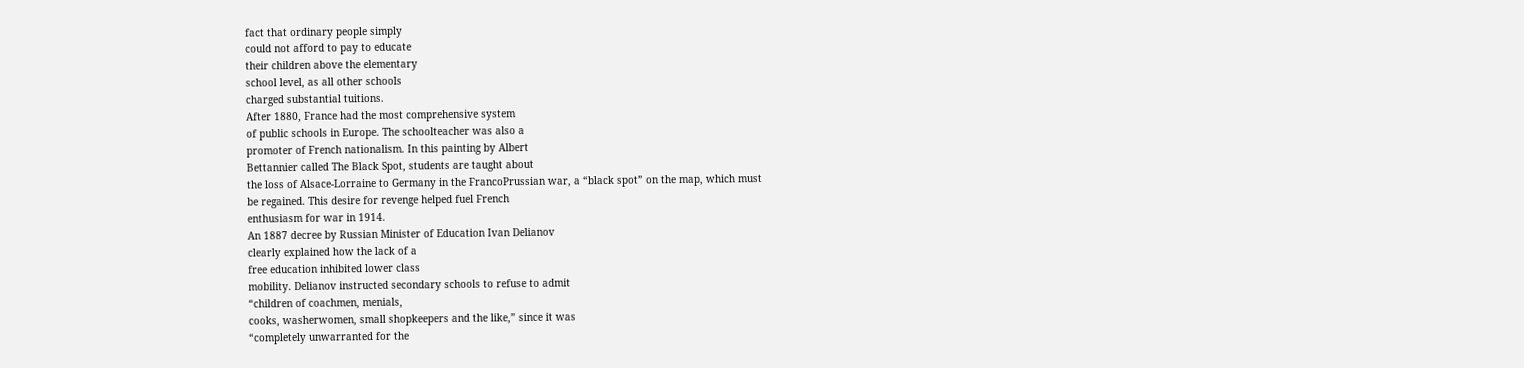fact that ordinary people simply
could not afford to pay to educate
their children above the elementary
school level, as all other schools
charged substantial tuitions.
After 1880, France had the most comprehensive system
of public schools in Europe. The schoolteacher was also a
promoter of French nationalism. In this painting by Albert
Bettannier called The Black Spot, students are taught about
the loss of Alsace-Lorraine to Germany in the FrancoPrussian war, a “black spot” on the map, which must
be regained. This desire for revenge helped fuel French
enthusiasm for war in 1914.
An 1887 decree by Russian Minister of Education Ivan Delianov
clearly explained how the lack of a
free education inhibited lower class
mobility. Delianov instructed secondary schools to refuse to admit
“children of coachmen, menials,
cooks, washerwomen, small shopkeepers and the like,” since it was
“completely unwarranted for the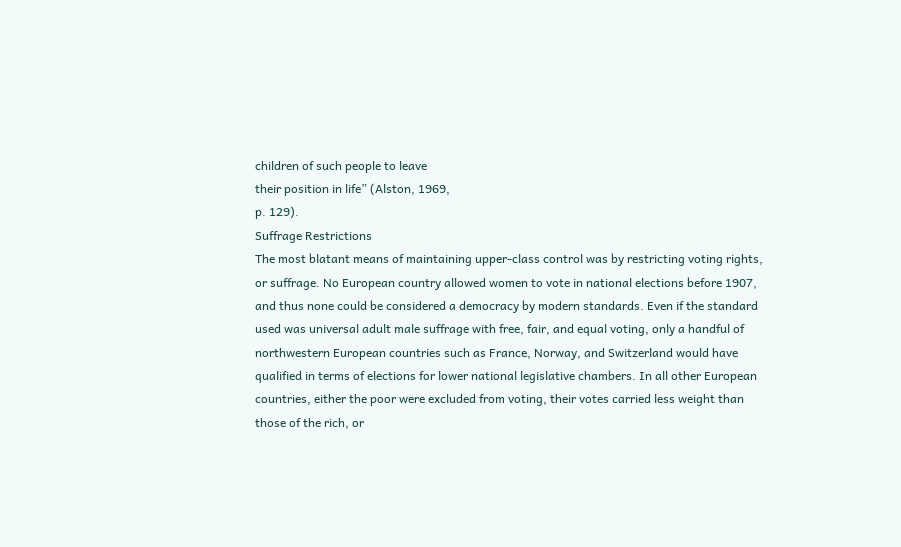children of such people to leave
their position in life” (Alston, 1969,
p. 129).
Suffrage Restrictions
The most blatant means of maintaining upper-class control was by restricting voting rights,
or suffrage. No European country allowed women to vote in national elections before 1907,
and thus none could be considered a democracy by modern standards. Even if the standard
used was universal adult male suffrage with free, fair, and equal voting, only a handful of
northwestern European countries such as France, Norway, and Switzerland would have
qualified in terms of elections for lower national legislative chambers. In all other European
countries, either the poor were excluded from voting, their votes carried less weight than
those of the rich, or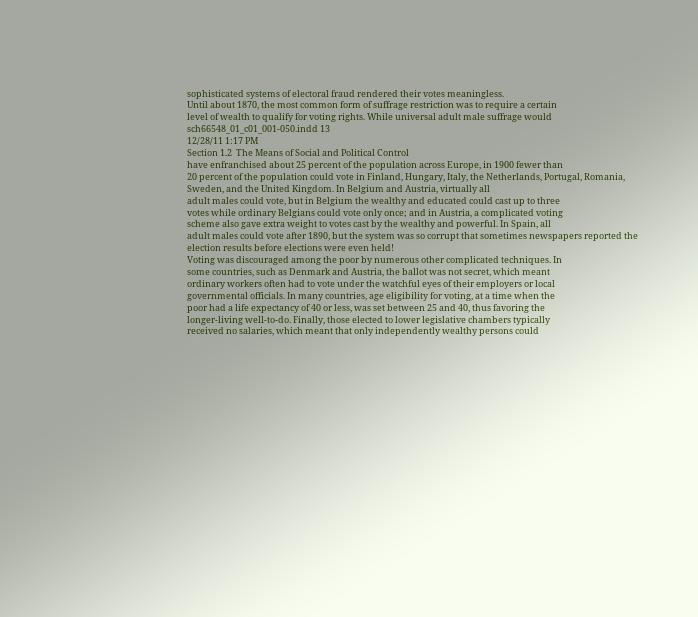sophisticated systems of electoral fraud rendered their votes meaningless.
Until about 1870, the most common form of suffrage restriction was to require a certain
level of wealth to qualify for voting rights. While universal adult male suffrage would
sch66548_01_c01_001-050.indd 13
12/28/11 1:17 PM
Section 1.2  The Means of Social and Political Control
have enfranchised about 25 percent of the population across Europe, in 1900 fewer than
20 percent of the population could vote in Finland, Hungary, Italy, the Netherlands, Portugal, Romania, Sweden, and the United Kingdom. In Belgium and Austria, virtually all
adult males could vote, but in Belgium the wealthy and educated could cast up to three
votes while ordinary Belgians could vote only once; and in Austria, a complicated voting
scheme also gave extra weight to votes cast by the wealthy and powerful. In Spain, all
adult males could vote after 1890, but the system was so corrupt that sometimes newspapers reported the election results before elections were even held!
Voting was discouraged among the poor by numerous other complicated techniques. In
some countries, such as Denmark and Austria, the ballot was not secret, which meant
ordinary workers often had to vote under the watchful eyes of their employers or local
governmental officials. In many countries, age eligibility for voting, at a time when the
poor had a life expectancy of 40 or less, was set between 25 and 40, thus favoring the
longer-living well-to-do. Finally, those elected to lower legislative chambers typically
received no salaries, which meant that only independently wealthy persons could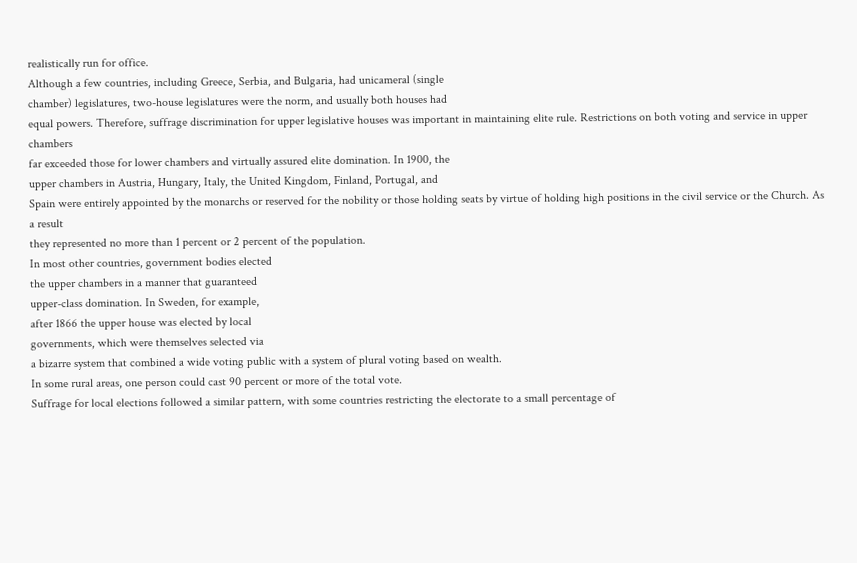realistically run for office.
Although a few countries, including Greece, Serbia, and Bulgaria, had unicameral (single
chamber) legislatures, two-house legislatures were the norm, and usually both houses had
equal powers. Therefore, suffrage discrimination for upper legislative houses was important in maintaining elite rule. Restrictions on both voting and service in upper chambers
far exceeded those for lower chambers and virtually assured elite domination. In 1900, the
upper chambers in Austria, Hungary, Italy, the United Kingdom, Finland, Portugal, and
Spain were entirely appointed by the monarchs or reserved for the nobility or those holding seats by virtue of holding high positions in the civil service or the Church. As a result
they represented no more than 1 percent or 2 percent of the population.
In most other countries, government bodies elected
the upper chambers in a manner that guaranteed
upper-class domination. In Sweden, for example,
after 1866 the upper house was elected by local
governments, which were themselves selected via
a bizarre system that combined a wide voting public with a system of plural voting based on wealth.
In some rural areas, one person could cast 90 percent or more of the total vote.
Suffrage for local elections followed a similar pattern, with some countries restricting the electorate to a small percentage of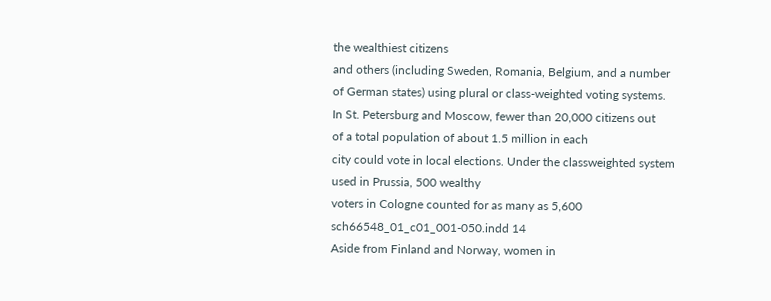the wealthiest citizens
and others (including Sweden, Romania, Belgium, and a number of German states) using plural or class-weighted voting systems. In St. Petersburg and Moscow, fewer than 20,000 citizens out
of a total population of about 1.5 million in each
city could vote in local elections. Under the classweighted system used in Prussia, 500 wealthy
voters in Cologne counted for as many as 5,600
sch66548_01_c01_001-050.indd 14
Aside from Finland and Norway, women in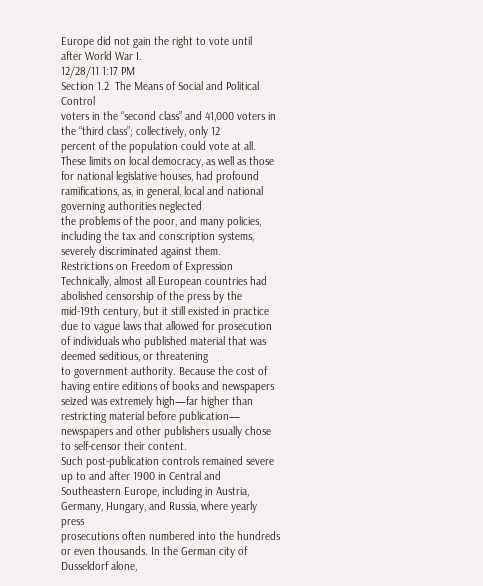Europe did not gain the right to vote until
after World War I.
12/28/11 1:17 PM
Section 1.2  The Means of Social and Political Control
voters in the “second class” and 41,000 voters in the “third class”; collectively, only 12
percent of the population could vote at all.
These limits on local democracy, as well as those for national legislative houses, had profound ramifications, as, in general, local and national governing authorities neglected
the problems of the poor, and many policies, including the tax and conscription systems,
severely discriminated against them.
Restrictions on Freedom of Expression
Technically, almost all European countries had abolished censorship of the press by the
mid-19th century, but it still existed in practice due to vague laws that allowed for prosecution of individuals who published material that was deemed seditious, or threatening
to government authority. Because the cost of having entire editions of books and newspapers seized was extremely high—far higher than restricting material before publication—
newspapers and other publishers usually chose to self-censor their content.
Such post-publication controls remained severe up to and after 1900 in Central and Southeastern Europe, including in Austria, Germany, Hungary, and Russia, where yearly press
prosecutions often numbered into the hundreds or even thousands. In the German city of
Dusseldorf alone,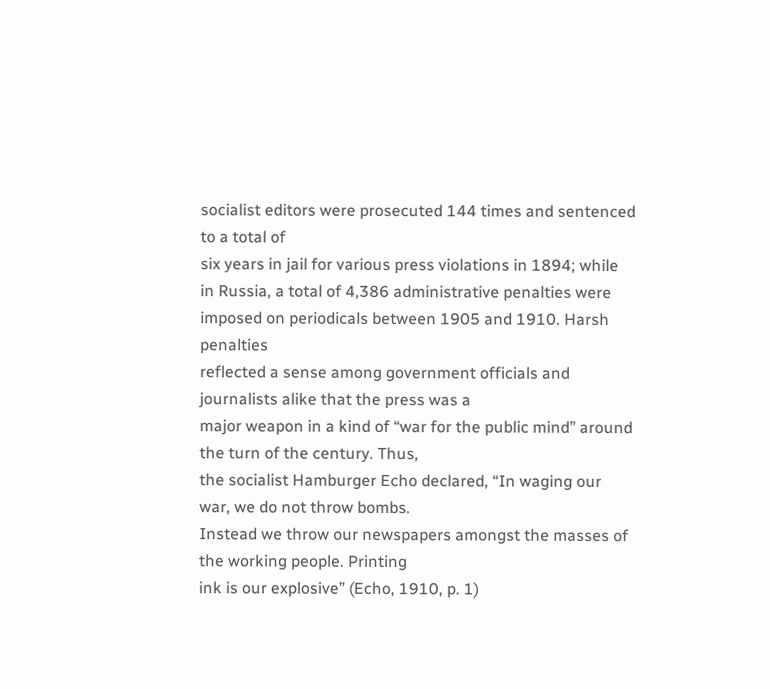socialist editors were prosecuted 144 times and sentenced to a total of
six years in jail for various press violations in 1894; while in Russia, a total of 4,386 administrative penalties were imposed on periodicals between 1905 and 1910. Harsh penalties
reflected a sense among government officials and journalists alike that the press was a
major weapon in a kind of “war for the public mind” around the turn of the century. Thus,
the socialist Hamburger Echo declared, “In waging our war, we do not throw bombs.
Instead we throw our newspapers amongst the masses of the working people. Printing
ink is our explosive” (Echo, 1910, p. 1)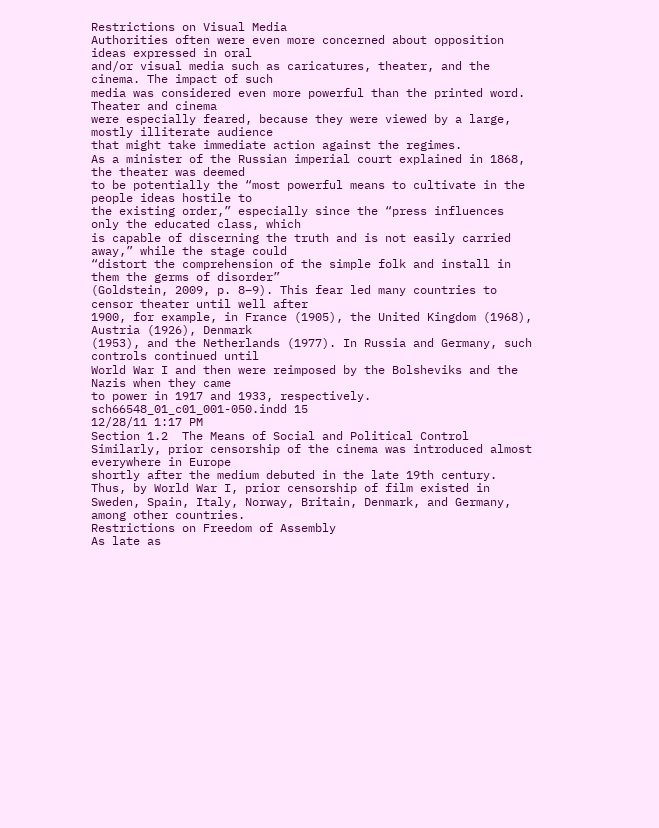Restrictions on Visual Media
Authorities often were even more concerned about opposition ideas expressed in oral
and/or visual media such as caricatures, theater, and the cinema. The impact of such
media was considered even more powerful than the printed word. Theater and cinema
were especially feared, because they were viewed by a large, mostly illiterate audience
that might take immediate action against the regimes.
As a minister of the Russian imperial court explained in 1868, the theater was deemed
to be potentially the “most powerful means to cultivate in the people ideas hostile to
the existing order,” especially since the “press influences only the educated class, which
is capable of discerning the truth and is not easily carried away,” while the stage could
“distort the comprehension of the simple folk and install in them the germs of disorder”
(Goldstein, 2009, p. 8–9). This fear led many countries to censor theater until well after
1900, for example, in France (1905), the United Kingdom (1968), Austria (1926), Denmark
(1953), and the Netherlands (1977). In Russia and Germany, such controls continued until
World War I and then were reimposed by the Bolsheviks and the Nazis when they came
to power in 1917 and 1933, respectively.
sch66548_01_c01_001-050.indd 15
12/28/11 1:17 PM
Section 1.2  The Means of Social and Political Control
Similarly, prior censorship of the cinema was introduced almost everywhere in Europe
shortly after the medium debuted in the late 19th century. Thus, by World War I, prior censorship of film existed in Sweden, Spain, Italy, Norway, Britain, Denmark, and Germany,
among other countries.
Restrictions on Freedom of Assembly
As late as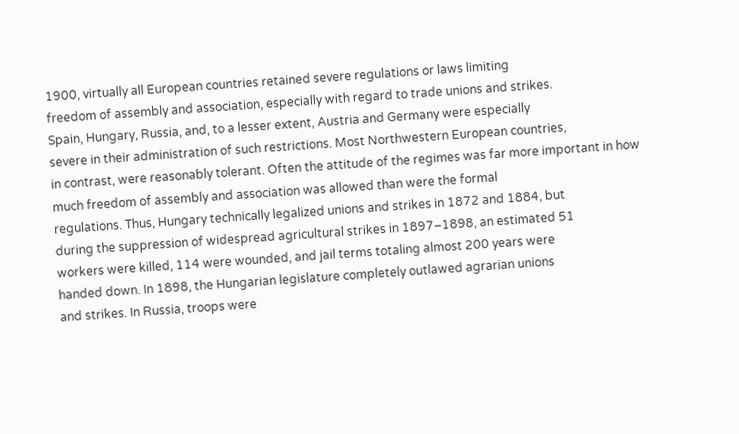1900, virtually all European countries retained severe regulations or laws limiting
freedom of assembly and association, especially with regard to trade unions and strikes.
Spain, Hungary, Russia, and, to a lesser extent, Austria and Germany were especially
severe in their administration of such restrictions. Most Northwestern European countries,
in contrast, were reasonably tolerant. Often the attitude of the regimes was far more important in how much freedom of assembly and association was allowed than were the formal
regulations. Thus, Hungary technically legalized unions and strikes in 1872 and 1884, but
during the suppression of widespread agricultural strikes in 1897–1898, an estimated 51
workers were killed, 114 were wounded, and jail terms totaling almost 200 years were
handed down. In 1898, the Hungarian legislature completely outlawed agrarian unions
and strikes. In Russia, troops were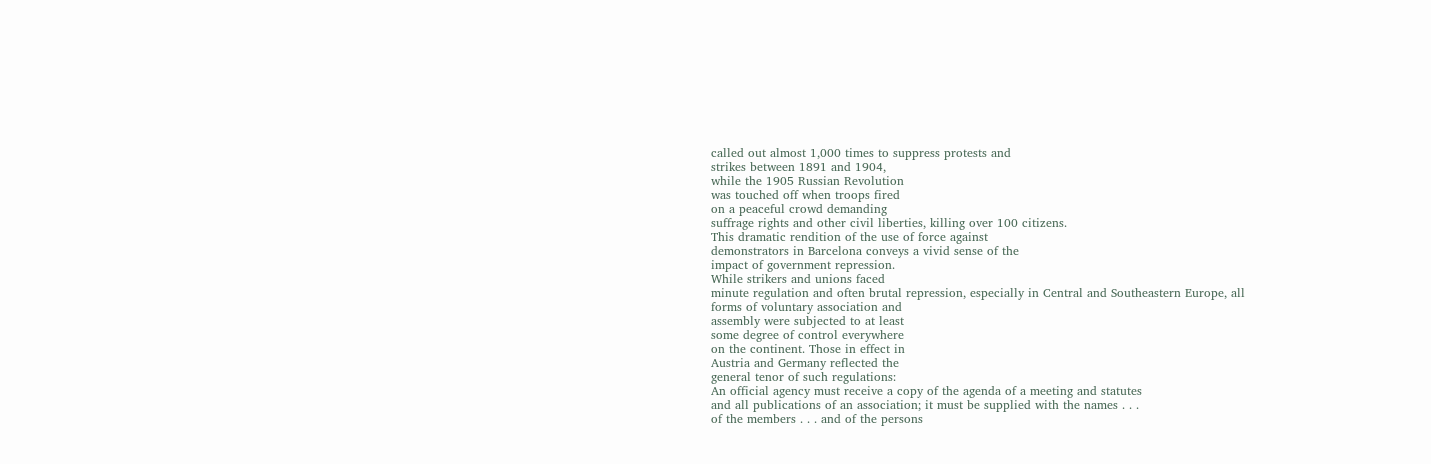called out almost 1,000 times to suppress protests and
strikes between 1891 and 1904,
while the 1905 Russian Revolution
was touched off when troops fired
on a peaceful crowd demanding
suffrage rights and other civil liberties, killing over 100 citizens.
This dramatic rendition of the use of force against
demonstrators in Barcelona conveys a vivid sense of the
impact of government repression.
While strikers and unions faced
minute regulation and often brutal repression, especially in Central and Southeastern Europe, all
forms of voluntary association and
assembly were subjected to at least
some degree of control everywhere
on the continent. Those in effect in
Austria and Germany reflected the
general tenor of such regulations:
An official agency must receive a copy of the agenda of a meeting and statutes
and all publications of an association; it must be supplied with the names . . .
of the members . . . and of the persons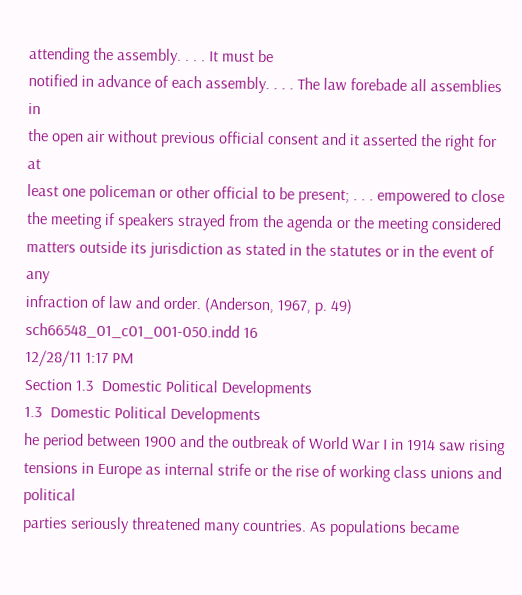attending the assembly. . . . It must be
notified in advance of each assembly. . . . The law forebade all assemblies in
the open air without previous official consent and it asserted the right for at
least one policeman or other official to be present; . . . empowered to close
the meeting if speakers strayed from the agenda or the meeting considered
matters outside its jurisdiction as stated in the statutes or in the event of any
infraction of law and order. (Anderson, 1967, p. 49)
sch66548_01_c01_001-050.indd 16
12/28/11 1:17 PM
Section 1.3  Domestic Political Developments
1.3  Domestic Political Developments
he period between 1900 and the outbreak of World War I in 1914 saw rising tensions in Europe as internal strife or the rise of working class unions and political
parties seriously threatened many countries. As populations became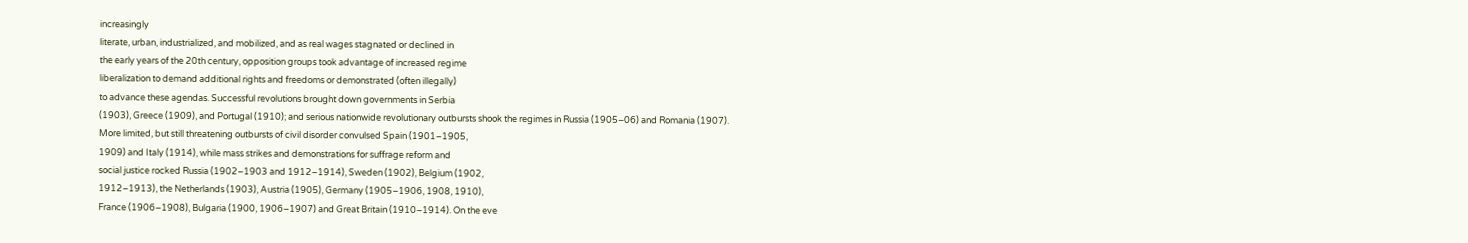increasingly
literate, urban, industrialized, and mobilized, and as real wages stagnated or declined in
the early years of the 20th century, opposition groups took advantage of increased regime
liberalization to demand additional rights and freedoms or demonstrated (often illegally)
to advance these agendas. Successful revolutions brought down governments in Serbia
(1903), Greece (1909), and Portugal (1910); and serious nationwide revolutionary outbursts shook the regimes in Russia (1905–06) and Romania (1907).
More limited, but still threatening outbursts of civil disorder convulsed Spain (1901–1905,
1909) and Italy (1914), while mass strikes and demonstrations for suffrage reform and
social justice rocked Russia (1902–1903 and 1912–1914), Sweden (1902), Belgium (1902,
1912–1913), the Netherlands (1903), Austria (1905), Germany (1905–1906, 1908, 1910),
France (1906–1908), Bulgaria (1900, 1906–1907) and Great Britain (1910–1914). On the eve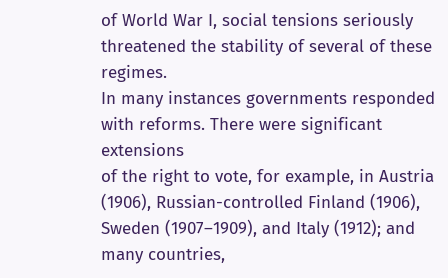of World War I, social tensions seriously threatened the stability of several of these regimes.
In many instances governments responded with reforms. There were significant extensions
of the right to vote, for example, in Austria (1906), Russian-controlled Finland (1906), Sweden (1907–1909), and Italy (1912); and many countries,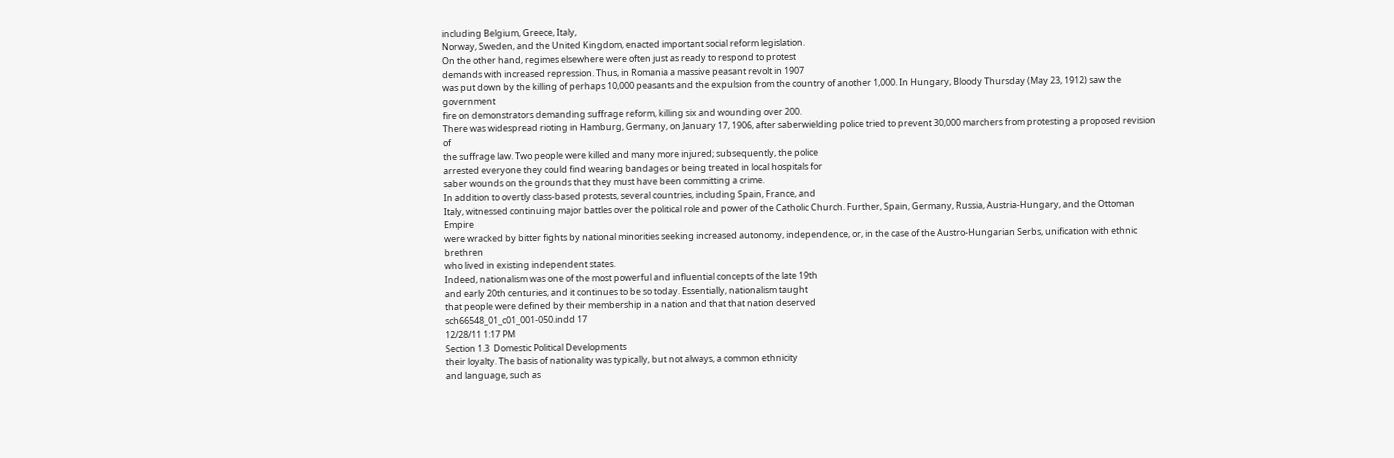including Belgium, Greece, Italy,
Norway, Sweden, and the United Kingdom, enacted important social reform legislation.
On the other hand, regimes elsewhere were often just as ready to respond to protest
demands with increased repression. Thus, in Romania a massive peasant revolt in 1907
was put down by the killing of perhaps 10,000 peasants and the expulsion from the country of another 1,000. In Hungary, Bloody Thursday (May 23, 1912) saw the government
fire on demonstrators demanding suffrage reform, killing six and wounding over 200.
There was widespread rioting in Hamburg, Germany, on January 17, 1906, after saberwielding police tried to prevent 30,000 marchers from protesting a proposed revision of
the suffrage law. Two people were killed and many more injured; subsequently, the police
arrested everyone they could find wearing bandages or being treated in local hospitals for
saber wounds on the grounds that they must have been committing a crime.
In addition to overtly class-based protests, several countries, including Spain, France, and
Italy, witnessed continuing major battles over the political role and power of the Catholic Church. Further, Spain, Germany, Russia, Austria-Hungary, and the Ottoman Empire
were wracked by bitter fights by national minorities seeking increased autonomy, independence, or, in the case of the Austro-Hungarian Serbs, unification with ethnic brethren
who lived in existing independent states.
Indeed, nationalism was one of the most powerful and influential concepts of the late 19th
and early 20th centuries, and it continues to be so today. Essentially, nationalism taught
that people were defined by their membership in a nation and that that nation deserved
sch66548_01_c01_001-050.indd 17
12/28/11 1:17 PM
Section 1.3  Domestic Political Developments
their loyalty. The basis of nationality was typically, but not always, a common ethnicity
and language, such as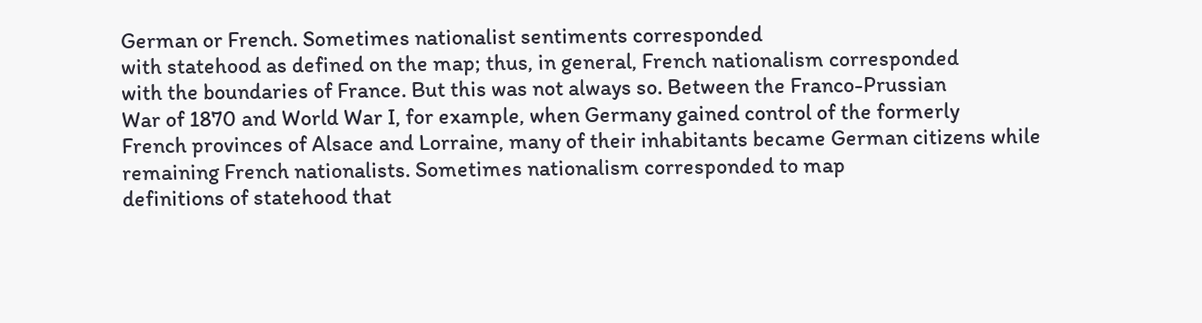German or French. Sometimes nationalist sentiments corresponded
with statehood as defined on the map; thus, in general, French nationalism corresponded
with the boundaries of France. But this was not always so. Between the Franco-Prussian
War of 1870 and World War I, for example, when Germany gained control of the formerly
French provinces of Alsace and Lorraine, many of their inhabitants became German citizens while remaining French nationalists. Sometimes nationalism corresponded to map
definitions of statehood that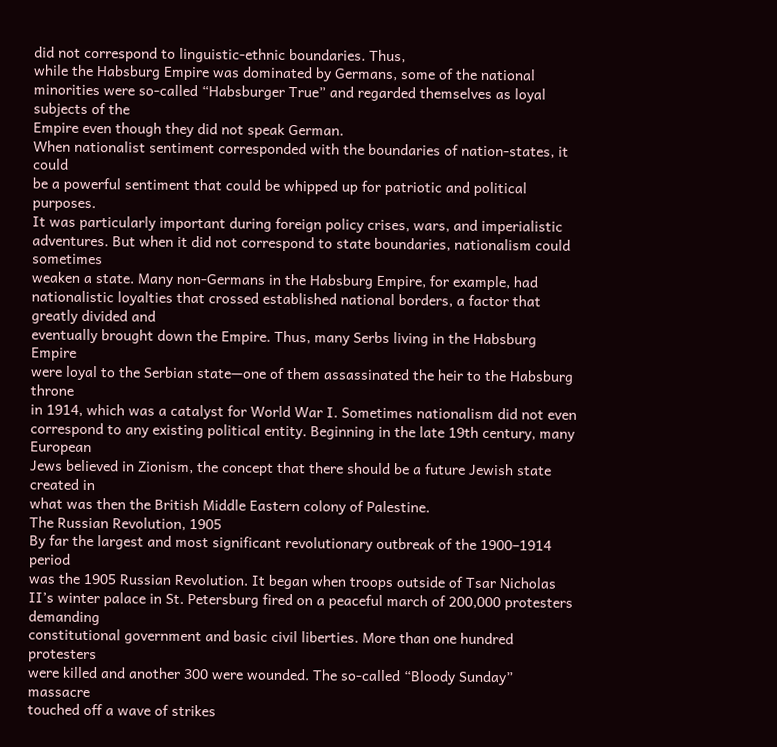did not correspond to linguistic-ethnic boundaries. Thus,
while the Habsburg Empire was dominated by Germans, some of the national minorities were so-called “Habsburger True” and regarded themselves as loyal subjects of the
Empire even though they did not speak German.
When nationalist sentiment corresponded with the boundaries of nation-states, it could
be a powerful sentiment that could be whipped up for patriotic and political purposes.
It was particularly important during foreign policy crises, wars, and imperialistic adventures. But when it did not correspond to state boundaries, nationalism could sometimes
weaken a state. Many non-Germans in the Habsburg Empire, for example, had nationalistic loyalties that crossed established national borders, a factor that greatly divided and
eventually brought down the Empire. Thus, many Serbs living in the Habsburg Empire
were loyal to the Serbian state—one of them assassinated the heir to the Habsburg throne
in 1914, which was a catalyst for World War I. Sometimes nationalism did not even correspond to any existing political entity. Beginning in the late 19th century, many European
Jews believed in Zionism, the concept that there should be a future Jewish state created in
what was then the British Middle Eastern colony of Palestine.
The Russian Revolution, 1905
By far the largest and most significant revolutionary outbreak of the 1900–1914 period
was the 1905 Russian Revolution. It began when troops outside of Tsar Nicholas II’s winter palace in St. Petersburg fired on a peaceful march of 200,000 protesters demanding
constitutional government and basic civil liberties. More than one hundred protesters
were killed and another 300 were wounded. The so-called “Bloody Sunday” massacre
touched off a wave of strikes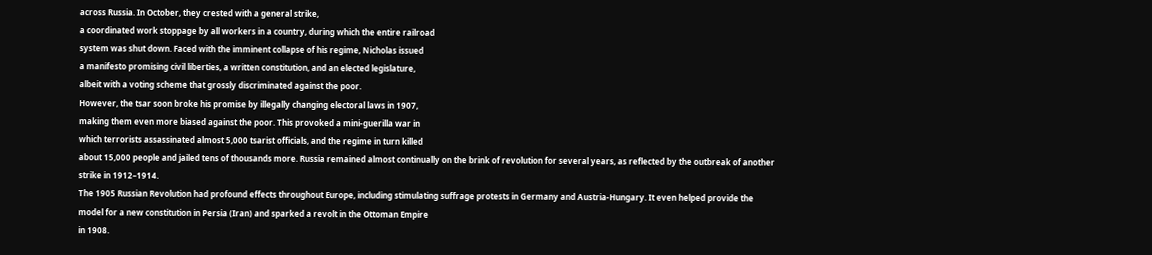across Russia. In October, they crested with a general strike,
a coordinated work stoppage by all workers in a country, during which the entire railroad
system was shut down. Faced with the imminent collapse of his regime, Nicholas issued
a manifesto promising civil liberties, a written constitution, and an elected legislature,
albeit with a voting scheme that grossly discriminated against the poor.
However, the tsar soon broke his promise by illegally changing electoral laws in 1907,
making them even more biased against the poor. This provoked a mini-guerilla war in
which terrorists assassinated almost 5,000 tsarist officials, and the regime in turn killed
about 15,000 people and jailed tens of thousands more. Russia remained almost continually on the brink of revolution for several years, as reflected by the outbreak of another
strike in 1912–1914.
The 1905 Russian Revolution had profound effects throughout Europe, including stimulating suffrage protests in Germany and Austria-Hungary. It even helped provide the
model for a new constitution in Persia (Iran) and sparked a revolt in the Ottoman Empire
in 1908.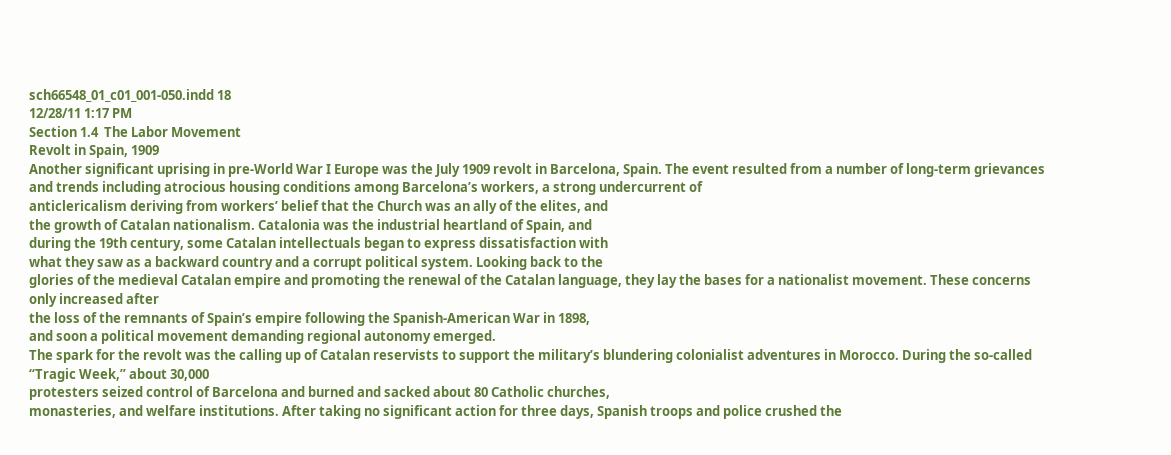sch66548_01_c01_001-050.indd 18
12/28/11 1:17 PM
Section 1.4  The Labor Movement
Revolt in Spain, 1909
Another significant uprising in pre-World War I Europe was the July 1909 revolt in Barcelona, Spain. The event resulted from a number of long-term grievances and trends including atrocious housing conditions among Barcelona’s workers, a strong undercurrent of
anticlericalism deriving from workers’ belief that the Church was an ally of the elites, and
the growth of Catalan nationalism. Catalonia was the industrial heartland of Spain, and
during the 19th century, some Catalan intellectuals began to express dissatisfaction with
what they saw as a backward country and a corrupt political system. Looking back to the
glories of the medieval Catalan empire and promoting the renewal of the Catalan language, they lay the bases for a nationalist movement. These concerns only increased after
the loss of the remnants of Spain’s empire following the Spanish-American War in 1898,
and soon a political movement demanding regional autonomy emerged.
The spark for the revolt was the calling up of Catalan reservists to support the military’s blundering colonialist adventures in Morocco. During the so-called “Tragic Week,” about 30,000
protesters seized control of Barcelona and burned and sacked about 80 Catholic churches,
monasteries, and welfare institutions. After taking no significant action for three days, Spanish troops and police crushed the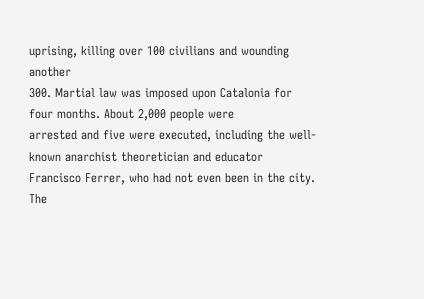uprising, killing over 100 civilians and wounding another
300. Martial law was imposed upon Catalonia for four months. About 2,000 people were
arrested and five were executed, including the well-known anarchist theoretician and educator Francisco Ferrer, who had not even been in the city. The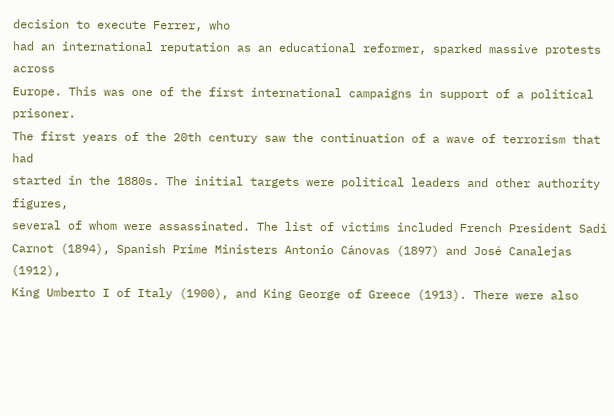decision to execute Ferrer, who
had an international reputation as an educational reformer, sparked massive protests across
Europe. This was one of the first international campaigns in support of a political prisoner.
The first years of the 20th century saw the continuation of a wave of terrorism that had
started in the 1880s. The initial targets were political leaders and other authority figures,
several of whom were assassinated. The list of victims included French President Sadi
Carnot (1894), Spanish Prime Ministers Antonio Cánovas (1897) and José Canalejas (1912),
King Umberto I of Italy (1900), and King George of Greece (1913). There were also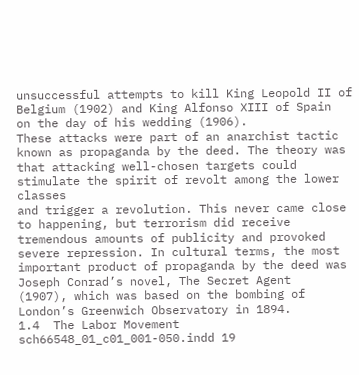unsuccessful attempts to kill King Leopold II of Belgium (1902) and King Alfonso XIII of Spain
on the day of his wedding (1906).
These attacks were part of an anarchist tactic known as propaganda by the deed. The theory was
that attacking well-chosen targets could stimulate the spirit of revolt among the lower classes
and trigger a revolution. This never came close to happening, but terrorism did receive tremendous amounts of publicity and provoked severe repression. In cultural terms, the most
important product of propaganda by the deed was Joseph Conrad’s novel, The Secret Agent
(1907), which was based on the bombing of London’s Greenwich Observatory in 1894.
1.4  The Labor Movement
sch66548_01_c01_001-050.indd 19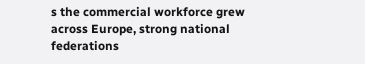s the commercial workforce grew across Europe, strong national federations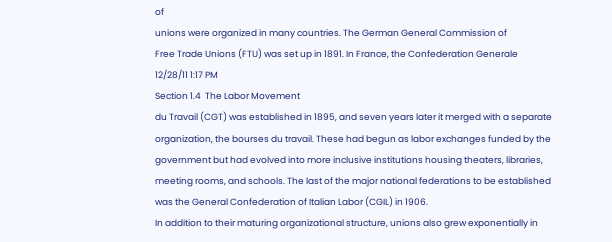of
unions were organized in many countries. The German General Commission of
Free Trade Unions (FTU) was set up in 1891. In France, the Confederation Generale
12/28/11 1:17 PM
Section 1.4  The Labor Movement
du Travail (CGT) was established in 1895, and seven years later it merged with a separate
organization, the bourses du travail. These had begun as labor exchanges funded by the
government but had evolved into more inclusive institutions housing theaters, libraries,
meeting rooms, and schools. The last of the major national federations to be established
was the General Confederation of Italian Labor (CGIL) in 1906.
In addition to their maturing organizational structure, unions also grew exponentially in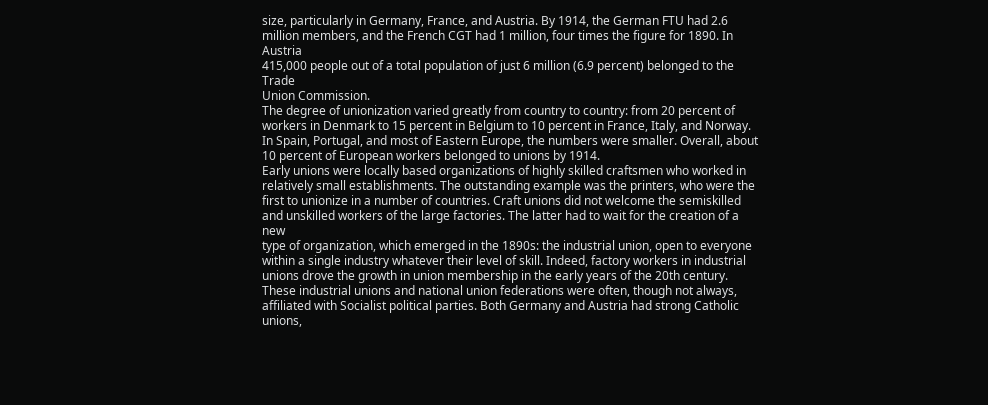size, particularly in Germany, France, and Austria. By 1914, the German FTU had 2.6 million members, and the French CGT had 1 million, four times the figure for 1890. In Austria
415,000 people out of a total population of just 6 million (6.9 percent) belonged to the Trade
Union Commission.
The degree of unionization varied greatly from country to country: from 20 percent of
workers in Denmark to 15 percent in Belgium to 10 percent in France, Italy, and Norway.
In Spain, Portugal, and most of Eastern Europe, the numbers were smaller. Overall, about
10 percent of European workers belonged to unions by 1914.
Early unions were locally based organizations of highly skilled craftsmen who worked in
relatively small establishments. The outstanding example was the printers, who were the
first to unionize in a number of countries. Craft unions did not welcome the semiskilled
and unskilled workers of the large factories. The latter had to wait for the creation of a new
type of organization, which emerged in the 1890s: the industrial union, open to everyone
within a single industry whatever their level of skill. Indeed, factory workers in industrial
unions drove the growth in union membership in the early years of the 20th century.
These industrial unions and national union federations were often, though not always, affiliated with Socialist political parties. Both Germany and Austria had strong Catholic unions,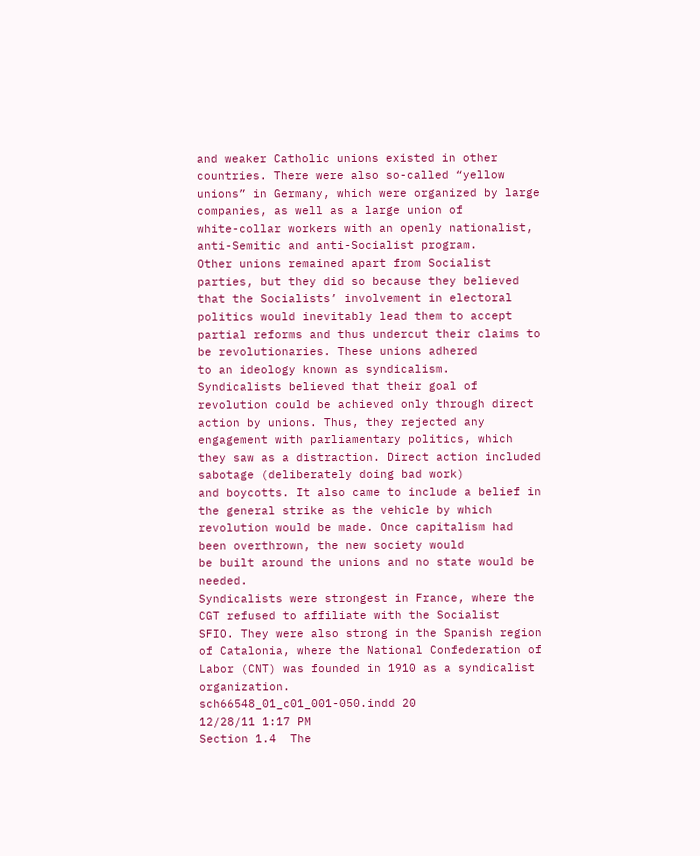and weaker Catholic unions existed in other countries. There were also so-called “yellow
unions” in Germany, which were organized by large companies, as well as a large union of
white-collar workers with an openly nationalist, anti-Semitic and anti-Socialist program.
Other unions remained apart from Socialist parties, but they did so because they believed
that the Socialists’ involvement in electoral politics would inevitably lead them to accept
partial reforms and thus undercut their claims to be revolutionaries. These unions adhered
to an ideology known as syndicalism.
Syndicalists believed that their goal of revolution could be achieved only through direct
action by unions. Thus, they rejected any engagement with parliamentary politics, which
they saw as a distraction. Direct action included sabotage (deliberately doing bad work)
and boycotts. It also came to include a belief in the general strike as the vehicle by which
revolution would be made. Once capitalism had been overthrown, the new society would
be built around the unions and no state would be needed.
Syndicalists were strongest in France, where the CGT refused to affiliate with the Socialist
SFIO. They were also strong in the Spanish region of Catalonia, where the National Confederation of Labor (CNT) was founded in 1910 as a syndicalist organization.
sch66548_01_c01_001-050.indd 20
12/28/11 1:17 PM
Section 1.4  The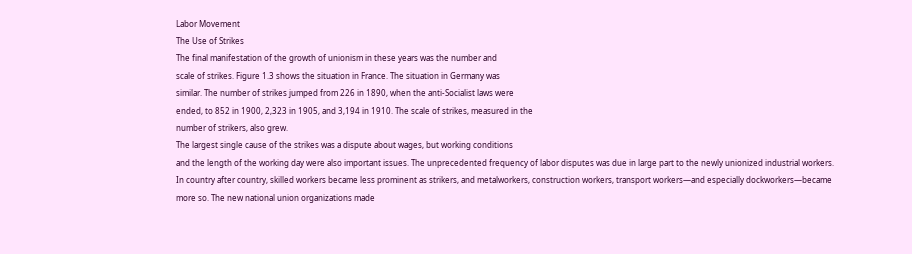Labor Movement
The Use of Strikes
The final manifestation of the growth of unionism in these years was the number and
scale of strikes. Figure 1.3 shows the situation in France. The situation in Germany was
similar. The number of strikes jumped from 226 in 1890, when the anti-Socialist laws were
ended, to 852 in 1900, 2,323 in 1905, and 3,194 in 1910. The scale of strikes, measured in the
number of strikers, also grew.
The largest single cause of the strikes was a dispute about wages, but working conditions
and the length of the working day were also important issues. The unprecedented frequency of labor disputes was due in large part to the newly unionized industrial workers.
In country after country, skilled workers became less prominent as strikers, and metalworkers, construction workers, transport workers—and especially dockworkers—became
more so. The new national union organizations made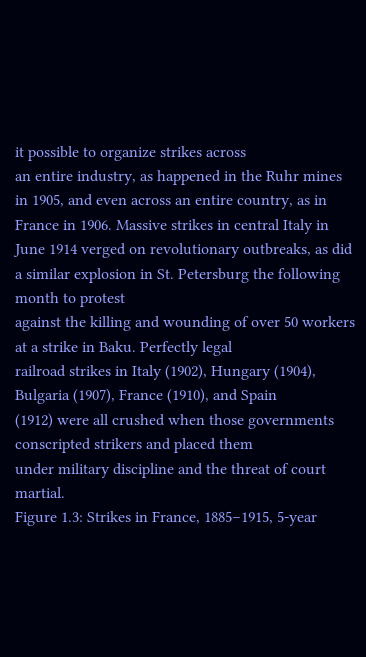it possible to organize strikes across
an entire industry, as happened in the Ruhr mines in 1905, and even across an entire country, as in France in 1906. Massive strikes in central Italy in June 1914 verged on revolutionary outbreaks, as did a similar explosion in St. Petersburg the following month to protest
against the killing and wounding of over 50 workers at a strike in Baku. Perfectly legal
railroad strikes in Italy (1902), Hungary (1904), Bulgaria (1907), France (1910), and Spain
(1912) were all crushed when those governments conscripted strikers and placed them
under military discipline and the threat of court martial.
Figure 1.3: Strikes in France, 1885–1915, 5-year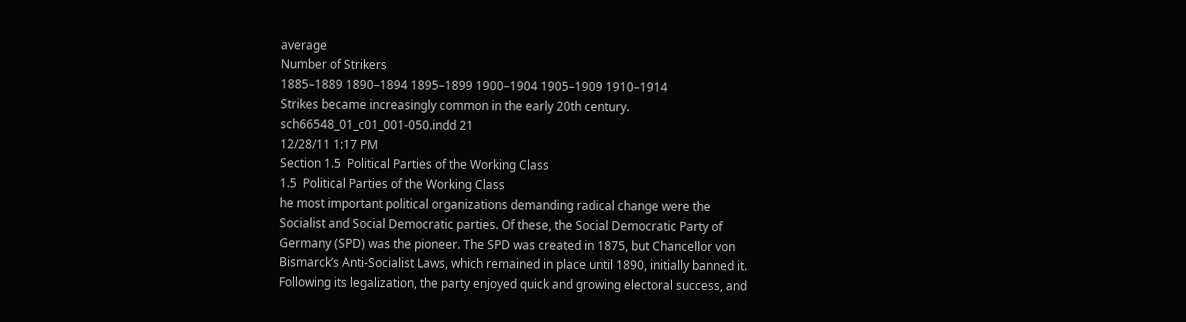average
Number of Strikers
1885–1889 1890–1894 1895–1899 1900–1904 1905–1909 1910–1914
Strikes became increasingly common in the early 20th century.
sch66548_01_c01_001-050.indd 21
12/28/11 1:17 PM
Section 1.5  Political Parties of the Working Class
1.5  Political Parties of the Working Class
he most important political organizations demanding radical change were the
Socialist and Social Democratic parties. Of these, the Social Democratic Party of
Germany (SPD) was the pioneer. The SPD was created in 1875, but Chancellor von
Bismarck’s Anti-Socialist Laws, which remained in place until 1890, initially banned it.
Following its legalization, the party enjoyed quick and growing electoral success, and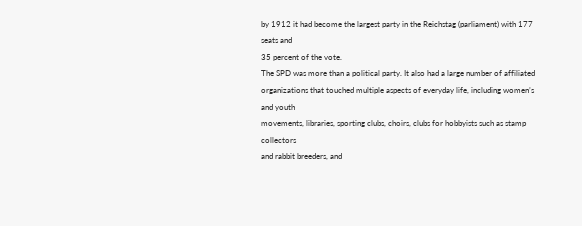by 1912 it had become the largest party in the Reichstag (parliament) with 177 seats and
35 percent of the vote.
The SPD was more than a political party. It also had a large number of affiliated organizations that touched multiple aspects of everyday life, including women’s and youth
movements, libraries, sporting clubs, choirs, clubs for hobbyists such as stamp collectors
and rabbit breeders, and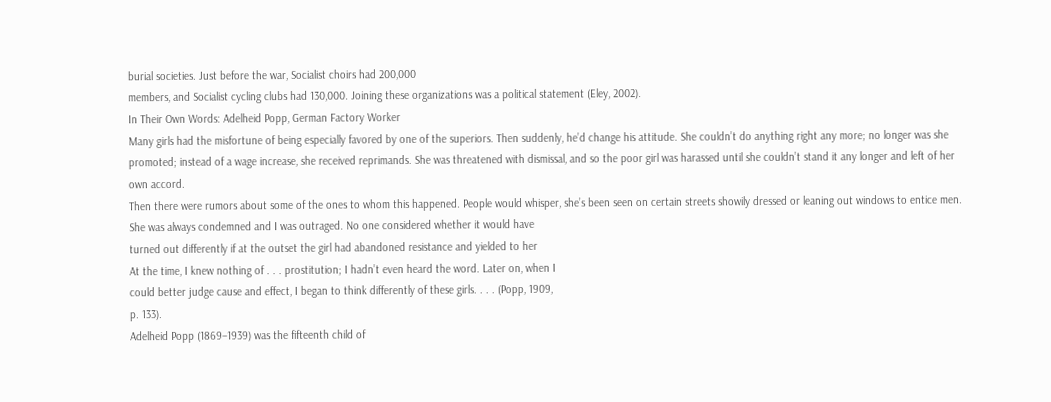burial societies. Just before the war, Socialist choirs had 200,000
members, and Socialist cycling clubs had 130,000. Joining these organizations was a political statement (Eley, 2002).
In Their Own Words: Adelheid Popp, German Factory Worker
Many girls had the misfortune of being especially favored by one of the superiors. Then suddenly, he’d change his attitude. She couldn’t do anything right any more; no longer was she
promoted; instead of a wage increase, she received reprimands. She was threatened with dismissal, and so the poor girl was harassed until she couldn’t stand it any longer and left of her
own accord.
Then there were rumors about some of the ones to whom this happened. People would whisper, she’s been seen on certain streets showily dressed or leaning out windows to entice men.
She was always condemned and I was outraged. No one considered whether it would have
turned out differently if at the outset the girl had abandoned resistance and yielded to her
At the time, I knew nothing of . . . prostitution; I hadn’t even heard the word. Later on, when I
could better judge cause and effect, I began to think differently of these girls. . . . (Popp, 1909,
p. 133).
Adelheid Popp (1869–1939) was the fifteenth child of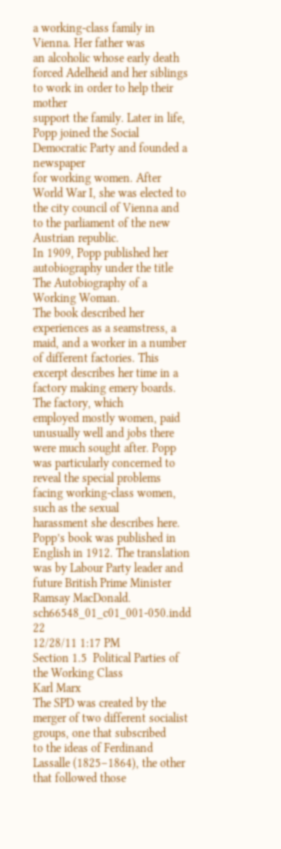a working-class family in Vienna. Her father was
an alcoholic whose early death forced Adelheid and her siblings to work in order to help their mother
support the family. Later in life, Popp joined the Social Democratic Party and founded a newspaper
for working women. After World War I, she was elected to the city council of Vienna and to the parliament of the new Austrian republic.
In 1909, Popp published her autobiography under the title The Autobiography of a Working Woman.
The book described her experiences as a seamstress, a maid, and a worker in a number of different factories. This excerpt describes her time in a factory making emery boards. The factory, which
employed mostly women, paid unusually well and jobs there were much sought after. Popp was particularly concerned to reveal the special problems facing working-class women, such as the sexual
harassment she describes here.
Popp’s book was published in English in 1912. The translation was by Labour Party leader and
future British Prime Minister Ramsay MacDonald.
sch66548_01_c01_001-050.indd 22
12/28/11 1:17 PM
Section 1.5  Political Parties of the Working Class
Karl Marx
The SPD was created by the merger of two different socialist groups, one that subscribed
to the ideas of Ferdinand Lassalle (1825–1864), the other that followed those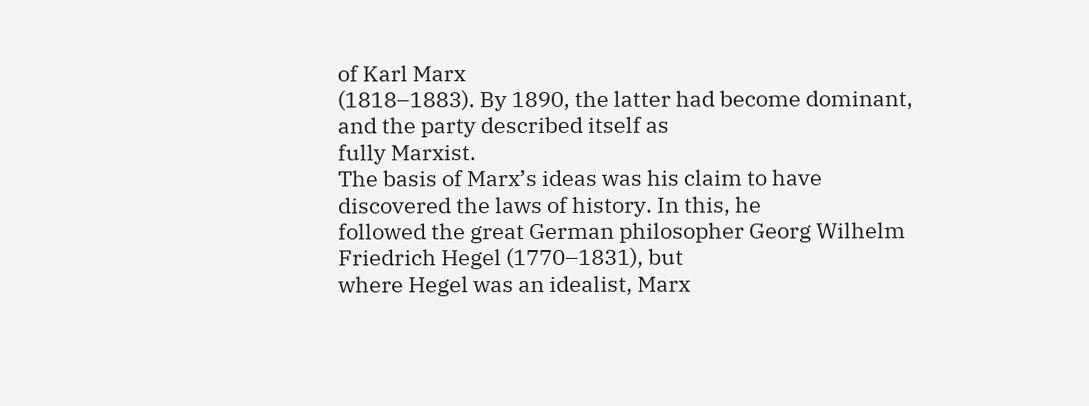of Karl Marx
(1818–1883). By 1890, the latter had become dominant, and the party described itself as
fully Marxist.
The basis of Marx’s ideas was his claim to have discovered the laws of history. In this, he
followed the great German philosopher Georg Wilhelm Friedrich Hegel (1770–1831), but
where Hegel was an idealist, Marx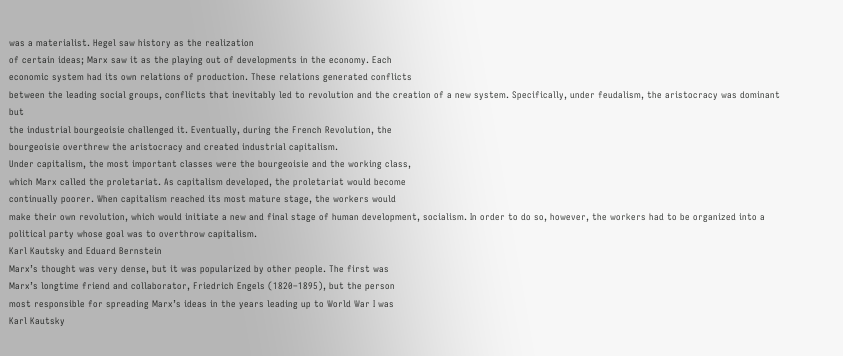was a materialist. Hegel saw history as the realization
of certain ideas; Marx saw it as the playing out of developments in the economy. Each
economic system had its own relations of production. These relations generated conflicts
between the leading social groups, conflicts that inevitably led to revolution and the creation of a new system. Specifically, under feudalism, the aristocracy was dominant but
the industrial bourgeoisie challenged it. Eventually, during the French Revolution, the
bourgeoisie overthrew the aristocracy and created industrial capitalism.
Under capitalism, the most important classes were the bourgeoisie and the working class,
which Marx called the proletariat. As capitalism developed, the proletariat would become
continually poorer. When capitalism reached its most mature stage, the workers would
make their own revolution, which would initiate a new and final stage of human development, socialism. In order to do so, however, the workers had to be organized into a political party whose goal was to overthrow capitalism.
Karl Kautsky and Eduard Bernstein
Marx’s thought was very dense, but it was popularized by other people. The first was
Marx’s longtime friend and collaborator, Friedrich Engels (1820–1895), but the person
most responsible for spreading Marx’s ideas in the years leading up to World War I was
Karl Kautsky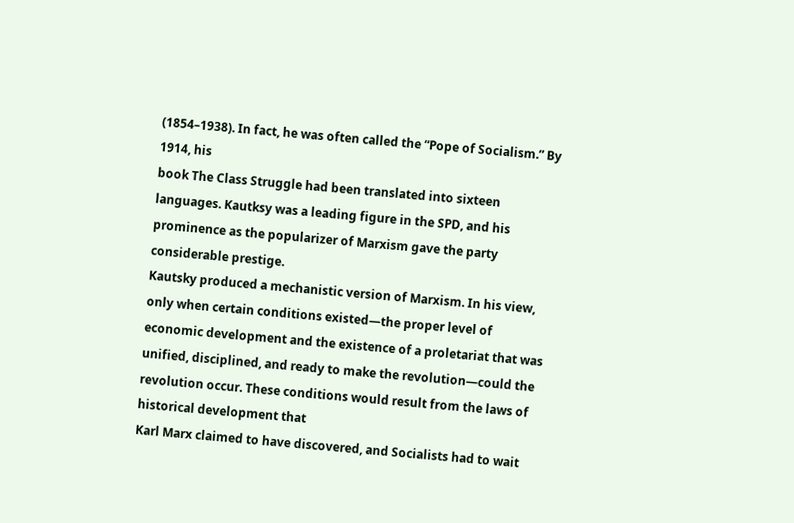(1854–1938). In fact, he was often called the “Pope of Socialism.” By 1914, his
book The Class Struggle had been translated into sixteen languages. Kautksy was a leading figure in the SPD, and his prominence as the popularizer of Marxism gave the party
considerable prestige.
Kautsky produced a mechanistic version of Marxism. In his view, only when certain conditions existed—the proper level of economic development and the existence of a proletariat that was unified, disciplined, and ready to make the revolution—could the revolution occur. These conditions would result from the laws of historical development that
Karl Marx claimed to have discovered, and Socialists had to wait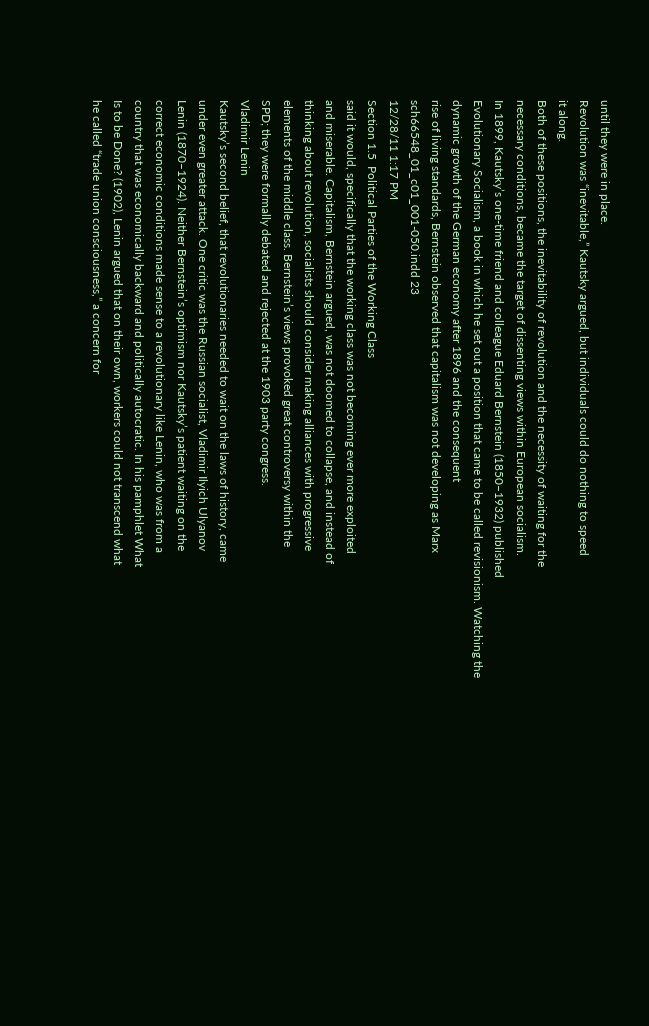until they were in place.
Revolution was “inevitable,” Kautsky argued, but individuals could do nothing to speed
it along.
Both of these positions, the inevitability of revolution and the necessity of waiting for the
necessary conditions, became the target of dissenting views within European socialism.
In 1899, Kautsky’s one-time friend and colleague Eduard Bernstein (1850–1932) published
Evolutionary Socialism, a book in which he set out a position that came to be called revisionism. Watching the dynamic growth of the German economy after 1896 and the consequent
rise of living standards, Bernstein observed that capitalism was not developing as Marx
sch66548_01_c01_001-050.indd 23
12/28/11 1:17 PM
Section 1.5  Political Parties of the Working Class
said it would, specifically that the working class was not becoming ever more exploited
and miserable. Capitalism, Bernstein argued, was not doomed to collapse, and instead of
thinking about revolution, socialists should consider making alliances with progressive
elements of the middle class. Bernstein’s views provoked great controversy within the
SPD; they were formally debated and rejected at the 1903 party congress.
Vladimir Lenin
Kautsky’s second belief, that revolutionaries needed to wait on the laws of history, came
under even greater attack. One critic was the Russian socialist, Vladimir Ilyich Ulyanov
Lenin (1870–1924). Neither Bernstein’s optimism nor Kautsky’s patient waiting on the
correct economic conditions made sense to a revolutionary like Lenin, who was from a
country that was economically backward and politically autocratic. In his pamphlet What
Is to be Done? (1902), Lenin argued that on their own, workers could not transcend what
he called “trade union consciousness,” a concern for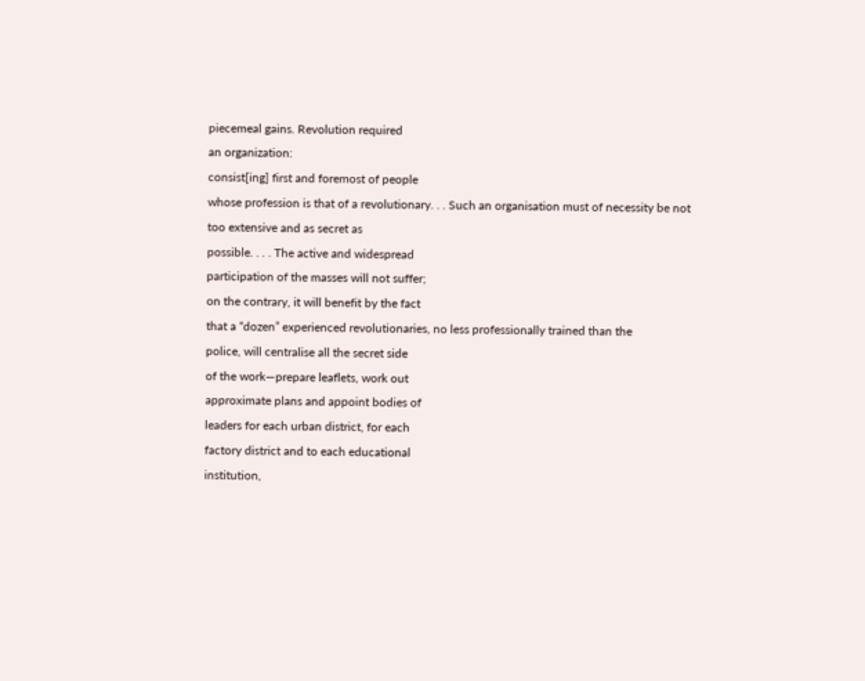piecemeal gains. Revolution required
an organization:
consist[ing] first and foremost of people
whose profession is that of a revolutionary. . . Such an organisation must of necessity be not too extensive and as secret as
possible. . . . The active and widespread
participation of the masses will not suffer;
on the contrary, it will benefit by the fact
that a “dozen” experienced revolutionaries, no less professionally trained than the
police, will centralise all the secret side
of the work—prepare leaflets, work out
approximate plans and appoint bodies of
leaders for each urban district, for each
factory district and to each educational
institution,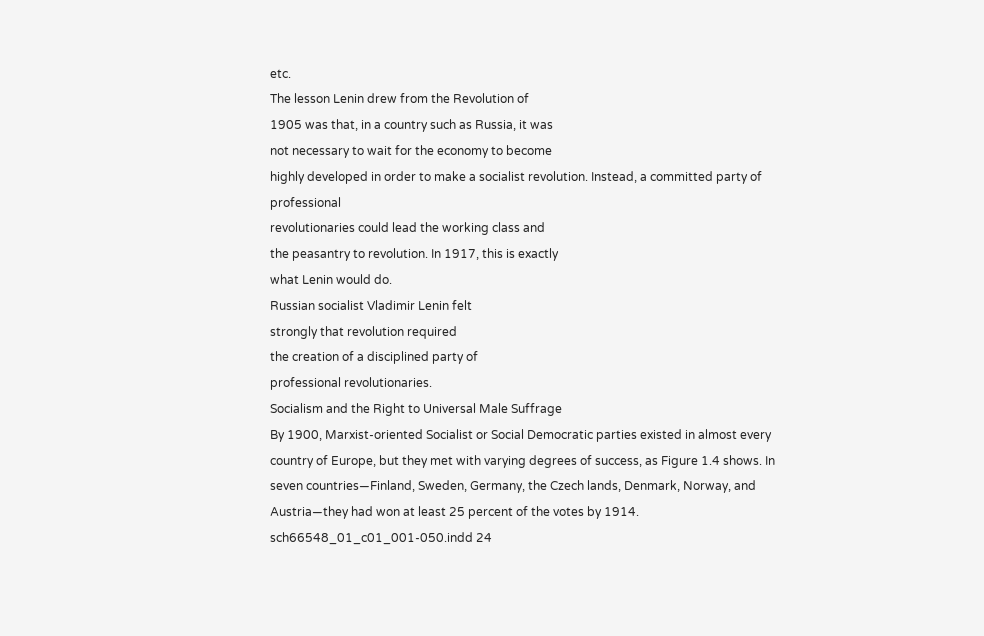etc.
The lesson Lenin drew from the Revolution of
1905 was that, in a country such as Russia, it was
not necessary to wait for the economy to become
highly developed in order to make a socialist revolution. Instead, a committed party of professional
revolutionaries could lead the working class and
the peasantry to revolution. In 1917, this is exactly
what Lenin would do.
Russian socialist Vladimir Lenin felt
strongly that revolution required
the creation of a disciplined party of
professional revolutionaries.
Socialism and the Right to Universal Male Suffrage
By 1900, Marxist-oriented Socialist or Social Democratic parties existed in almost every
country of Europe, but they met with varying degrees of success, as Figure 1.4 shows. In
seven countries—Finland, Sweden, Germany, the Czech lands, Denmark, Norway, and
Austria—they had won at least 25 percent of the votes by 1914.
sch66548_01_c01_001-050.indd 24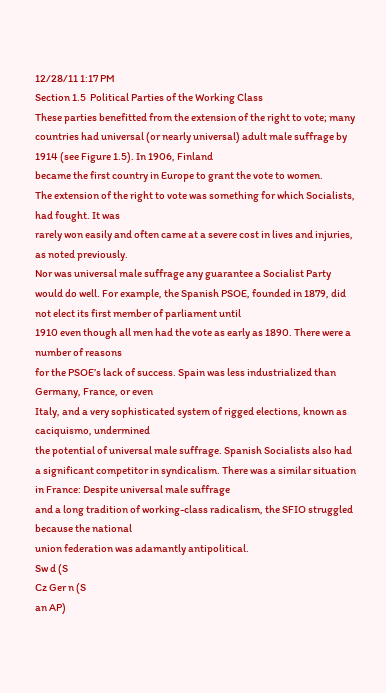12/28/11 1:17 PM
Section 1.5  Political Parties of the Working Class
These parties benefitted from the extension of the right to vote; many countries had universal (or nearly universal) adult male suffrage by 1914 (see Figure 1.5). In 1906, Finland
became the first country in Europe to grant the vote to women.
The extension of the right to vote was something for which Socialists, had fought. It was
rarely won easily and often came at a severe cost in lives and injuries, as noted previously.
Nor was universal male suffrage any guarantee a Socialist Party would do well. For example, the Spanish PSOE, founded in 1879, did not elect its first member of parliament until
1910 even though all men had the vote as early as 1890. There were a number of reasons
for the PSOE’s lack of success. Spain was less industrialized than Germany, France, or even
Italy, and a very sophisticated system of rigged elections, known as caciquismo, undermined
the potential of universal male suffrage. Spanish Socialists also had a significant competitor in syndicalism. There was a similar situation in France: Despite universal male suffrage
and a long tradition of working-class radicalism, the SFIO struggled because the national
union federation was adamantly antipolitical.
Sw d (S
Cz Ger n (S
an AP)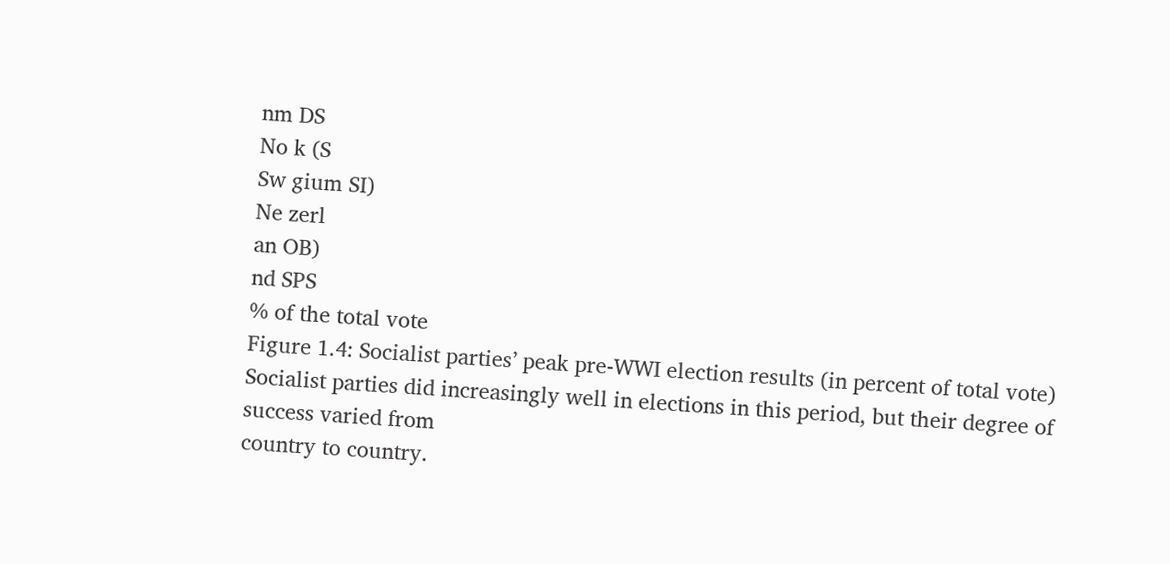nm DS
No k (S
Sw gium SI)
Ne zerl
an OB)
nd SPS
% of the total vote
Figure 1.4: Socialist parties’ peak pre-WWI election results (in percent of total vote)
Socialist parties did increasingly well in elections in this period, but their degree of success varied from
country to country.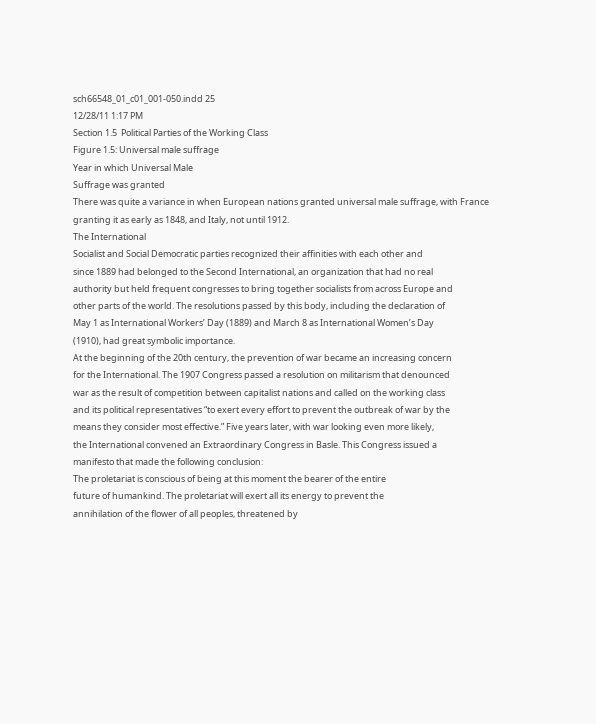sch66548_01_c01_001-050.indd 25
12/28/11 1:17 PM
Section 1.5  Political Parties of the Working Class
Figure 1.5: Universal male suffrage
Year in which Universal Male
Suffrage was granted
There was quite a variance in when European nations granted universal male suffrage, with France
granting it as early as 1848, and Italy, not until 1912.
The International
Socialist and Social Democratic parties recognized their affinities with each other and
since 1889 had belonged to the Second International, an organization that had no real
authority but held frequent congresses to bring together socialists from across Europe and
other parts of the world. The resolutions passed by this body, including the declaration of
May 1 as International Workers’ Day (1889) and March 8 as International Women’s Day
(1910), had great symbolic importance.
At the beginning of the 20th century, the prevention of war became an increasing concern
for the International. The 1907 Congress passed a resolution on militarism that denounced
war as the result of competition between capitalist nations and called on the working class
and its political representatives “to exert every effort to prevent the outbreak of war by the
means they consider most effective.” Five years later, with war looking even more likely,
the International convened an Extraordinary Congress in Basle. This Congress issued a
manifesto that made the following conclusion:
The proletariat is conscious of being at this moment the bearer of the entire
future of humankind. The proletariat will exert all its energy to prevent the
annihilation of the flower of all peoples, threatened by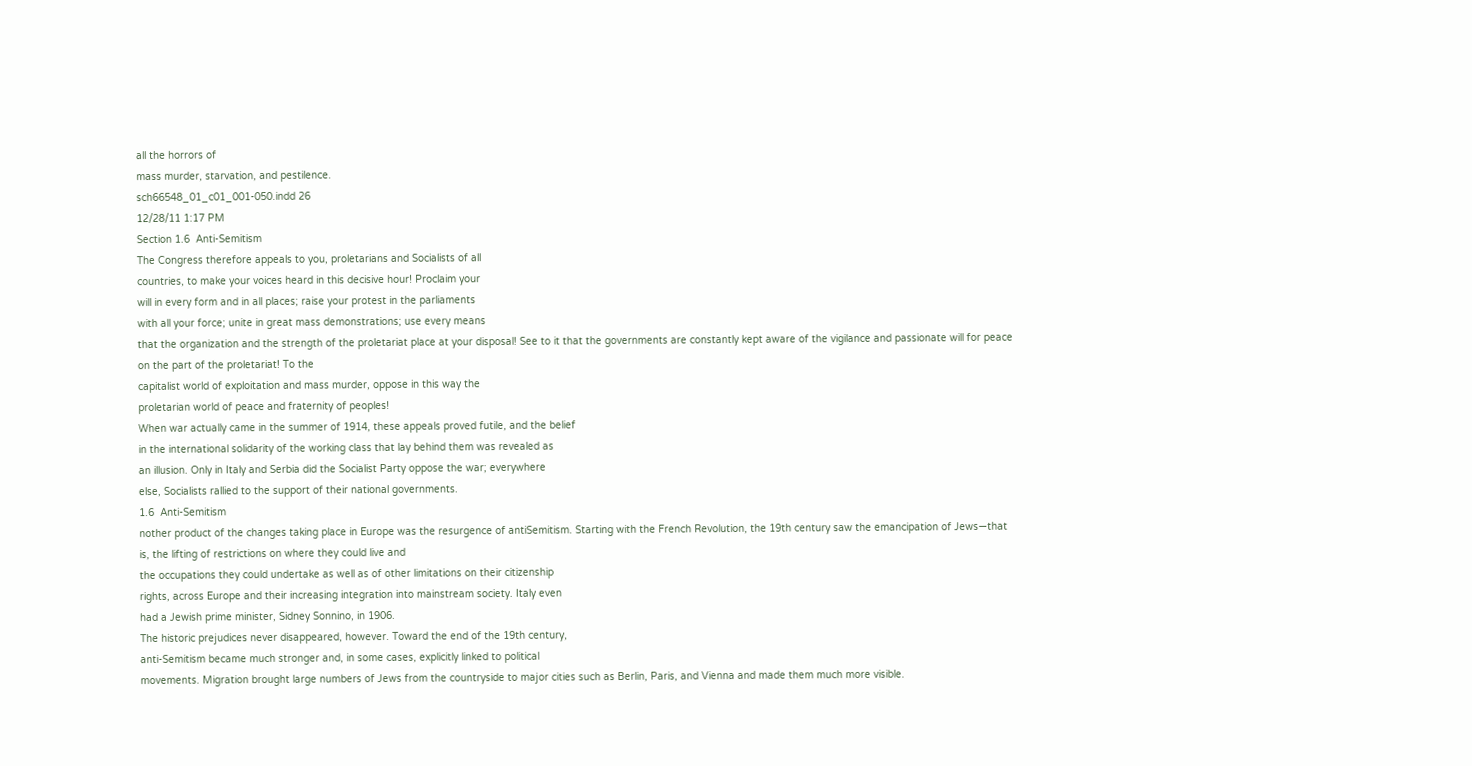all the horrors of
mass murder, starvation, and pestilence.
sch66548_01_c01_001-050.indd 26
12/28/11 1:17 PM
Section 1.6  Anti-Semitism
The Congress therefore appeals to you, proletarians and Socialists of all
countries, to make your voices heard in this decisive hour! Proclaim your
will in every form and in all places; raise your protest in the parliaments
with all your force; unite in great mass demonstrations; use every means
that the organization and the strength of the proletariat place at your disposal! See to it that the governments are constantly kept aware of the vigilance and passionate will for peace on the part of the proletariat! To the
capitalist world of exploitation and mass murder, oppose in this way the
proletarian world of peace and fraternity of peoples!
When war actually came in the summer of 1914, these appeals proved futile, and the belief
in the international solidarity of the working class that lay behind them was revealed as
an illusion. Only in Italy and Serbia did the Socialist Party oppose the war; everywhere
else, Socialists rallied to the support of their national governments.
1.6  Anti-Semitism
nother product of the changes taking place in Europe was the resurgence of antiSemitism. Starting with the French Revolution, the 19th century saw the emancipation of Jews—that is, the lifting of restrictions on where they could live and
the occupations they could undertake as well as of other limitations on their citizenship
rights, across Europe and their increasing integration into mainstream society. Italy even
had a Jewish prime minister, Sidney Sonnino, in 1906.
The historic prejudices never disappeared, however. Toward the end of the 19th century,
anti-Semitism became much stronger and, in some cases, explicitly linked to political
movements. Migration brought large numbers of Jews from the countryside to major cities such as Berlin, Paris, and Vienna and made them much more visible.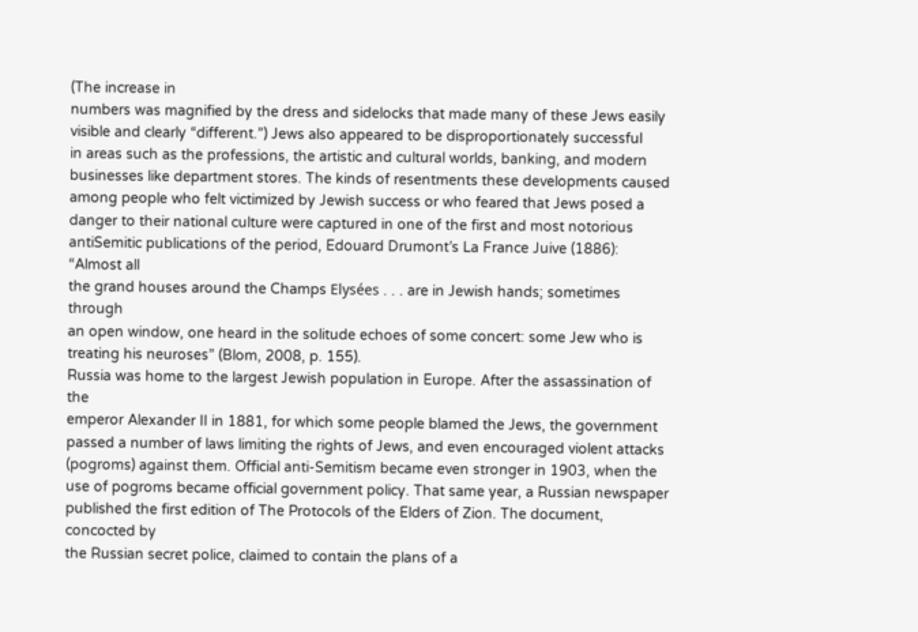(The increase in
numbers was magnified by the dress and sidelocks that made many of these Jews easily
visible and clearly “different.”) Jews also appeared to be disproportionately successful
in areas such as the professions, the artistic and cultural worlds, banking, and modern
businesses like department stores. The kinds of resentments these developments caused
among people who felt victimized by Jewish success or who feared that Jews posed a
danger to their national culture were captured in one of the first and most notorious antiSemitic publications of the period, Edouard Drumont’s La France Juive (1886): “Almost all
the grand houses around the Champs Elysées . . . are in Jewish hands; sometimes through
an open window, one heard in the solitude echoes of some concert: some Jew who is treating his neuroses” (Blom, 2008, p. 155).
Russia was home to the largest Jewish population in Europe. After the assassination of the
emperor Alexander II in 1881, for which some people blamed the Jews, the government
passed a number of laws limiting the rights of Jews, and even encouraged violent attacks
(pogroms) against them. Official anti-Semitism became even stronger in 1903, when the
use of pogroms became official government policy. That same year, a Russian newspaper
published the first edition of The Protocols of the Elders of Zion. The document, concocted by
the Russian secret police, claimed to contain the plans of a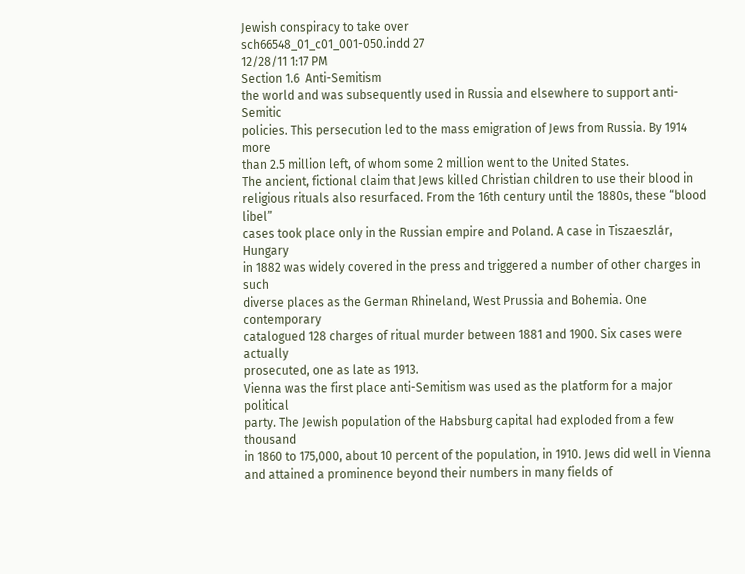Jewish conspiracy to take over
sch66548_01_c01_001-050.indd 27
12/28/11 1:17 PM
Section 1.6  Anti-Semitism
the world and was subsequently used in Russia and elsewhere to support anti-Semitic
policies. This persecution led to the mass emigration of Jews from Russia. By 1914 more
than 2.5 million left, of whom some 2 million went to the United States.
The ancient, fictional claim that Jews killed Christian children to use their blood in religious rituals also resurfaced. From the 16th century until the 1880s, these “blood libel”
cases took place only in the Russian empire and Poland. A case in Tiszaeszlár, Hungary
in 1882 was widely covered in the press and triggered a number of other charges in such
diverse places as the German Rhineland, West Prussia and Bohemia. One contemporary
catalogued 128 charges of ritual murder between 1881 and 1900. Six cases were actually
prosecuted, one as late as 1913.
Vienna was the first place anti-Semitism was used as the platform for a major political
party. The Jewish population of the Habsburg capital had exploded from a few thousand
in 1860 to 175,000, about 10 percent of the population, in 1910. Jews did well in Vienna
and attained a prominence beyond their numbers in many fields of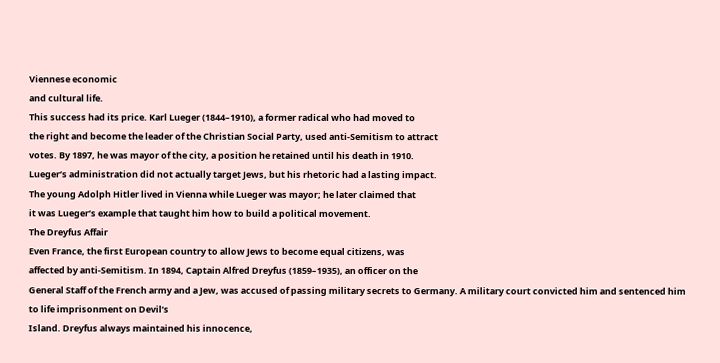Viennese economic
and cultural life.
This success had its price. Karl Lueger (1844–1910), a former radical who had moved to
the right and become the leader of the Christian Social Party, used anti-Semitism to attract
votes. By 1897, he was mayor of the city, a position he retained until his death in 1910.
Lueger’s administration did not actually target Jews, but his rhetoric had a lasting impact.
The young Adolph Hitler lived in Vienna while Lueger was mayor; he later claimed that
it was Lueger’s example that taught him how to build a political movement.
The Dreyfus Affair
Even France, the first European country to allow Jews to become equal citizens, was
affected by anti-Semitism. In 1894, Captain Alfred Dreyfus (1859–1935), an officer on the
General Staff of the French army and a Jew, was accused of passing military secrets to Germany. A military court convicted him and sentenced him to life imprisonment on Devil’s
Island. Dreyfus always maintained his innocence,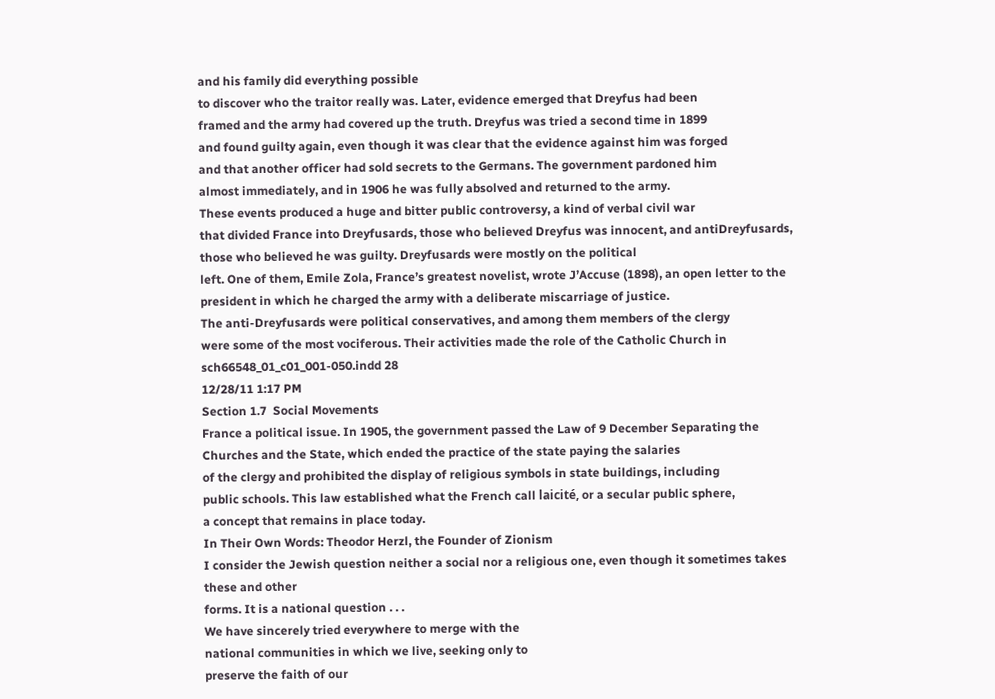and his family did everything possible
to discover who the traitor really was. Later, evidence emerged that Dreyfus had been
framed and the army had covered up the truth. Dreyfus was tried a second time in 1899
and found guilty again, even though it was clear that the evidence against him was forged
and that another officer had sold secrets to the Germans. The government pardoned him
almost immediately, and in 1906 he was fully absolved and returned to the army.
These events produced a huge and bitter public controversy, a kind of verbal civil war
that divided France into Dreyfusards, those who believed Dreyfus was innocent, and antiDreyfusards, those who believed he was guilty. Dreyfusards were mostly on the political
left. One of them, Emile Zola, France’s greatest novelist, wrote J’Accuse (1898), an open letter to the president in which he charged the army with a deliberate miscarriage of justice.
The anti-Dreyfusards were political conservatives, and among them members of the clergy
were some of the most vociferous. Their activities made the role of the Catholic Church in
sch66548_01_c01_001-050.indd 28
12/28/11 1:17 PM
Section 1.7  Social Movements
France a political issue. In 1905, the government passed the Law of 9 December Separating the Churches and the State, which ended the practice of the state paying the salaries
of the clergy and prohibited the display of religious symbols in state buildings, including
public schools. This law established what the French call laicité, or a secular public sphere,
a concept that remains in place today.
In Their Own Words: Theodor Herzl, the Founder of Zionism
I consider the Jewish question neither a social nor a religious one, even though it sometimes takes these and other
forms. It is a national question . . .
We have sincerely tried everywhere to merge with the
national communities in which we live, seeking only to
preserve the faith of our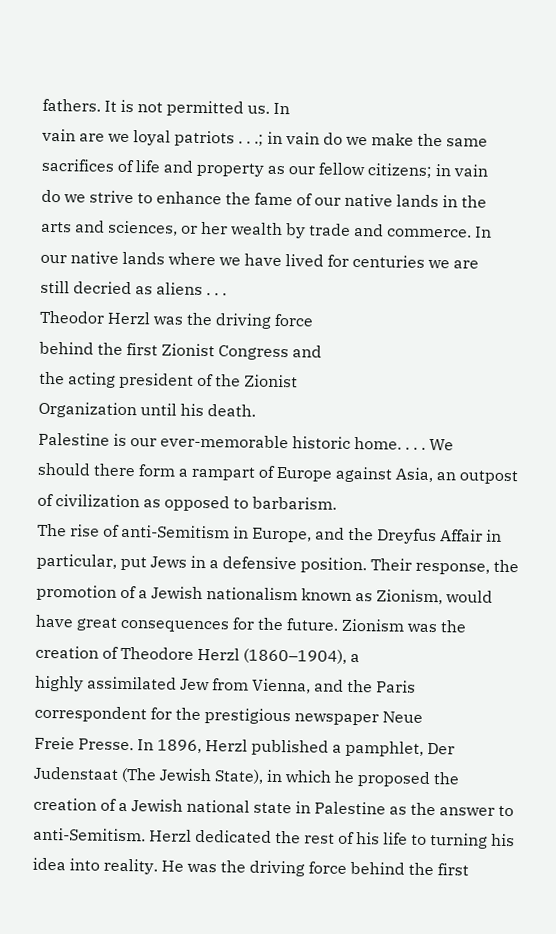fathers. It is not permitted us. In
vain are we loyal patriots . . .; in vain do we make the same
sacrifices of life and property as our fellow citizens; in vain
do we strive to enhance the fame of our native lands in the
arts and sciences, or her wealth by trade and commerce. In
our native lands where we have lived for centuries we are
still decried as aliens . . .
Theodor Herzl was the driving force
behind the first Zionist Congress and
the acting president of the Zionist
Organization until his death.
Palestine is our ever-memorable historic home. . . . We
should there form a rampart of Europe against Asia, an outpost of civilization as opposed to barbarism.
The rise of anti-Semitism in Europe, and the Dreyfus Affair in
particular, put Jews in a defensive position. Their response, the
promotion of a Jewish nationalism known as Zionism, would
have great consequences for the future. Zionism was the creation of Theodore Herzl (1860–1904), a
highly assimilated Jew from Vienna, and the Paris correspondent for the prestigious newspaper Neue
Freie Presse. In 1896, Herzl published a pamphlet, Der Judenstaat (The Jewish State), in which he proposed the creation of a Jewish national state in Palestine as the answer to anti-Semitism. Herzl dedicated the rest of his life to turning his idea into reality. He was the driving force behind the first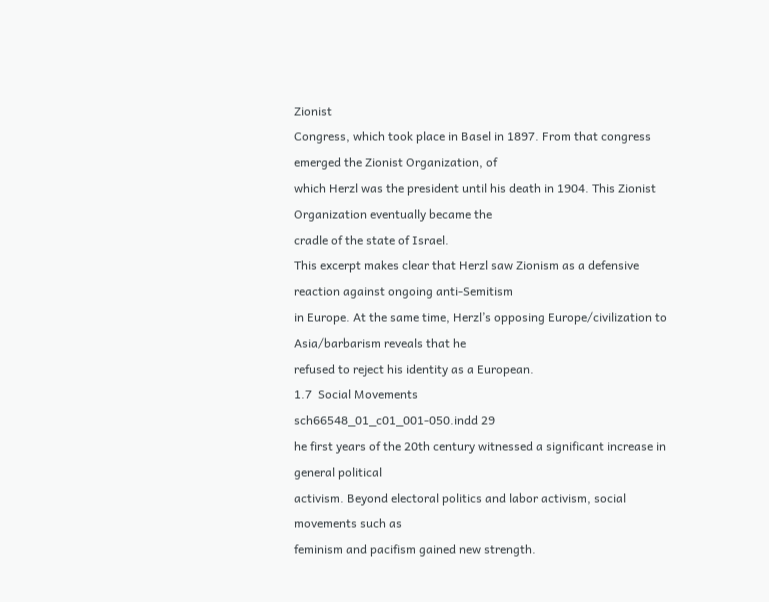Zionist
Congress, which took place in Basel in 1897. From that congress emerged the Zionist Organization, of
which Herzl was the president until his death in 1904. This Zionist Organization eventually became the
cradle of the state of Israel.
This excerpt makes clear that Herzl saw Zionism as a defensive reaction against ongoing anti-Semitism
in Europe. At the same time, Herzl’s opposing Europe/civilization to Asia/barbarism reveals that he
refused to reject his identity as a European.
1.7  Social Movements
sch66548_01_c01_001-050.indd 29
he first years of the 20th century witnessed a significant increase in general political
activism. Beyond electoral politics and labor activism, social movements such as
feminism and pacifism gained new strength.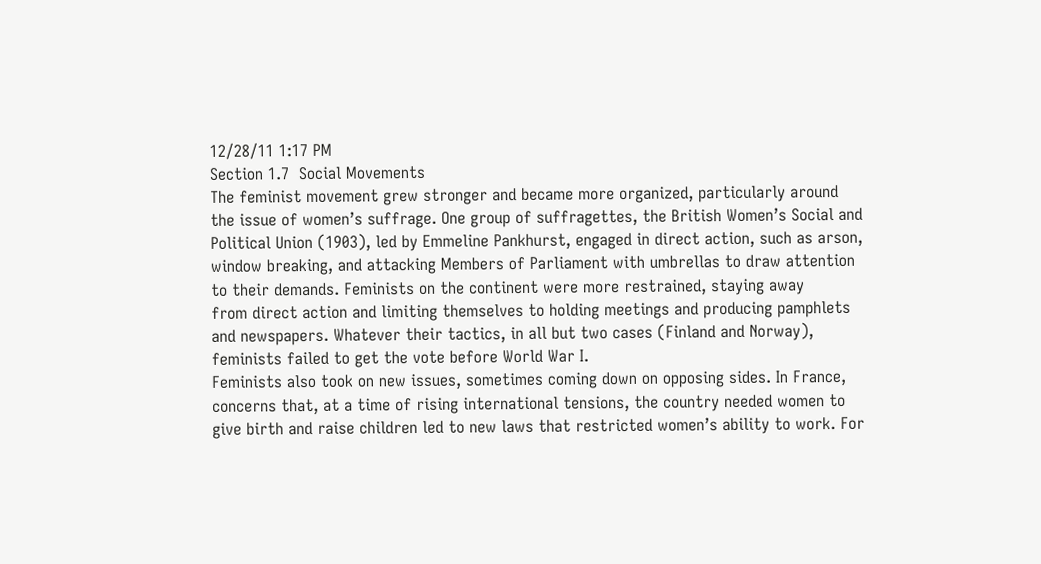12/28/11 1:17 PM
Section 1.7  Social Movements
The feminist movement grew stronger and became more organized, particularly around
the issue of women’s suffrage. One group of suffragettes, the British Women’s Social and
Political Union (1903), led by Emmeline Pankhurst, engaged in direct action, such as arson,
window breaking, and attacking Members of Parliament with umbrellas to draw attention to their demands. Feminists on the continent were more restrained, staying away
from direct action and limiting themselves to holding meetings and producing pamphlets
and newspapers. Whatever their tactics, in all but two cases (Finland and Norway), feminists failed to get the vote before World War I.
Feminists also took on new issues, sometimes coming down on opposing sides. In France,
concerns that, at a time of rising international tensions, the country needed women to
give birth and raise children led to new laws that restricted women’s ability to work. For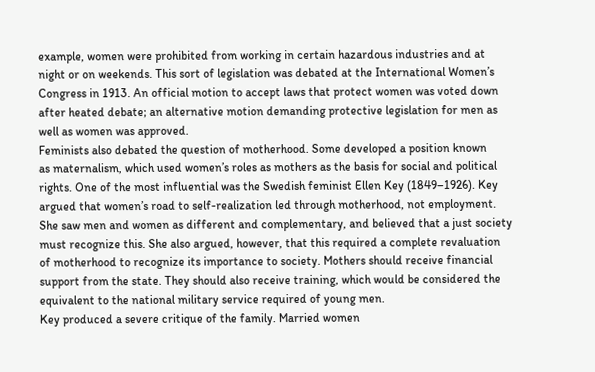example, women were prohibited from working in certain hazardous industries and at
night or on weekends. This sort of legislation was debated at the International Women’s
Congress in 1913. An official motion to accept laws that protect women was voted down
after heated debate; an alternative motion demanding protective legislation for men as
well as women was approved.
Feminists also debated the question of motherhood. Some developed a position known
as maternalism, which used women’s roles as mothers as the basis for social and political
rights. One of the most influential was the Swedish feminist Ellen Key (1849–1926). Key
argued that women’s road to self-realization led through motherhood, not employment.
She saw men and women as different and complementary, and believed that a just society
must recognize this. She also argued, however, that this required a complete revaluation
of motherhood to recognize its importance to society. Mothers should receive financial
support from the state. They should also receive training, which would be considered the
equivalent to the national military service required of young men.
Key produced a severe critique of the family. Married women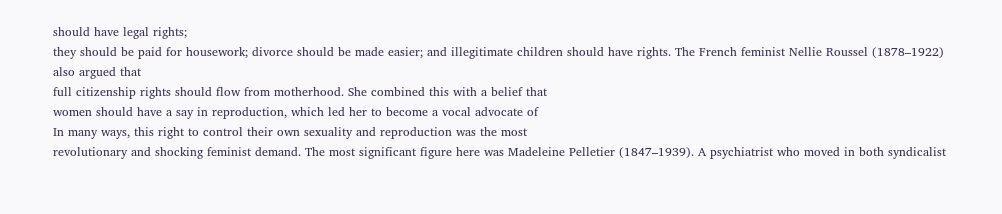should have legal rights;
they should be paid for housework; divorce should be made easier; and illegitimate children should have rights. The French feminist Nellie Roussel (1878–1922) also argued that
full citizenship rights should flow from motherhood. She combined this with a belief that
women should have a say in reproduction, which led her to become a vocal advocate of
In many ways, this right to control their own sexuality and reproduction was the most
revolutionary and shocking feminist demand. The most significant figure here was Madeleine Pelletier (1847–1939). A psychiatrist who moved in both syndicalist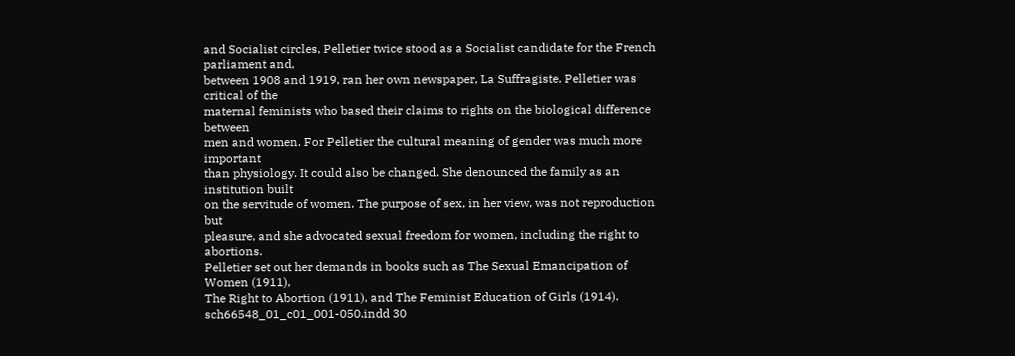and Socialist circles, Pelletier twice stood as a Socialist candidate for the French parliament and,
between 1908 and 1919, ran her own newspaper, La Suffragiste. Pelletier was critical of the
maternal feminists who based their claims to rights on the biological difference between
men and women. For Pelletier the cultural meaning of gender was much more important
than physiology. It could also be changed. She denounced the family as an institution built
on the servitude of women. The purpose of sex, in her view, was not reproduction but
pleasure, and she advocated sexual freedom for women, including the right to abortions.
Pelletier set out her demands in books such as The Sexual Emancipation of Women (1911),
The Right to Abortion (1911), and The Feminist Education of Girls (1914).
sch66548_01_c01_001-050.indd 30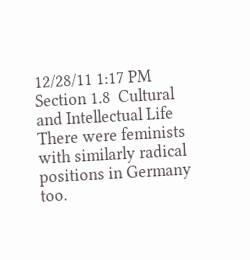12/28/11 1:17 PM
Section 1.8  Cultural and Intellectual Life
There were feminists with similarly radical positions in Germany too.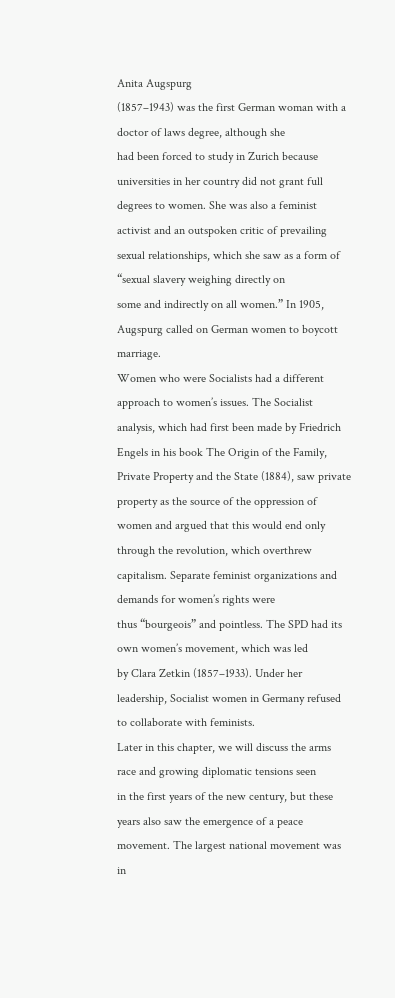Anita Augspurg
(1857–1943) was the first German woman with a doctor of laws degree, although she
had been forced to study in Zurich because universities in her country did not grant full
degrees to women. She was also a feminist activist and an outspoken critic of prevailing
sexual relationships, which she saw as a form of “sexual slavery weighing directly on
some and indirectly on all women.” In 1905, Augspurg called on German women to boycott marriage.
Women who were Socialists had a different approach to women’s issues. The Socialist
analysis, which had first been made by Friedrich Engels in his book The Origin of the Family, Private Property and the State (1884), saw private property as the source of the oppression of women and argued that this would end only through the revolution, which overthrew capitalism. Separate feminist organizations and demands for women’s rights were
thus “bourgeois” and pointless. The SPD had its own women’s movement, which was led
by Clara Zetkin (1857–1933). Under her leadership, Socialist women in Germany refused
to collaborate with feminists.
Later in this chapter, we will discuss the arms race and growing diplomatic tensions seen
in the first years of the new century, but these years also saw the emergence of a peace
movement. The largest national movement was in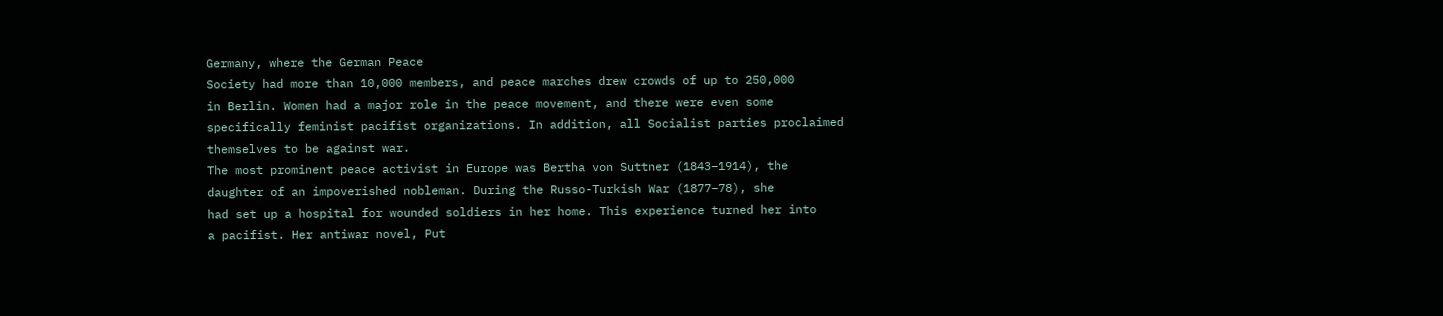Germany, where the German Peace
Society had more than 10,000 members, and peace marches drew crowds of up to 250,000
in Berlin. Women had a major role in the peace movement, and there were even some
specifically feminist pacifist organizations. In addition, all Socialist parties proclaimed
themselves to be against war.
The most prominent peace activist in Europe was Bertha von Suttner (1843–1914), the
daughter of an impoverished nobleman. During the Russo-Turkish War (1877–78), she
had set up a hospital for wounded soldiers in her home. This experience turned her into
a pacifist. Her antiwar novel, Put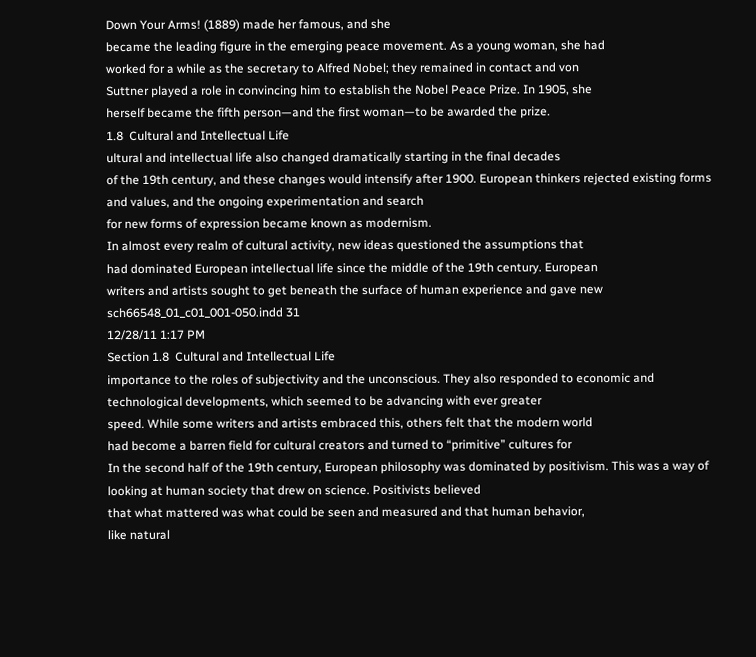Down Your Arms! (1889) made her famous, and she
became the leading figure in the emerging peace movement. As a young woman, she had
worked for a while as the secretary to Alfred Nobel; they remained in contact and von
Suttner played a role in convincing him to establish the Nobel Peace Prize. In 1905, she
herself became the fifth person—and the first woman—to be awarded the prize.
1.8  Cultural and Intellectual Life
ultural and intellectual life also changed dramatically starting in the final decades
of the 19th century, and these changes would intensify after 1900. European thinkers rejected existing forms and values, and the ongoing experimentation and search
for new forms of expression became known as modernism.
In almost every realm of cultural activity, new ideas questioned the assumptions that
had dominated European intellectual life since the middle of the 19th century. European
writers and artists sought to get beneath the surface of human experience and gave new
sch66548_01_c01_001-050.indd 31
12/28/11 1:17 PM
Section 1.8  Cultural and Intellectual Life
importance to the roles of subjectivity and the unconscious. They also responded to economic and technological developments, which seemed to be advancing with ever greater
speed. While some writers and artists embraced this, others felt that the modern world
had become a barren field for cultural creators and turned to “primitive” cultures for
In the second half of the 19th century, European philosophy was dominated by positivism. This was a way of looking at human society that drew on science. Positivists believed
that what mattered was what could be seen and measured and that human behavior,
like natural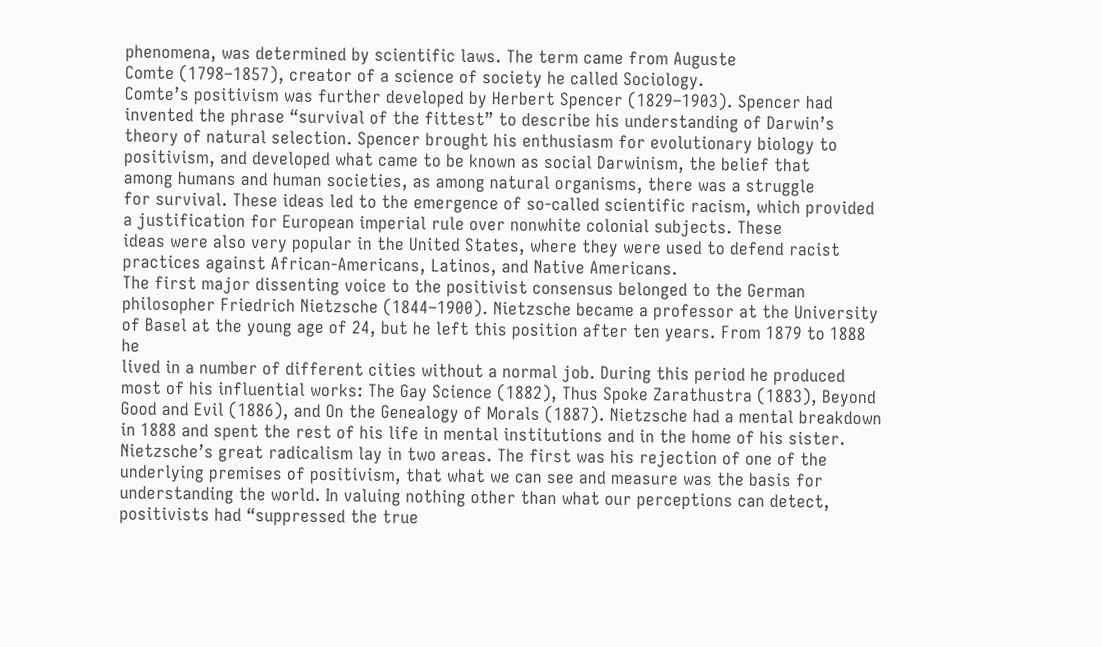phenomena, was determined by scientific laws. The term came from Auguste
Comte (1798–1857), creator of a science of society he called Sociology.
Comte’s positivism was further developed by Herbert Spencer (1829–1903). Spencer had
invented the phrase “survival of the fittest” to describe his understanding of Darwin’s
theory of natural selection. Spencer brought his enthusiasm for evolutionary biology to
positivism, and developed what came to be known as social Darwinism, the belief that
among humans and human societies, as among natural organisms, there was a struggle
for survival. These ideas led to the emergence of so-called scientific racism, which provided a justification for European imperial rule over nonwhite colonial subjects. These
ideas were also very popular in the United States, where they were used to defend racist
practices against African-Americans, Latinos, and Native Americans.
The first major dissenting voice to the positivist consensus belonged to the German philosopher Friedrich Nietzsche (1844–1900). Nietzsche became a professor at the University
of Basel at the young age of 24, but he left this position after ten years. From 1879 to 1888 he
lived in a number of different cities without a normal job. During this period he produced
most of his influential works: The Gay Science (1882), Thus Spoke Zarathustra (1883), Beyond
Good and Evil (1886), and On the Genealogy of Morals (1887). Nietzsche had a mental breakdown in 1888 and spent the rest of his life in mental institutions and in the home of his sister.
Nietzsche’s great radicalism lay in two areas. The first was his rejection of one of the
underlying premises of positivism, that what we can see and measure was the basis for
understanding the world. In valuing nothing other than what our perceptions can detect,
positivists had “suppressed the true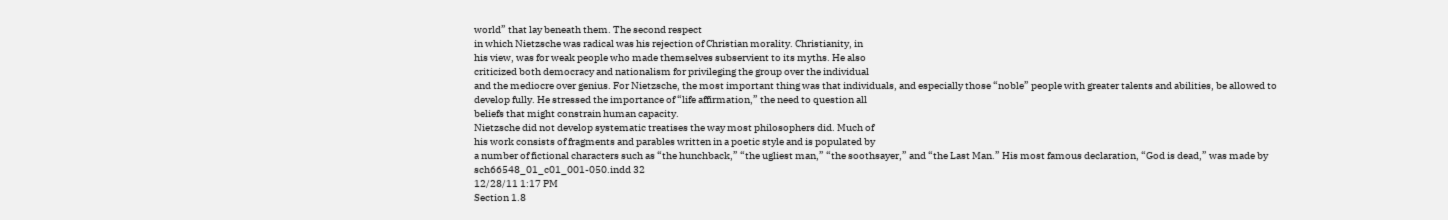world” that lay beneath them. The second respect
in which Nietzsche was radical was his rejection of Christian morality. Christianity, in
his view, was for weak people who made themselves subservient to its myths. He also
criticized both democracy and nationalism for privileging the group over the individual
and the mediocre over genius. For Nietzsche, the most important thing was that individuals, and especially those “noble” people with greater talents and abilities, be allowed to
develop fully. He stressed the importance of “life affirmation,” the need to question all
beliefs that might constrain human capacity.
Nietzsche did not develop systematic treatises the way most philosophers did. Much of
his work consists of fragments and parables written in a poetic style and is populated by
a number of fictional characters such as “the hunchback,” “the ugliest man,” “the soothsayer,” and “the Last Man.” His most famous declaration, “God is dead,” was made by
sch66548_01_c01_001-050.indd 32
12/28/11 1:17 PM
Section 1.8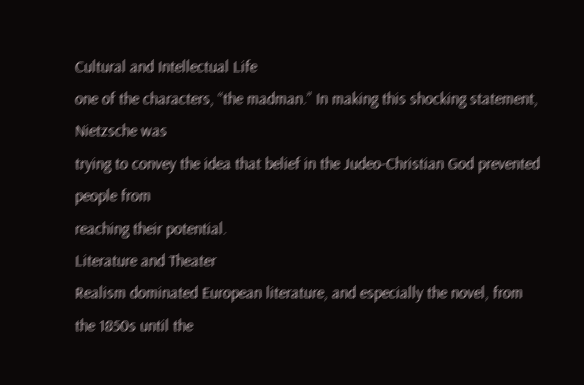Cultural and Intellectual Life
one of the characters, “the madman.” In making this shocking statement, Nietzsche was
trying to convey the idea that belief in the Judeo-Christian God prevented people from
reaching their potential.
Literature and Theater
Realism dominated European literature, and especially the novel, from the 1850s until the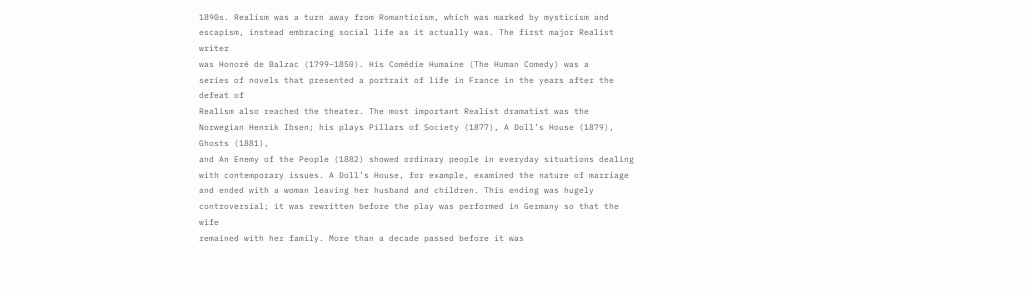1890s. Realism was a turn away from Romanticism, which was marked by mysticism and
escapism, instead embracing social life as it actually was. The first major Realist writer
was Honoré de Balzac (1799–1850). His Comédie Humaine (The Human Comedy) was a
series of novels that presented a portrait of life in France in the years after the defeat of
Realism also reached the theater. The most important Realist dramatist was the Norwegian Henrik Ibsen; his plays Pillars of Society (1877), A Doll’s House (1879), Ghosts (1881),
and An Enemy of the People (1882) showed ordinary people in everyday situations dealing
with contemporary issues. A Doll’s House, for example, examined the nature of marriage
and ended with a woman leaving her husband and children. This ending was hugely
controversial; it was rewritten before the play was performed in Germany so that the wife
remained with her family. More than a decade passed before it was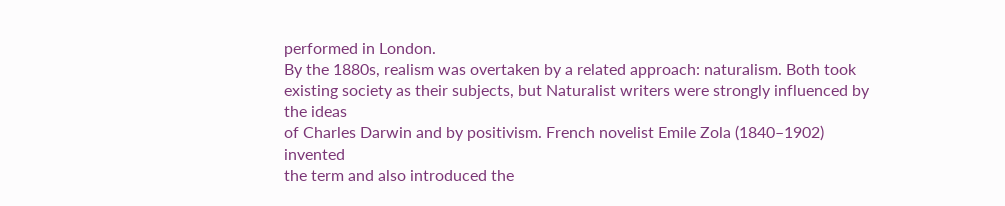performed in London.
By the 1880s, realism was overtaken by a related approach: naturalism. Both took existing society as their subjects, but Naturalist writers were strongly influenced by the ideas
of Charles Darwin and by positivism. French novelist Emile Zola (1840–1902) invented
the term and also introduced the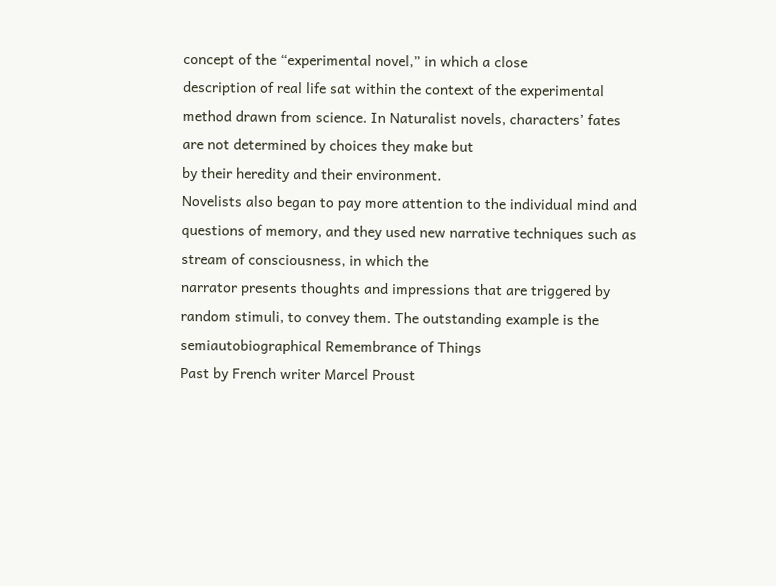concept of the “experimental novel,” in which a close
description of real life sat within the context of the experimental method drawn from science. In Naturalist novels, characters’ fates are not determined by choices they make but
by their heredity and their environment.
Novelists also began to pay more attention to the individual mind and questions of memory, and they used new narrative techniques such as stream of consciousness, in which the
narrator presents thoughts and impressions that are triggered by random stimuli, to convey them. The outstanding example is the semiautobiographical Remembrance of Things
Past by French writer Marcel Proust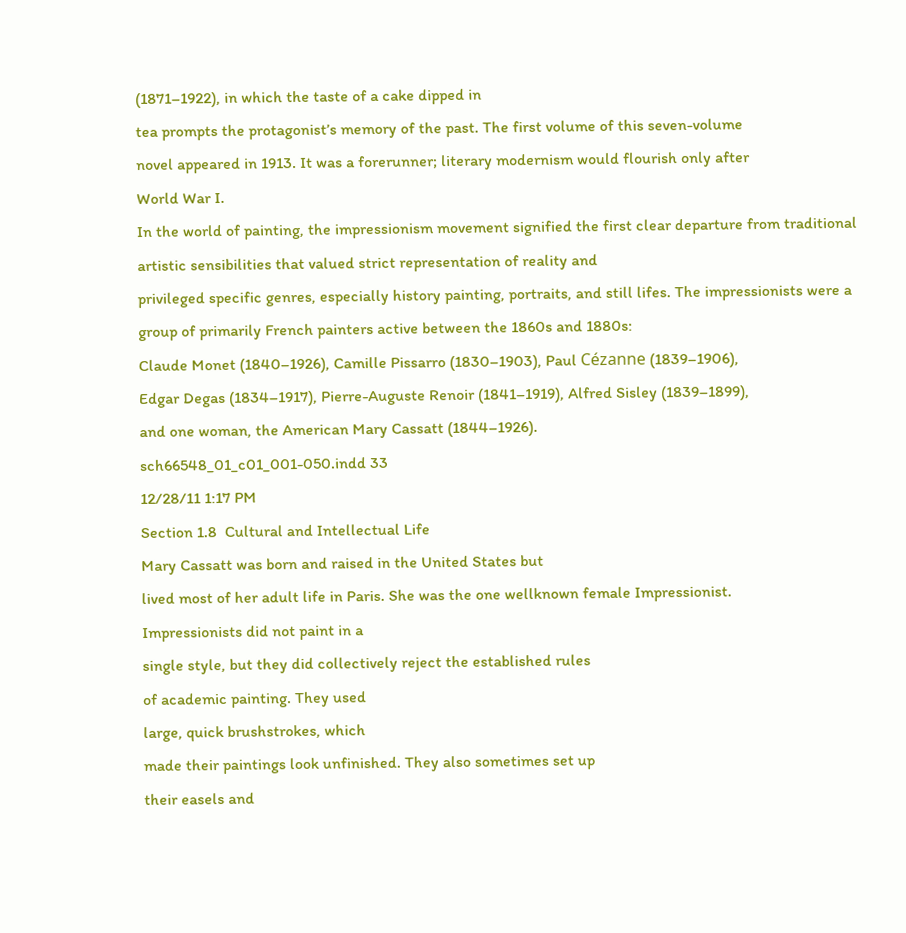(1871–1922), in which the taste of a cake dipped in
tea prompts the protagonist’s memory of the past. The first volume of this seven-volume
novel appeared in 1913. It was a forerunner; literary modernism would flourish only after
World War I.
In the world of painting, the impressionism movement signified the first clear departure from traditional artistic sensibilities that valued strict representation of reality and
privileged specific genres, especially history painting, portraits, and still lifes. The impressionists were a group of primarily French painters active between the 1860s and 1880s:
Claude Monet (1840–1926), Camille Pissarro (1830–1903), Paul Cézanne (1839–1906),
Edgar Degas (1834–1917), Pierre-Auguste Renoir (1841–1919), Alfred Sisley (1839–1899),
and one woman, the American Mary Cassatt (1844–1926).
sch66548_01_c01_001-050.indd 33
12/28/11 1:17 PM
Section 1.8  Cultural and Intellectual Life
Mary Cassatt was born and raised in the United States but
lived most of her adult life in Paris. She was the one wellknown female Impressionist.
Impressionists did not paint in a
single style, but they did collectively reject the established rules
of academic painting. They used
large, quick brushstrokes, which
made their paintings look unfinished. They also sometimes set up
their easels and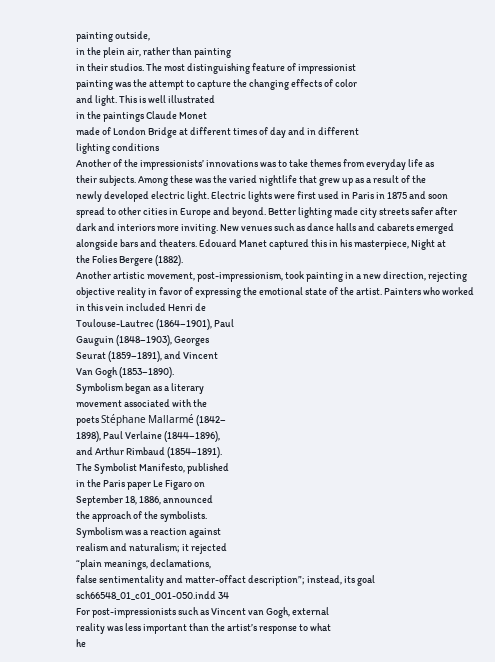painting outside,
in the plein air, rather than painting
in their studios. The most distinguishing feature of impressionist
painting was the attempt to capture the changing effects of color
and light. This is well illustrated
in the paintings Claude Monet
made of London Bridge at different times of day and in different
lighting conditions
Another of the impressionists’ innovations was to take themes from everyday life as
their subjects. Among these was the varied nightlife that grew up as a result of the
newly developed electric light. Electric lights were first used in Paris in 1875 and soon
spread to other cities in Europe and beyond. Better lighting made city streets safer after
dark and interiors more inviting. New venues such as dance halls and cabarets emerged
alongside bars and theaters. Edouard Manet captured this in his masterpiece, Night at
the Folies Bergere (1882).
Another artistic movement, post-impressionism, took painting in a new direction, rejecting
objective reality in favor of expressing the emotional state of the artist. Painters who worked
in this vein included Henri de
Toulouse-Lautrec (1864–1901), Paul
Gauguin (1848–1903), Georges
Seurat (1859–1891), and Vincent
Van Gogh (1853–1890).
Symbolism began as a literary
movement associated with the
poets Stéphane Mallarmé (1842–
1898), Paul Verlaine (1844–1896),
and Arthur Rimbaud (1854–1891).
The Symbolist Manifesto, published
in the Paris paper Le Figaro on
September 18, 1886, announced
the approach of the symbolists.
Symbolism was a reaction against
realism and naturalism; it rejected
“plain meanings, declamations,
false sentimentality and matter-offact description”; instead, its goal
sch66548_01_c01_001-050.indd 34
For post-impressionists such as Vincent van Gogh, external
reality was less important than the artist’s response to what
he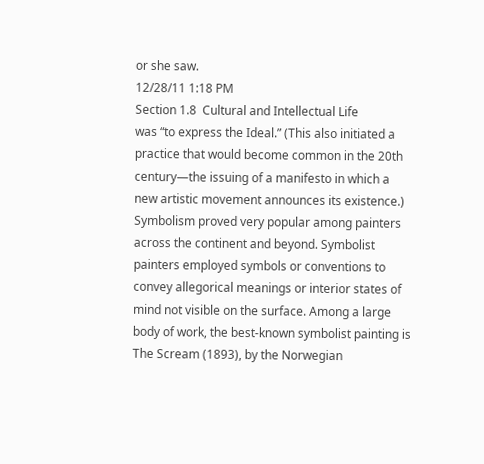or she saw.
12/28/11 1:18 PM
Section 1.8  Cultural and Intellectual Life
was “to express the Ideal.” (This also initiated a
practice that would become common in the 20th
century—the issuing of a manifesto in which a
new artistic movement announces its existence.)
Symbolism proved very popular among painters across the continent and beyond. Symbolist
painters employed symbols or conventions to
convey allegorical meanings or interior states of
mind not visible on the surface. Among a large
body of work, the best-known symbolist painting is The Scream (1893), by the Norwegian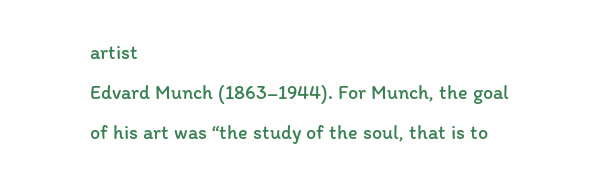artist
Edvard Munch (1863–1944). For Munch, the goal
of his art was “the study of the soul, that is to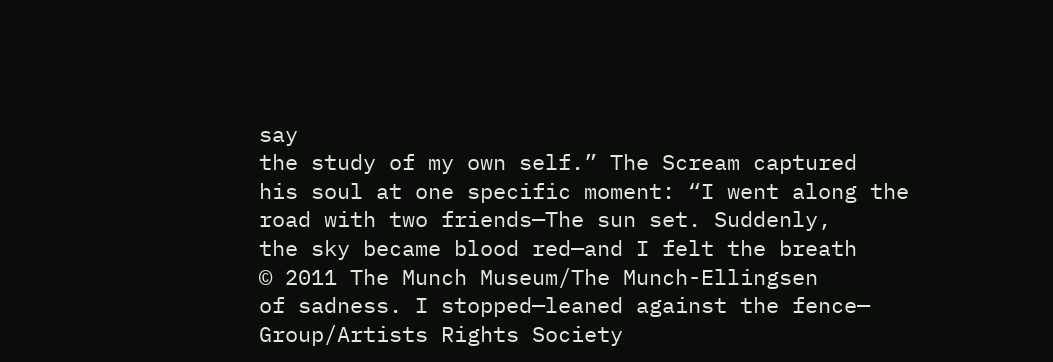say
the study of my own self.” The Scream captured
his soul at one specific moment: “I went along the
road with two friends—The sun set. Suddenly,
the sky became blood red—and I felt the breath
© 2011 The Munch Museum/The Munch-Ellingsen
of sadness. I stopped—leaned against the fence—
Group/Artists Rights Society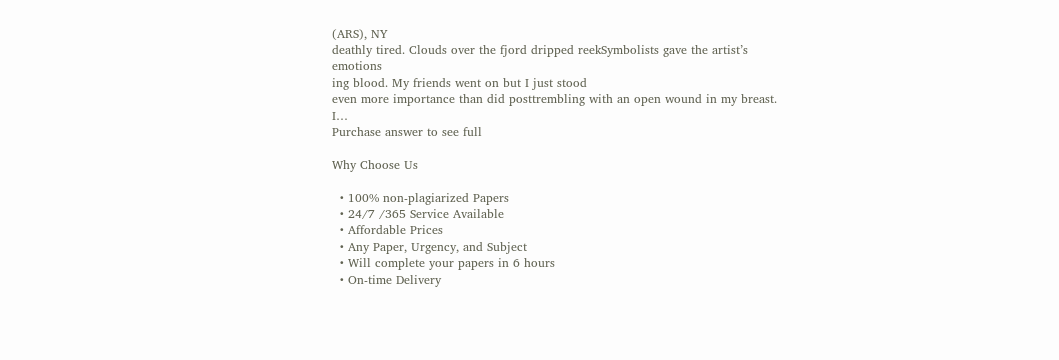(ARS), NY
deathly tired. Clouds over the fjord dripped reekSymbolists gave the artist’s emotions
ing blood. My friends went on but I just stood
even more importance than did posttrembling with an open wound in my breast. I…
Purchase answer to see full

Why Choose Us

  • 100% non-plagiarized Papers
  • 24/7 /365 Service Available
  • Affordable Prices
  • Any Paper, Urgency, and Subject
  • Will complete your papers in 6 hours
  • On-time Delivery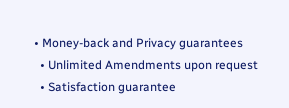• Money-back and Privacy guarantees
  • Unlimited Amendments upon request
  • Satisfaction guarantee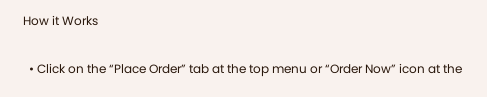How it Works

  • Click on the “Place Order” tab at the top menu or “Order Now” icon at the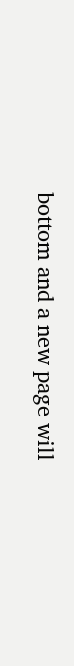bottom and a new page will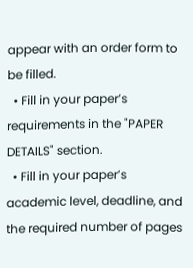appear with an order form to be filled.
  • Fill in your paper’s requirements in the "PAPER DETAILS" section.
  • Fill in your paper’s academic level, deadline, and the required number of pages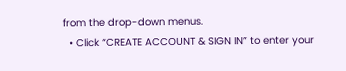from the drop-down menus.
  • Click “CREATE ACCOUNT & SIGN IN” to enter your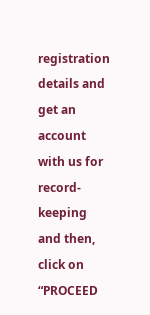registration details and get an account with us for record-keeping and then, click on “PROCEED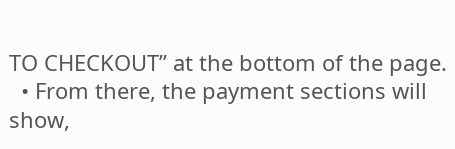TO CHECKOUT” at the bottom of the page.
  • From there, the payment sections will show,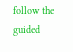follow the guided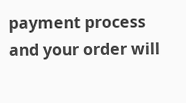payment process and your order will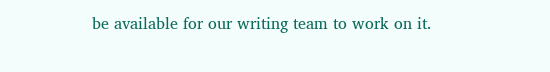be available for our writing team to work on it.